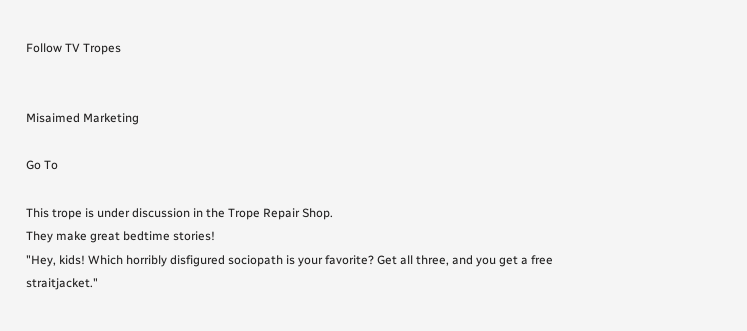Follow TV Tropes


Misaimed Marketing

Go To

This trope is under discussion in the Trope Repair Shop.
They make great bedtime stories!
"Hey, kids! Which horribly disfigured sociopath is your favorite? Get all three, and you get a free straitjacket."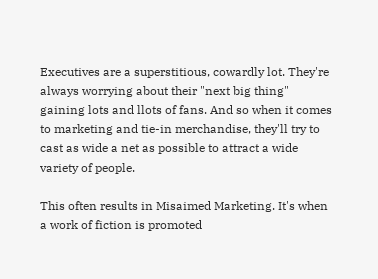Executives are a superstitious, cowardly lot. They're always worrying about their "next big thing" gaining lots and llots of fans. And so when it comes to marketing and tie-in merchandise, they'll try to cast as wide a net as possible to attract a wide variety of people.

This often results in Misaimed Marketing. It's when a work of fiction is promoted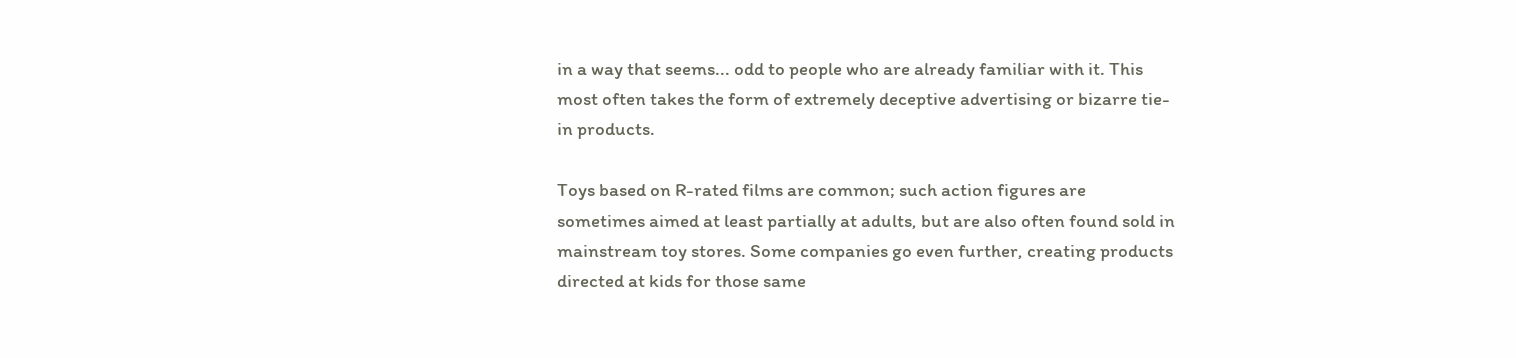in a way that seems... odd to people who are already familiar with it. This most often takes the form of extremely deceptive advertising or bizarre tie-in products.

Toys based on R-rated films are common; such action figures are sometimes aimed at least partially at adults, but are also often found sold in mainstream toy stores. Some companies go even further, creating products directed at kids for those same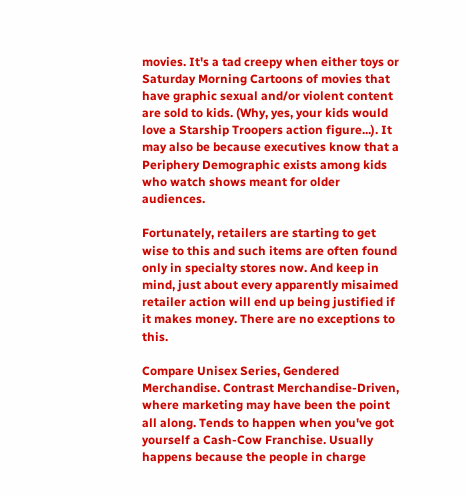movies. It's a tad creepy when either toys or Saturday Morning Cartoons of movies that have graphic sexual and/or violent content are sold to kids. (Why, yes, your kids would love a Starship Troopers action figure...). It may also be because executives know that a Periphery Demographic exists among kids who watch shows meant for older audiences.

Fortunately, retailers are starting to get wise to this and such items are often found only in specialty stores now. And keep in mind, just about every apparently misaimed retailer action will end up being justified if it makes money. There are no exceptions to this.

Compare Unisex Series, Gendered Merchandise. Contrast Merchandise-Driven, where marketing may have been the point all along. Tends to happen when you've got yourself a Cash-Cow Franchise. Usually happens because the people in charge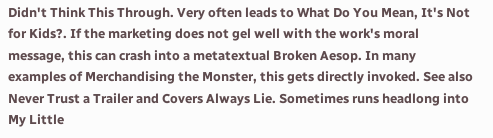Didn't Think This Through. Very often leads to What Do You Mean, It's Not for Kids?. If the marketing does not gel well with the work's moral message, this can crash into a metatextual Broken Aesop. In many examples of Merchandising the Monster, this gets directly invoked. See also Never Trust a Trailer and Covers Always Lie. Sometimes runs headlong into My Little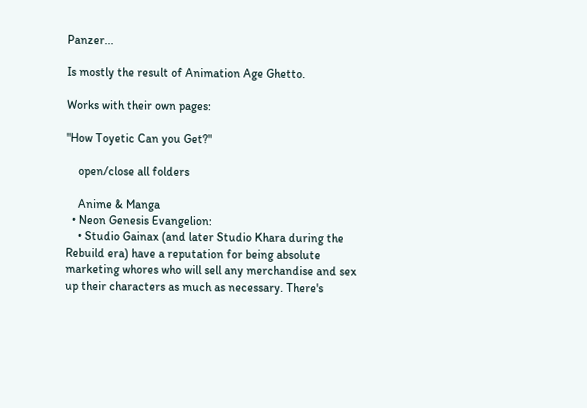Panzer...

Is mostly the result of Animation Age Ghetto.

Works with their own pages:

"How Toyetic Can you Get?"

    open/close all folders

    Anime & Manga
  • Neon Genesis Evangelion:
    • Studio Gainax (and later Studio Khara during the Rebuild era) have a reputation for being absolute marketing whores who will sell any merchandise and sex up their characters as much as necessary. There's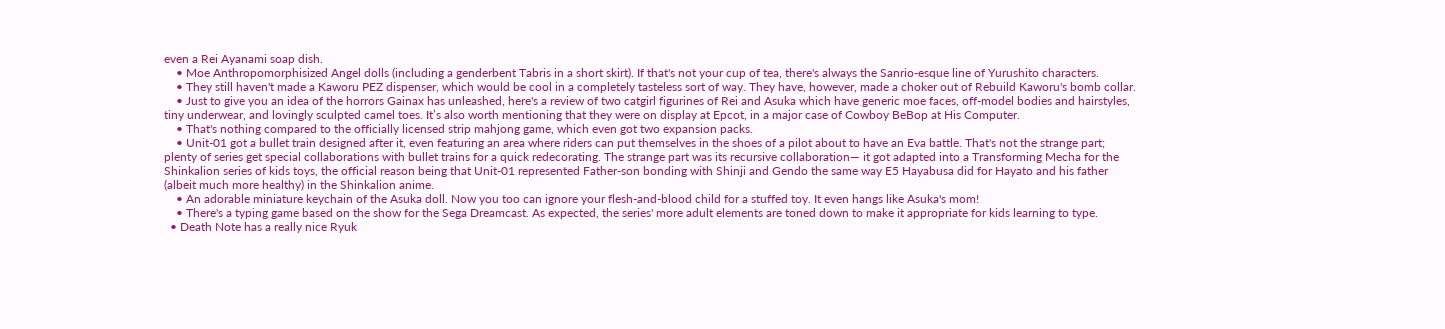even a Rei Ayanami soap dish.
    • Moe Anthropomorphisized Angel dolls (including a genderbent Tabris in a short skirt). If that's not your cup of tea, there's always the Sanrio-esque line of Yurushito characters.
    • They still haven't made a Kaworu PEZ dispenser, which would be cool in a completely tasteless sort of way. They have, however, made a choker out of Rebuild Kaworu's bomb collar.
    • Just to give you an idea of the horrors Gainax has unleashed, here's a review of two catgirl figurines of Rei and Asuka which have generic moe faces, off-model bodies and hairstyles, tiny underwear, and lovingly sculpted camel toes. It’s also worth mentioning that they were on display at Epcot, in a major case of Cowboy BeBop at His Computer.
    • That's nothing compared to the officially licensed strip mahjong game, which even got two expansion packs.
    • Unit-01 got a bullet train designed after it, even featuring an area where riders can put themselves in the shoes of a pilot about to have an Eva battle. That's not the strange part; plenty of series get special collaborations with bullet trains for a quick redecorating. The strange part was its recursive collaboration— it got adapted into a Transforming Mecha for the Shinkalion series of kids toys, the official reason being that Unit-01 represented Father-son bonding with Shinji and Gendo the same way E5 Hayabusa did for Hayato and his father (albeit much more healthy) in the Shinkalion anime.
    • An adorable miniature keychain of the Asuka doll. Now you too can ignore your flesh-and-blood child for a stuffed toy. It even hangs like Asuka's mom!
    • There's a typing game based on the show for the Sega Dreamcast. As expected, the series' more adult elements are toned down to make it appropriate for kids learning to type.
  • Death Note has a really nice Ryuk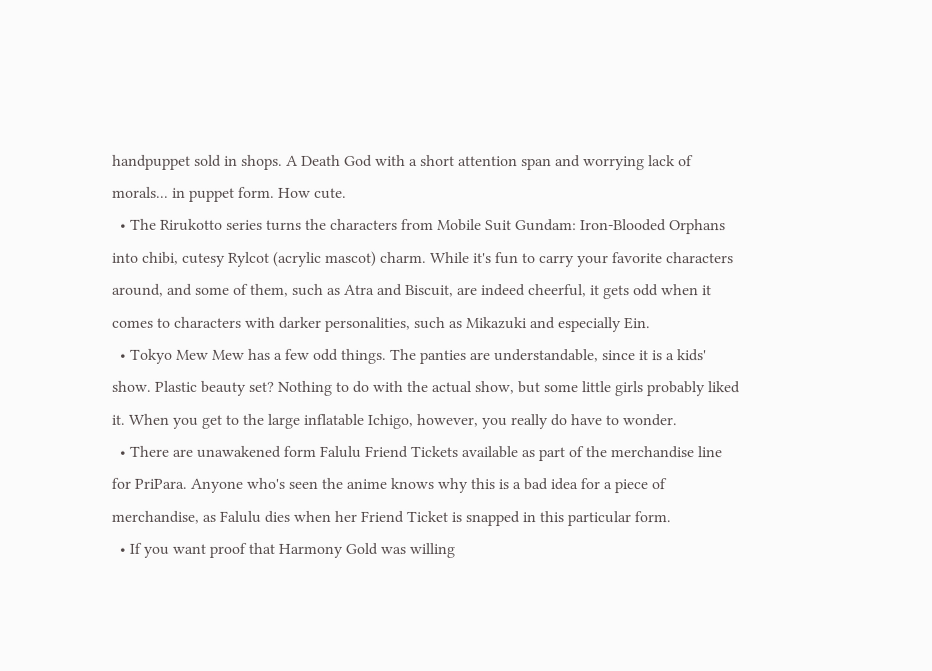handpuppet sold in shops. A Death God with a short attention span and worrying lack of morals... in puppet form. How cute.
  • The Rirukotto series turns the characters from Mobile Suit Gundam: Iron-Blooded Orphans into chibi, cutesy Rylcot (acrylic mascot) charm. While it's fun to carry your favorite characters around, and some of them, such as Atra and Biscuit, are indeed cheerful, it gets odd when it comes to characters with darker personalities, such as Mikazuki and especially Ein.
  • Tokyo Mew Mew has a few odd things. The panties are understandable, since it is a kids' show. Plastic beauty set? Nothing to do with the actual show, but some little girls probably liked it. When you get to the large inflatable Ichigo, however, you really do have to wonder.
  • There are unawakened form Falulu Friend Tickets available as part of the merchandise line for PriPara. Anyone who's seen the anime knows why this is a bad idea for a piece of merchandise, as Falulu dies when her Friend Ticket is snapped in this particular form.
  • If you want proof that Harmony Gold was willing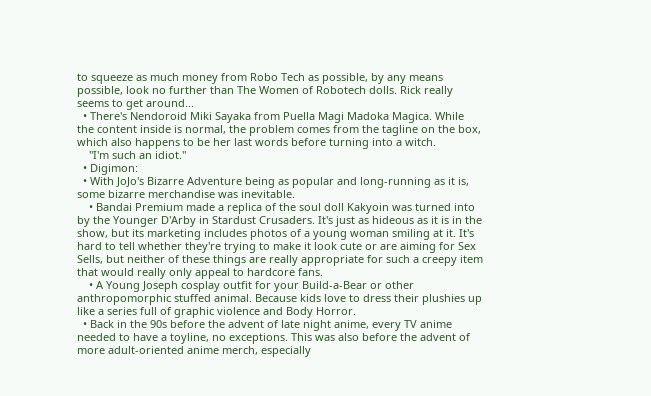to squeeze as much money from Robo Tech as possible, by any means possible, look no further than The Women of Robotech dolls. Rick really seems to get around...
  • There's Nendoroid Miki Sayaka from Puella Magi Madoka Magica. While the content inside is normal, the problem comes from the tagline on the box, which also happens to be her last words before turning into a witch.
    "I'm such an idiot."
  • Digimon:
  • With JoJo's Bizarre Adventure being as popular and long-running as it is, some bizarre merchandise was inevitable.
    • Bandai Premium made a replica of the soul doll Kakyoin was turned into by the Younger D'Arby in Stardust Crusaders. It's just as hideous as it is in the show, but its marketing includes photos of a young woman smiling at it. It's hard to tell whether they're trying to make it look cute or are aiming for Sex Sells, but neither of these things are really appropriate for such a creepy item that would really only appeal to hardcore fans.
    • A Young Joseph cosplay outfit for your Build-a-Bear or other anthropomorphic stuffed animal. Because kids love to dress their plushies up like a series full of graphic violence and Body Horror.
  • Back in the 90s before the advent of late night anime, every TV anime needed to have a toyline, no exceptions. This was also before the advent of more adult-oriented anime merch, especially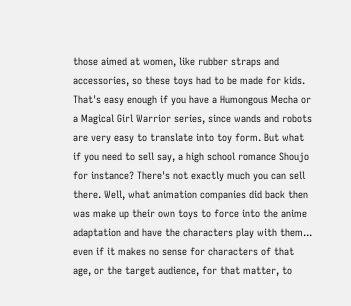those aimed at women, like rubber straps and accessories, so these toys had to be made for kids. That's easy enough if you have a Humongous Mecha or a Magical Girl Warrior series, since wands and robots are very easy to translate into toy form. But what if you need to sell say, a high school romance Shoujo for instance? There's not exactly much you can sell there. Well, what animation companies did back then was make up their own toys to force into the anime adaptation and have the characters play with them... even if it makes no sense for characters of that age, or the target audience, for that matter, to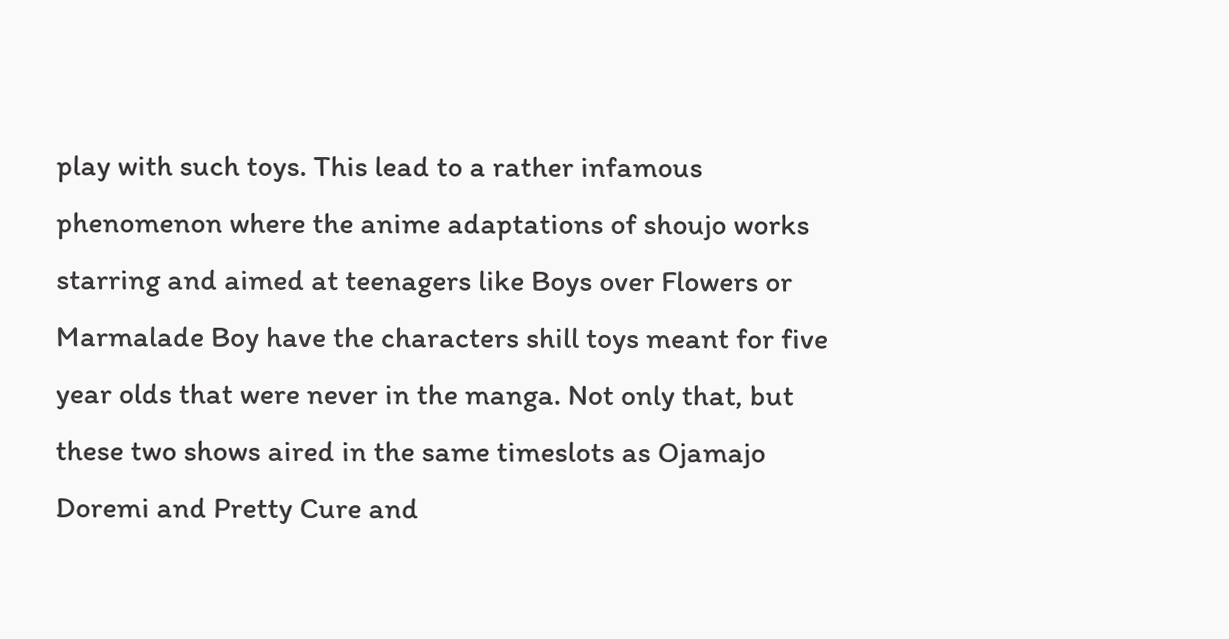play with such toys. This lead to a rather infamous phenomenon where the anime adaptations of shoujo works starring and aimed at teenagers like Boys over Flowers or Marmalade Boy have the characters shill toys meant for five year olds that were never in the manga. Not only that, but these two shows aired in the same timeslots as Ojamajo Doremi and Pretty Cure and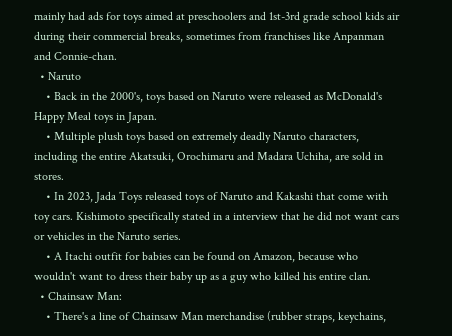mainly had ads for toys aimed at preschoolers and 1st-3rd grade school kids air during their commercial breaks, sometimes from franchises like Anpanman and Connie-chan.
  • Naruto
    • Back in the 2000's, toys based on Naruto were released as McDonald's Happy Meal toys in Japan.
    • Multiple plush toys based on extremely deadly Naruto characters, including the entire Akatsuki, Orochimaru and Madara Uchiha, are sold in stores.
    • In 2023, Jada Toys released toys of Naruto and Kakashi that come with toy cars. Kishimoto specifically stated in a interview that he did not want cars or vehicles in the Naruto series.
    • A Itachi outfit for babies can be found on Amazon, because who wouldn't want to dress their baby up as a guy who killed his entire clan.
  • Chainsaw Man:
    • There's a line of Chainsaw Man merchandise (rubber straps, keychains,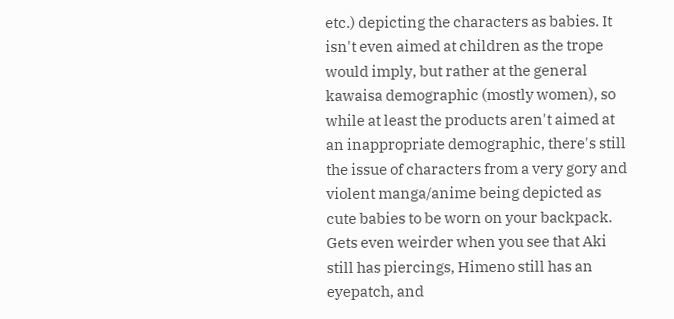etc.) depicting the characters as babies. It isn't even aimed at children as the trope would imply, but rather at the general kawaisa demographic (mostly women), so while at least the products aren't aimed at an inappropriate demographic, there's still the issue of characters from a very gory and violent manga/anime being depicted as cute babies to be worn on your backpack. Gets even weirder when you see that Aki still has piercings, Himeno still has an eyepatch, and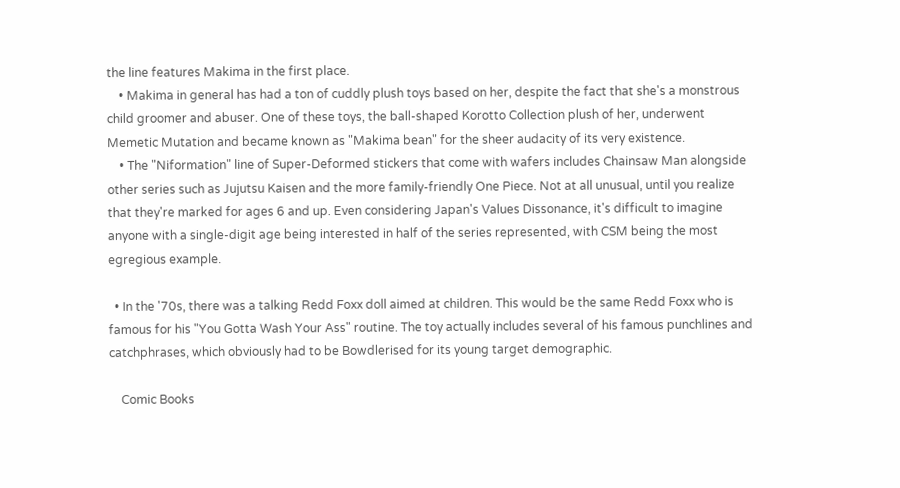the line features Makima in the first place.
    • Makima in general has had a ton of cuddly plush toys based on her, despite the fact that she's a monstrous child groomer and abuser. One of these toys, the ball-shaped Korotto Collection plush of her, underwent Memetic Mutation and became known as "Makima bean" for the sheer audacity of its very existence.
    • The "Niformation" line of Super-Deformed stickers that come with wafers includes Chainsaw Man alongside other series such as Jujutsu Kaisen and the more family-friendly One Piece. Not at all unusual, until you realize that they're marked for ages 6 and up. Even considering Japan's Values Dissonance, it's difficult to imagine anyone with a single-digit age being interested in half of the series represented, with CSM being the most egregious example.

  • In the '70s, there was a talking Redd Foxx doll aimed at children. This would be the same Redd Foxx who is famous for his "You Gotta Wash Your Ass" routine. The toy actually includes several of his famous punchlines and catchphrases, which obviously had to be Bowdlerised for its young target demographic.

    Comic Books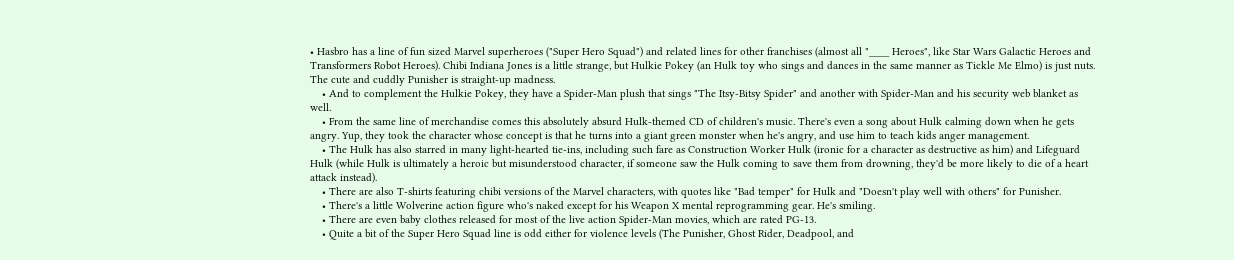• Hasbro has a line of fun sized Marvel superheroes ("Super Hero Squad") and related lines for other franchises (almost all "____ Heroes", like Star Wars Galactic Heroes and Transformers Robot Heroes). Chibi Indiana Jones is a little strange, but Hulkie Pokey (an Hulk toy who sings and dances in the same manner as Tickle Me Elmo) is just nuts. The cute and cuddly Punisher is straight-up madness.
    • And to complement the Hulkie Pokey, they have a Spider-Man plush that sings "The Itsy-Bitsy Spider" and another with Spider-Man and his security web blanket as well.
    • From the same line of merchandise comes this absolutely absurd Hulk-themed CD of children's music. There's even a song about Hulk calming down when he gets angry. Yup, they took the character whose concept is that he turns into a giant green monster when he's angry, and use him to teach kids anger management.
    • The Hulk has also starred in many light-hearted tie-ins, including such fare as Construction Worker Hulk (ironic for a character as destructive as him) and Lifeguard Hulk (while Hulk is ultimately a heroic but misunderstood character, if someone saw the Hulk coming to save them from drowning, they'd be more likely to die of a heart attack instead).
    • There are also T-shirts featuring chibi versions of the Marvel characters, with quotes like "Bad temper" for Hulk and "Doesn't play well with others" for Punisher.
    • There's a little Wolverine action figure who's naked except for his Weapon X mental reprogramming gear. He's smiling.
    • There are even baby clothes released for most of the live action Spider-Man movies, which are rated PG-13.
    • Quite a bit of the Super Hero Squad line is odd either for violence levels (The Punisher, Ghost Rider, Deadpool, and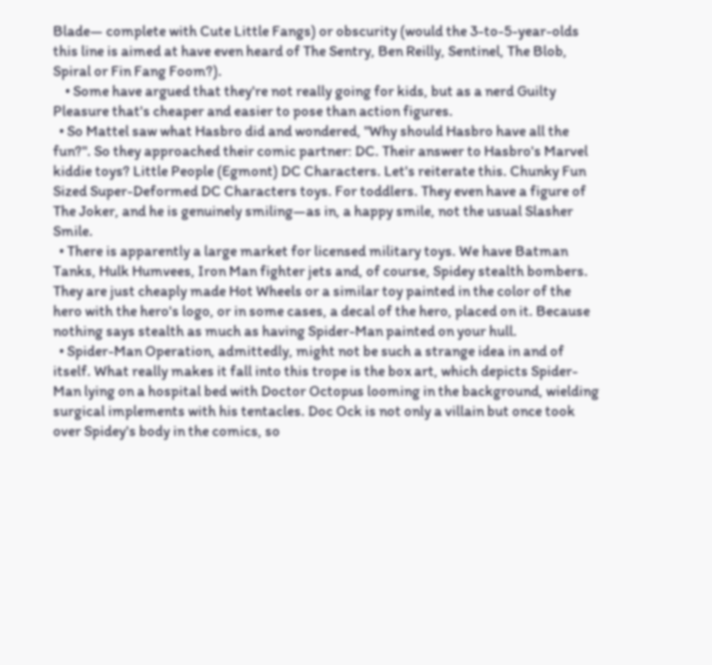Blade— complete with Cute Little Fangs) or obscurity (would the 3-to-5-year-olds this line is aimed at have even heard of The Sentry, Ben Reilly, Sentinel, The Blob, Spiral or Fin Fang Foom?).
    • Some have argued that they're not really going for kids, but as a nerd Guilty Pleasure that's cheaper and easier to pose than action figures.
  • So Mattel saw what Hasbro did and wondered, "Why should Hasbro have all the fun?". So they approached their comic partner: DC. Their answer to Hasbro's Marvel kiddie toys? Little People (Egmont) DC Characters. Let's reiterate this. Chunky Fun Sized Super-Deformed DC Characters toys. For toddlers. They even have a figure of The Joker, and he is genuinely smiling—as in, a happy smile, not the usual Slasher Smile.
  • There is apparently a large market for licensed military toys. We have Batman Tanks, Hulk Humvees, Iron Man fighter jets and, of course, Spidey stealth bombers. They are just cheaply made Hot Wheels or a similar toy painted in the color of the hero with the hero's logo, or in some cases, a decal of the hero, placed on it. Because nothing says stealth as much as having Spider-Man painted on your hull.
  • Spider-Man Operation, admittedly, might not be such a strange idea in and of itself. What really makes it fall into this trope is the box art, which depicts Spider-Man lying on a hospital bed with Doctor Octopus looming in the background, wielding surgical implements with his tentacles. Doc Ock is not only a villain but once took over Spidey's body in the comics, so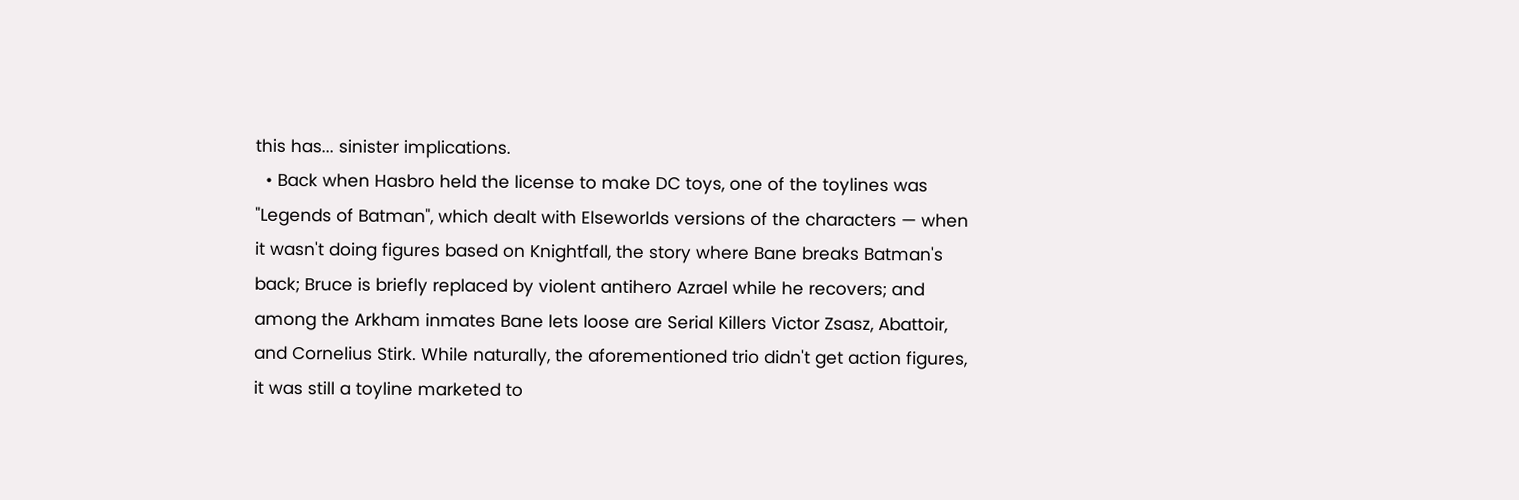this has... sinister implications.
  • Back when Hasbro held the license to make DC toys, one of the toylines was "Legends of Batman", which dealt with Elseworlds versions of the characters — when it wasn't doing figures based on Knightfall, the story where Bane breaks Batman's back; Bruce is briefly replaced by violent antihero Azrael while he recovers; and among the Arkham inmates Bane lets loose are Serial Killers Victor Zsasz, Abattoir, and Cornelius Stirk. While naturally, the aforementioned trio didn't get action figures, it was still a toyline marketed to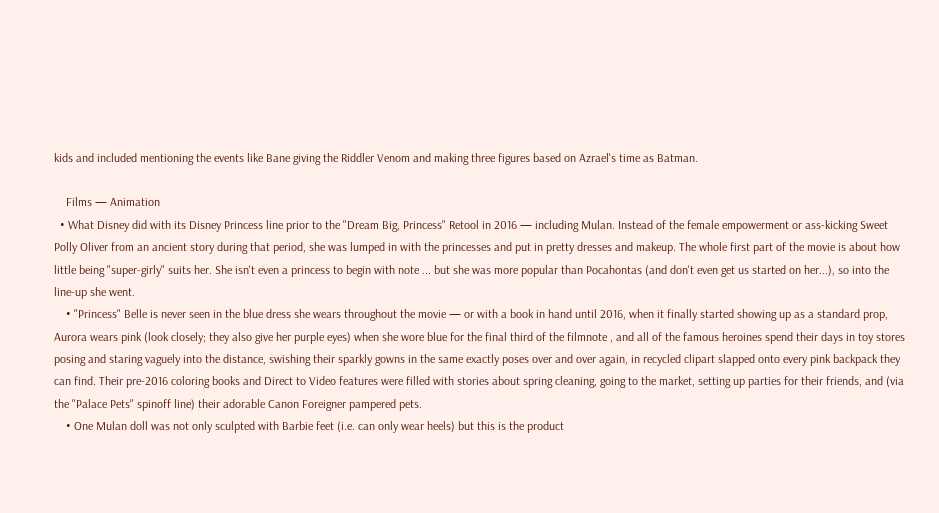kids and included mentioning the events like Bane giving the Riddler Venom and making three figures based on Azrael's time as Batman.

    Films — Animation
  • What Disney did with its Disney Princess line prior to the "Dream Big, Princess" Retool in 2016 — including Mulan. Instead of the female empowerment or ass-kicking Sweet Polly Oliver from an ancient story during that period, she was lumped in with the princesses and put in pretty dresses and makeup. The whole first part of the movie is about how little being "super-girly" suits her. She isn't even a princess to begin with note ... but she was more popular than Pocahontas (and don't even get us started on her...), so into the line-up she went.
    • "Princess" Belle is never seen in the blue dress she wears throughout the movie — or with a book in hand until 2016, when it finally started showing up as a standard prop, Aurora wears pink (look closely; they also give her purple eyes) when she wore blue for the final third of the filmnote , and all of the famous heroines spend their days in toy stores posing and staring vaguely into the distance, swishing their sparkly gowns in the same exactly poses over and over again, in recycled clipart slapped onto every pink backpack they can find. Their pre-2016 coloring books and Direct to Video features were filled with stories about spring cleaning, going to the market, setting up parties for their friends, and (via the "Palace Pets" spinoff line) their adorable Canon Foreigner pampered pets.
    • One Mulan doll was not only sculpted with Barbie feet (i.e. can only wear heels) but this is the product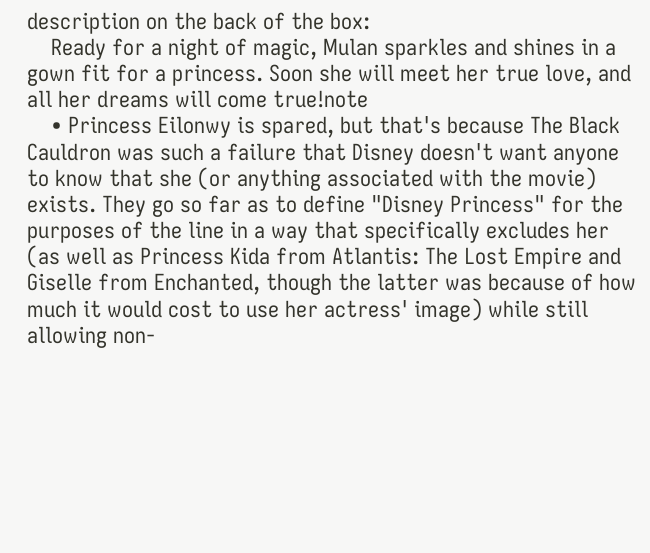description on the back of the box:
    Ready for a night of magic, Mulan sparkles and shines in a gown fit for a princess. Soon she will meet her true love, and all her dreams will come true!note
    • Princess Eilonwy is spared, but that's because The Black Cauldron was such a failure that Disney doesn't want anyone to know that she (or anything associated with the movie) exists. They go so far as to define "Disney Princess" for the purposes of the line in a way that specifically excludes her (as well as Princess Kida from Atlantis: The Lost Empire and Giselle from Enchanted, though the latter was because of how much it would cost to use her actress' image) while still allowing non-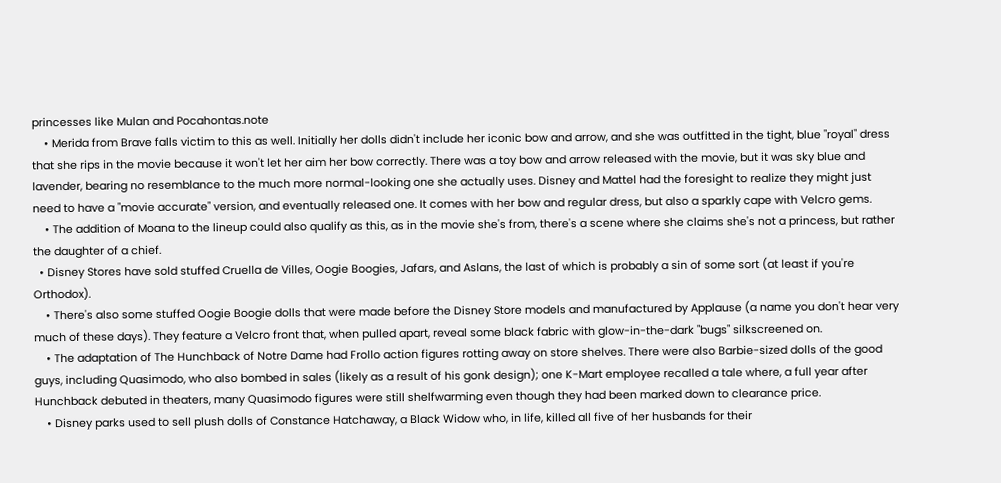princesses like Mulan and Pocahontas.note
    • Merida from Brave falls victim to this as well. Initially her dolls didn't include her iconic bow and arrow, and she was outfitted in the tight, blue "royal" dress that she rips in the movie because it won't let her aim her bow correctly. There was a toy bow and arrow released with the movie, but it was sky blue and lavender, bearing no resemblance to the much more normal-looking one she actually uses. Disney and Mattel had the foresight to realize they might just need to have a "movie accurate" version, and eventually released one. It comes with her bow and regular dress, but also a sparkly cape with Velcro gems.
    • The addition of Moana to the lineup could also qualify as this, as in the movie she's from, there's a scene where she claims she's not a princess, but rather the daughter of a chief.
  • Disney Stores have sold stuffed Cruella de Villes, Oogie Boogies, Jafars, and Aslans, the last of which is probably a sin of some sort (at least if you're Orthodox).
    • There's also some stuffed Oogie Boogie dolls that were made before the Disney Store models and manufactured by Applause (a name you don't hear very much of these days). They feature a Velcro front that, when pulled apart, reveal some black fabric with glow-in-the-dark "bugs" silkscreened on.
    • The adaptation of The Hunchback of Notre Dame had Frollo action figures rotting away on store shelves. There were also Barbie-sized dolls of the good guys, including Quasimodo, who also bombed in sales (likely as a result of his gonk design); one K-Mart employee recalled a tale where, a full year after Hunchback debuted in theaters, many Quasimodo figures were still shelfwarming even though they had been marked down to clearance price.
    • Disney parks used to sell plush dolls of Constance Hatchaway, a Black Widow who, in life, killed all five of her husbands for their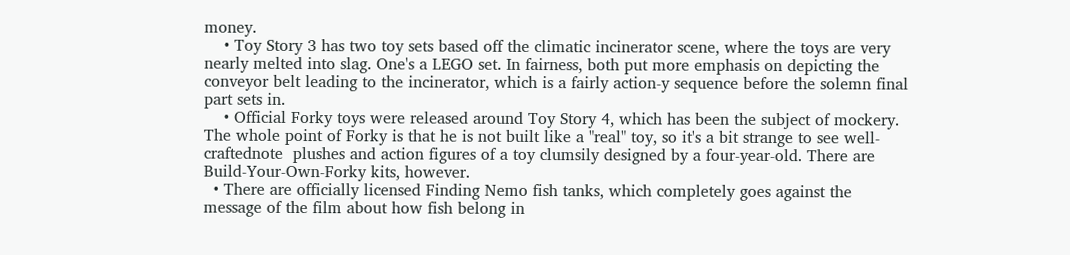money.
    • Toy Story 3 has two toy sets based off the climatic incinerator scene, where the toys are very nearly melted into slag. One's a LEGO set. In fairness, both put more emphasis on depicting the conveyor belt leading to the incinerator, which is a fairly action-y sequence before the solemn final part sets in.
    • Official Forky toys were released around Toy Story 4, which has been the subject of mockery. The whole point of Forky is that he is not built like a "real" toy, so it's a bit strange to see well-craftednote  plushes and action figures of a toy clumsily designed by a four-year-old. There are Build-Your-Own-Forky kits, however.
  • There are officially licensed Finding Nemo fish tanks, which completely goes against the message of the film about how fish belong in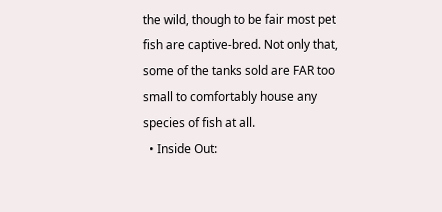the wild, though to be fair most pet fish are captive-bred. Not only that, some of the tanks sold are FAR too small to comfortably house any species of fish at all.
  • Inside Out: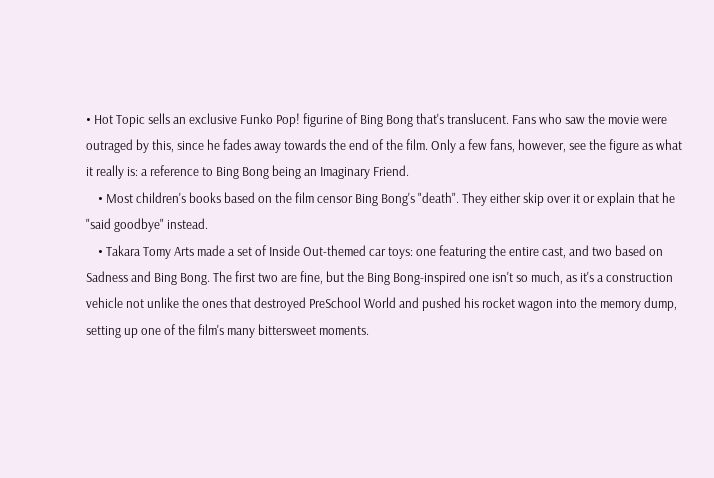• Hot Topic sells an exclusive Funko Pop! figurine of Bing Bong that's translucent. Fans who saw the movie were outraged by this, since he fades away towards the end of the film. Only a few fans, however, see the figure as what it really is: a reference to Bing Bong being an Imaginary Friend.
    • Most children's books based on the film censor Bing Bong's "death". They either skip over it or explain that he "said goodbye" instead.
    • Takara Tomy Arts made a set of Inside Out-themed car toys: one featuring the entire cast, and two based on Sadness and Bing Bong. The first two are fine, but the Bing Bong-inspired one isn't so much, as it's a construction vehicle not unlike the ones that destroyed PreSchool World and pushed his rocket wagon into the memory dump, setting up one of the film's many bittersweet moments.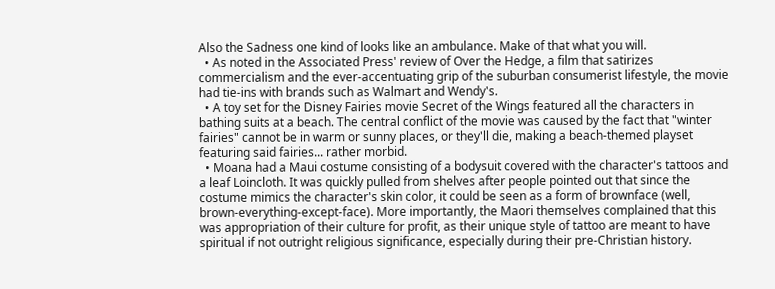Also the Sadness one kind of looks like an ambulance. Make of that what you will.
  • As noted in the Associated Press' review of Over the Hedge, a film that satirizes commercialism and the ever-accentuating grip of the suburban consumerist lifestyle, the movie had tie-ins with brands such as Walmart and Wendy's.
  • A toy set for the Disney Fairies movie Secret of the Wings featured all the characters in bathing suits at a beach. The central conflict of the movie was caused by the fact that "winter fairies" cannot be in warm or sunny places, or they'll die, making a beach-themed playset featuring said fairies... rather morbid.
  • Moana had a Maui costume consisting of a bodysuit covered with the character's tattoos and a leaf Loincloth. It was quickly pulled from shelves after people pointed out that since the costume mimics the character's skin color, it could be seen as a form of brownface (well, brown-everything-except-face). More importantly, the Maori themselves complained that this was appropriation of their culture for profit, as their unique style of tattoo are meant to have spiritual if not outright religious significance, especially during their pre-Christian history.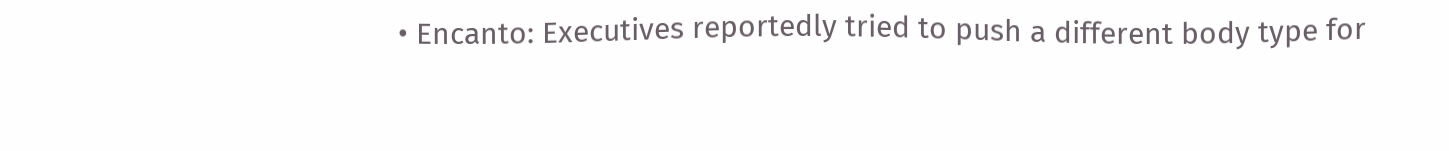• Encanto: Executives reportedly tried to push a different body type for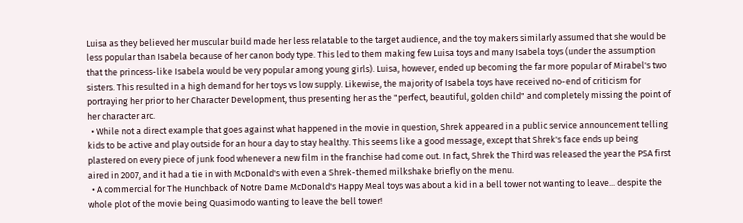Luisa as they believed her muscular build made her less relatable to the target audience, and the toy makers similarly assumed that she would be less popular than Isabela because of her canon body type. This led to them making few Luisa toys and many Isabela toys (under the assumption that the princess-like Isabela would be very popular among young girls). Luisa, however, ended up becoming the far more popular of Mirabel's two sisters. This resulted in a high demand for her toys vs low supply. Likewise, the majority of Isabela toys have received no-end of criticism for portraying her prior to her Character Development, thus presenting her as the "perfect, beautiful, golden child" and completely missing the point of her character arc.
  • While not a direct example that goes against what happened in the movie in question, Shrek appeared in a public service announcement telling kids to be active and play outside for an hour a day to stay healthy. This seems like a good message, except that Shrek's face ends up being plastered on every piece of junk food whenever a new film in the franchise had come out. In fact, Shrek the Third was released the year the PSA first aired in 2007, and it had a tie in with McDonald's with even a Shrek-themed milkshake briefly on the menu.
  • A commercial for The Hunchback of Notre Dame McDonald's Happy Meal toys was about a kid in a bell tower not wanting to leave... despite the whole plot of the movie being Quasimodo wanting to leave the bell tower!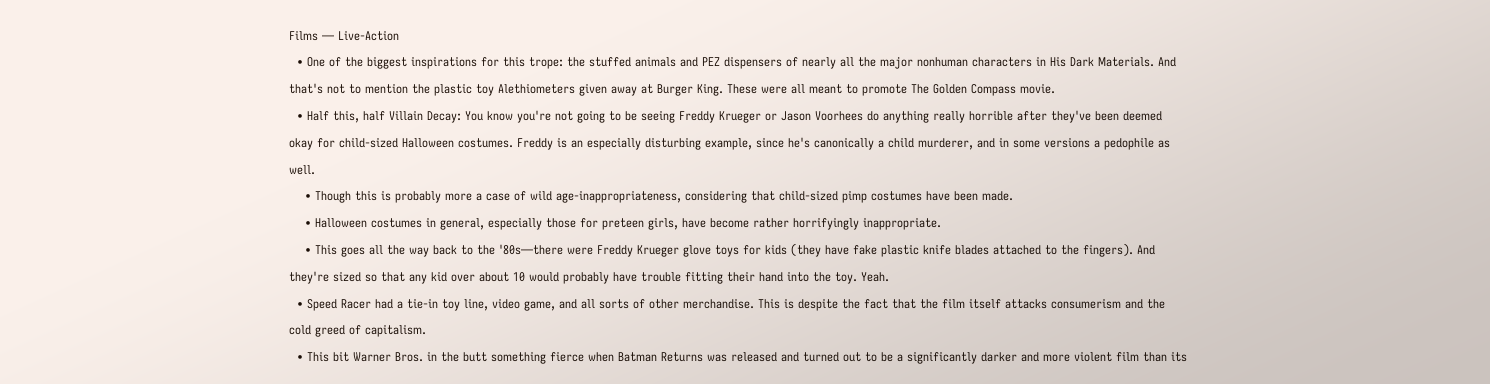Films — Live-Action
  • One of the biggest inspirations for this trope: the stuffed animals and PEZ dispensers of nearly all the major nonhuman characters in His Dark Materials. And that's not to mention the plastic toy Alethiometers given away at Burger King. These were all meant to promote The Golden Compass movie.
  • Half this, half Villain Decay: You know you're not going to be seeing Freddy Krueger or Jason Voorhees do anything really horrible after they've been deemed okay for child-sized Halloween costumes. Freddy is an especially disturbing example, since he's canonically a child murderer, and in some versions a pedophile as well.
    • Though this is probably more a case of wild age-inappropriateness, considering that child-sized pimp costumes have been made.
    • Halloween costumes in general, especially those for preteen girls, have become rather horrifyingly inappropriate.
    • This goes all the way back to the '80s—there were Freddy Krueger glove toys for kids (they have fake plastic knife blades attached to the fingers). And they're sized so that any kid over about 10 would probably have trouble fitting their hand into the toy. Yeah.
  • Speed Racer had a tie-in toy line, video game, and all sorts of other merchandise. This is despite the fact that the film itself attacks consumerism and the cold greed of capitalism.
  • This bit Warner Bros. in the butt something fierce when Batman Returns was released and turned out to be a significantly darker and more violent film than its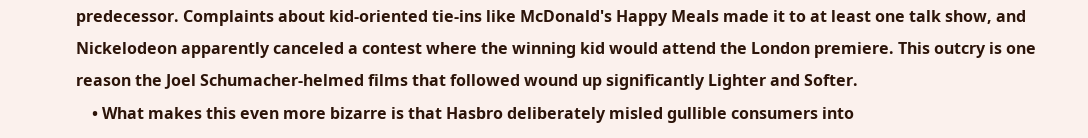predecessor. Complaints about kid-oriented tie-ins like McDonald's Happy Meals made it to at least one talk show, and Nickelodeon apparently canceled a contest where the winning kid would attend the London premiere. This outcry is one reason the Joel Schumacher-helmed films that followed wound up significantly Lighter and Softer.
    • What makes this even more bizarre is that Hasbro deliberately misled gullible consumers into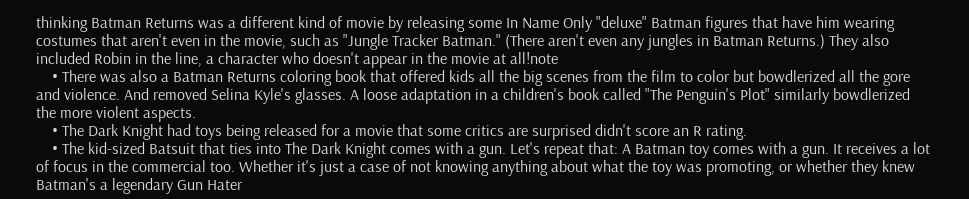thinking Batman Returns was a different kind of movie by releasing some In Name Only "deluxe" Batman figures that have him wearing costumes that aren't even in the movie, such as "Jungle Tracker Batman." (There aren't even any jungles in Batman Returns.) They also included Robin in the line, a character who doesn't appear in the movie at all!note
    • There was also a Batman Returns coloring book that offered kids all the big scenes from the film to color but bowdlerized all the gore and violence. And removed Selina Kyle's glasses. A loose adaptation in a children's book called "The Penguin's Plot" similarly bowdlerized the more violent aspects.
    • The Dark Knight had toys being released for a movie that some critics are surprised didn't score an R rating.
    • The kid-sized Batsuit that ties into The Dark Knight comes with a gun. Let's repeat that: A Batman toy comes with a gun. It receives a lot of focus in the commercial too. Whether it's just a case of not knowing anything about what the toy was promoting, or whether they knew Batman's a legendary Gun Hater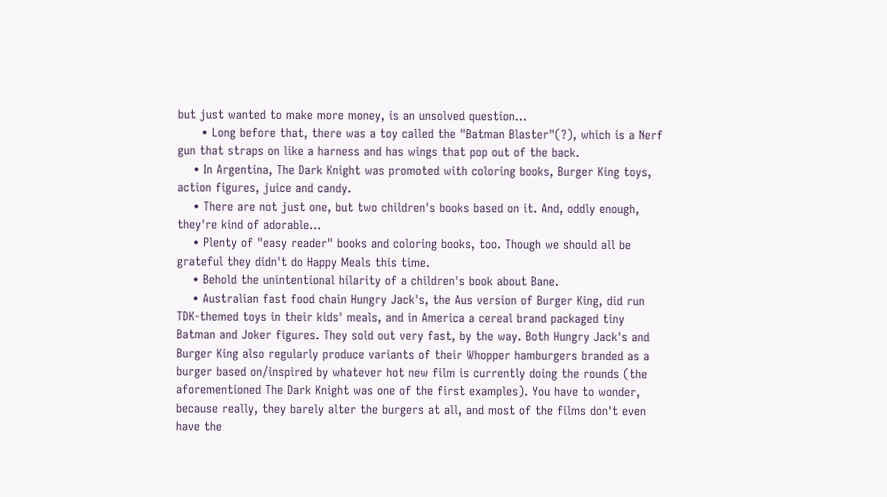but just wanted to make more money, is an unsolved question...
      • Long before that, there was a toy called the "Batman Blaster"(?), which is a Nerf gun that straps on like a harness and has wings that pop out of the back.
    • In Argentina, The Dark Knight was promoted with coloring books, Burger King toys, action figures, juice and candy.
    • There are not just one, but two children's books based on it. And, oddly enough, they're kind of adorable...
    • Plenty of "easy reader" books and coloring books, too. Though we should all be grateful they didn't do Happy Meals this time.
    • Behold the unintentional hilarity of a children's book about Bane.
    • Australian fast food chain Hungry Jack's, the Aus version of Burger King, did run TDK-themed toys in their kids' meals, and in America a cereal brand packaged tiny Batman and Joker figures. They sold out very fast, by the way. Both Hungry Jack's and Burger King also regularly produce variants of their Whopper hamburgers branded as a burger based on/inspired by whatever hot new film is currently doing the rounds (the aforementioned The Dark Knight was one of the first examples). You have to wonder, because really, they barely alter the burgers at all, and most of the films don't even have the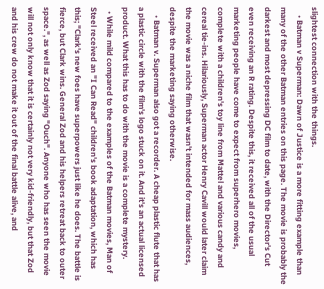slightest connection with the things.
    • Batman v Superman: Dawn of Justice is a more fitting example than many of the other Batman entries on this page. The movie is probably the darkest and most depressing DC film to date, with the Director's Cut even receiving an R rating. Despite this, it received all of the usual marketing people have come to expect from superhero movies, complete with a children's toy line from Mattel and various candy and cereal tie-ins. Hilariously, Superman actor Henry Cavill would later claim the movie was a niche film that wasn't intended for mass audiences, despite the marketing saying otherwise.
    • Batman v. Superman also got a recorder. A cheap plastic flute that has a plastic circle with the film's logo stuck on it. And it's an actual licensed product. What this has to do with the movie is a complete mystery.
  • While mild compared to the examples of the Batman movies, Man of Steel received an "I Can Read" children's book adaptation, which has this; "Clark's new foes have superpowers just like he does. The battle is fierce, but Clark wins. General Zod and his helpers retreat back to outer space.", as well as Zod saying "Ouch". Anyone who has seen the movie will not only know that it is certainly not very kid-friendly, but that Zod and his crew do not make it out of the final battle alive, and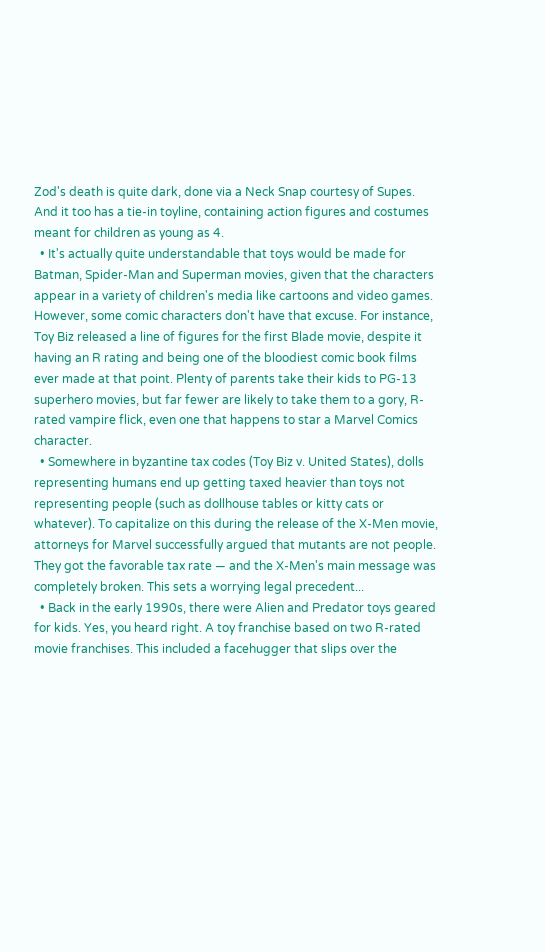Zod's death is quite dark, done via a Neck Snap courtesy of Supes. And it too has a tie-in toyline, containing action figures and costumes meant for children as young as 4.
  • It's actually quite understandable that toys would be made for Batman, Spider-Man and Superman movies, given that the characters appear in a variety of children's media like cartoons and video games. However, some comic characters don't have that excuse. For instance, Toy Biz released a line of figures for the first Blade movie, despite it having an R rating and being one of the bloodiest comic book films ever made at that point. Plenty of parents take their kids to PG-13 superhero movies, but far fewer are likely to take them to a gory, R-rated vampire flick, even one that happens to star a Marvel Comics character.
  • Somewhere in byzantine tax codes (Toy Biz v. United States), dolls representing humans end up getting taxed heavier than toys not representing people (such as dollhouse tables or kitty cats or whatever). To capitalize on this during the release of the X-Men movie, attorneys for Marvel successfully argued that mutants are not people. They got the favorable tax rate — and the X-Men's main message was completely broken. This sets a worrying legal precedent...
  • Back in the early 1990s, there were Alien and Predator toys geared for kids. Yes, you heard right. A toy franchise based on two R-rated movie franchises. This included a facehugger that slips over the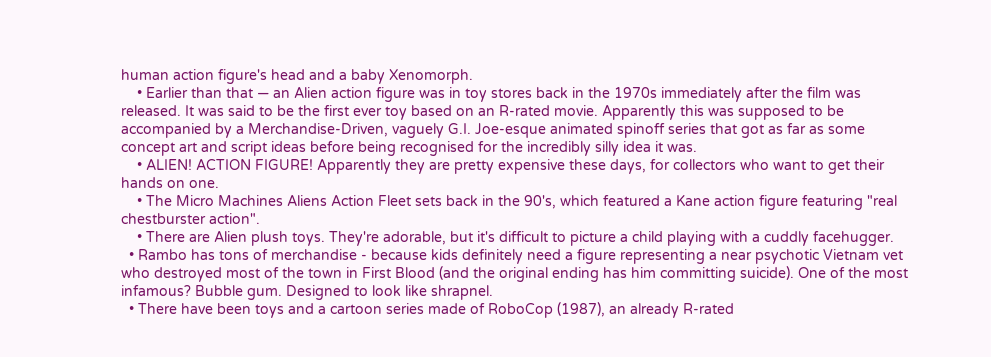human action figure's head and a baby Xenomorph.
    • Earlier than that — an Alien action figure was in toy stores back in the 1970s immediately after the film was released. It was said to be the first ever toy based on an R-rated movie. Apparently this was supposed to be accompanied by a Merchandise-Driven, vaguely G.I. Joe-esque animated spinoff series that got as far as some concept art and script ideas before being recognised for the incredibly silly idea it was.
    • ALIEN! ACTION FIGURE! Apparently they are pretty expensive these days, for collectors who want to get their hands on one.
    • The Micro Machines Aliens Action Fleet sets back in the 90's, which featured a Kane action figure featuring "real chestburster action".
    • There are Alien plush toys. They're adorable, but it's difficult to picture a child playing with a cuddly facehugger.
  • Rambo has tons of merchandise - because kids definitely need a figure representing a near psychotic Vietnam vet who destroyed most of the town in First Blood (and the original ending has him committing suicide). One of the most infamous? Bubble gum. Designed to look like shrapnel.
  • There have been toys and a cartoon series made of RoboCop (1987), an already R-rated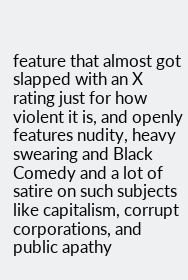feature that almost got slapped with an X rating just for how violent it is, and openly features nudity, heavy swearing and Black Comedy and a lot of satire on such subjects like capitalism, corrupt corporations, and public apathy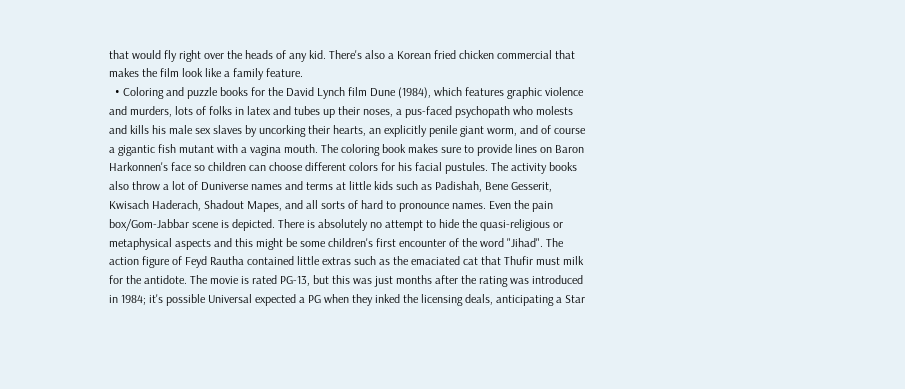that would fly right over the heads of any kid. There's also a Korean fried chicken commercial that makes the film look like a family feature.
  • Coloring and puzzle books for the David Lynch film Dune (1984), which features graphic violence and murders, lots of folks in latex and tubes up their noses, a pus-faced psychopath who molests and kills his male sex slaves by uncorking their hearts, an explicitly penile giant worm, and of course a gigantic fish mutant with a vagina mouth. The coloring book makes sure to provide lines on Baron Harkonnen's face so children can choose different colors for his facial pustules. The activity books also throw a lot of Duniverse names and terms at little kids such as Padishah, Bene Gesserit, Kwisach Haderach, Shadout Mapes, and all sorts of hard to pronounce names. Even the pain box/Gom-Jabbar scene is depicted. There is absolutely no attempt to hide the quasi-religious or metaphysical aspects and this might be some children's first encounter of the word "Jihad". The action figure of Feyd Rautha contained little extras such as the emaciated cat that Thufir must milk for the antidote. The movie is rated PG-13, but this was just months after the rating was introduced in 1984; it's possible Universal expected a PG when they inked the licensing deals, anticipating a Star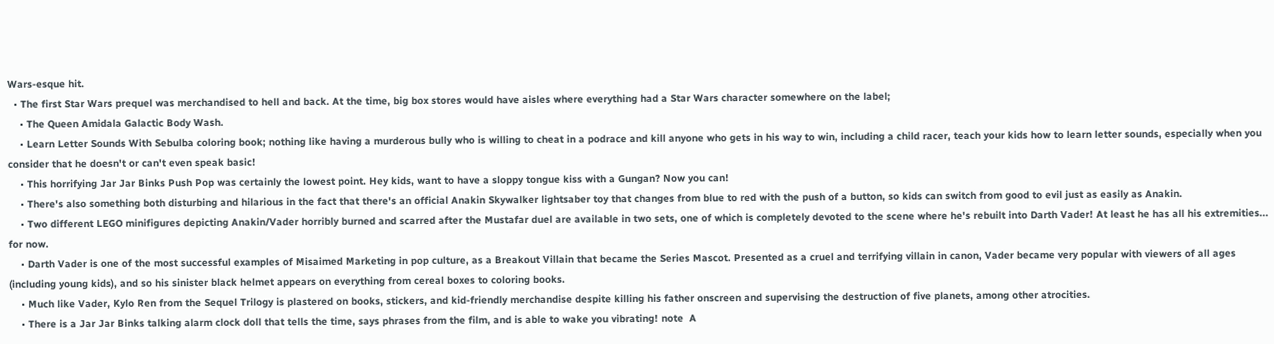Wars-esque hit.
  • The first Star Wars prequel was merchandised to hell and back. At the time, big box stores would have aisles where everything had a Star Wars character somewhere on the label;
    • The Queen Amidala Galactic Body Wash.
    • Learn Letter Sounds With Sebulba coloring book; nothing like having a murderous bully who is willing to cheat in a podrace and kill anyone who gets in his way to win, including a child racer, teach your kids how to learn letter sounds, especially when you consider that he doesn't or can't even speak basic!
    • This horrifying Jar Jar Binks Push Pop was certainly the lowest point. Hey kids, want to have a sloppy tongue kiss with a Gungan? Now you can!
    • There's also something both disturbing and hilarious in the fact that there's an official Anakin Skywalker lightsaber toy that changes from blue to red with the push of a button, so kids can switch from good to evil just as easily as Anakin.
    • Two different LEGO minifigures depicting Anakin/Vader horribly burned and scarred after the Mustafar duel are available in two sets, one of which is completely devoted to the scene where he's rebuilt into Darth Vader! At least he has all his extremities... for now.
    • Darth Vader is one of the most successful examples of Misaimed Marketing in pop culture, as a Breakout Villain that became the Series Mascot. Presented as a cruel and terrifying villain in canon, Vader became very popular with viewers of all ages (including young kids), and so his sinister black helmet appears on everything from cereal boxes to coloring books.
    • Much like Vader, Kylo Ren from the Sequel Trilogy is plastered on books, stickers, and kid-friendly merchandise despite killing his father onscreen and supervising the destruction of five planets, among other atrocities.
    • There is a Jar Jar Binks talking alarm clock doll that tells the time, says phrases from the film, and is able to wake you vibrating! note  A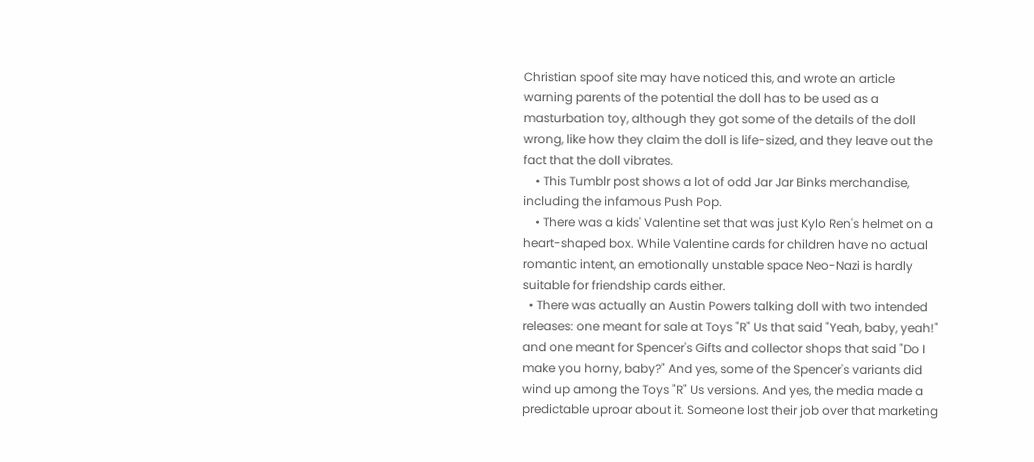Christian spoof site may have noticed this, and wrote an article warning parents of the potential the doll has to be used as a masturbation toy, although they got some of the details of the doll wrong, like how they claim the doll is life-sized, and they leave out the fact that the doll vibrates.
    • This Tumblr post shows a lot of odd Jar Jar Binks merchandise, including the infamous Push Pop.
    • There was a kids' Valentine set that was just Kylo Ren's helmet on a heart-shaped box. While Valentine cards for children have no actual romantic intent, an emotionally unstable space Neo-Nazi is hardly suitable for friendship cards either.
  • There was actually an Austin Powers talking doll with two intended releases: one meant for sale at Toys "R" Us that said "Yeah, baby, yeah!" and one meant for Spencer's Gifts and collector shops that said "Do I make you horny, baby?" And yes, some of the Spencer's variants did wind up among the Toys "R" Us versions. And yes, the media made a predictable uproar about it. Someone lost their job over that marketing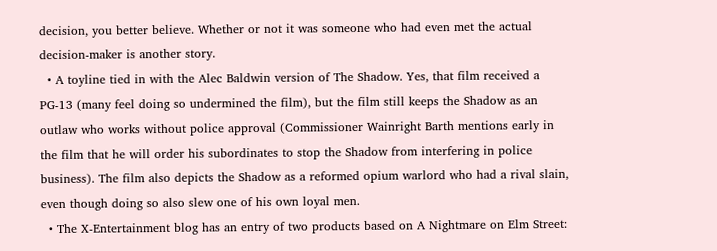decision, you better believe. Whether or not it was someone who had even met the actual decision-maker is another story.
  • A toyline tied in with the Alec Baldwin version of The Shadow. Yes, that film received a PG-13 (many feel doing so undermined the film), but the film still keeps the Shadow as an outlaw who works without police approval (Commissioner Wainright Barth mentions early in the film that he will order his subordinates to stop the Shadow from interfering in police business). The film also depicts the Shadow as a reformed opium warlord who had a rival slain, even though doing so also slew one of his own loyal men.
  • The X-Entertainment blog has an entry of two products based on A Nightmare on Elm Street: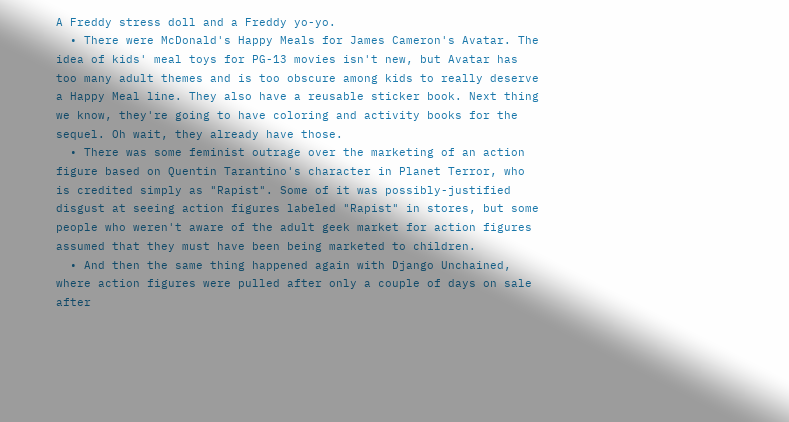A Freddy stress doll and a Freddy yo-yo.
  • There were McDonald's Happy Meals for James Cameron's Avatar. The idea of kids' meal toys for PG-13 movies isn't new, but Avatar has too many adult themes and is too obscure among kids to really deserve a Happy Meal line. They also have a reusable sticker book. Next thing we know, they're going to have coloring and activity books for the sequel. Oh wait, they already have those.
  • There was some feminist outrage over the marketing of an action figure based on Quentin Tarantino's character in Planet Terror, who is credited simply as "Rapist". Some of it was possibly-justified disgust at seeing action figures labeled "Rapist" in stores, but some people who weren't aware of the adult geek market for action figures assumed that they must have been being marketed to children.
  • And then the same thing happened again with Django Unchained, where action figures were pulled after only a couple of days on sale after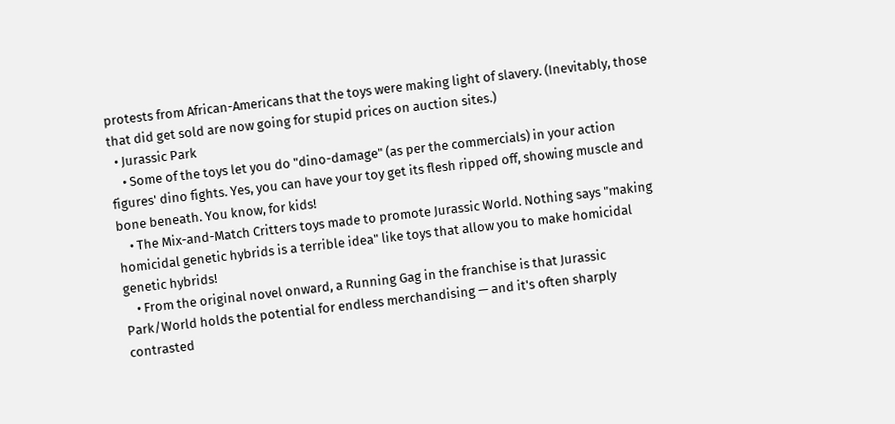protests from African-Americans that the toys were making light of slavery. (Inevitably, those that did get sold are now going for stupid prices on auction sites.)
  • Jurassic Park
    • Some of the toys let you do "dino-damage" (as per the commercials) in your action figures' dino fights. Yes, you can have your toy get its flesh ripped off, showing muscle and bone beneath. You know, for kids!
    • The Mix-and-Match Critters toys made to promote Jurassic World. Nothing says "making homicidal genetic hybrids is a terrible idea" like toys that allow you to make homicidal genetic hybrids!
    • From the original novel onward, a Running Gag in the franchise is that Jurassic Park/World holds the potential for endless merchandising — and it's often sharply contrasted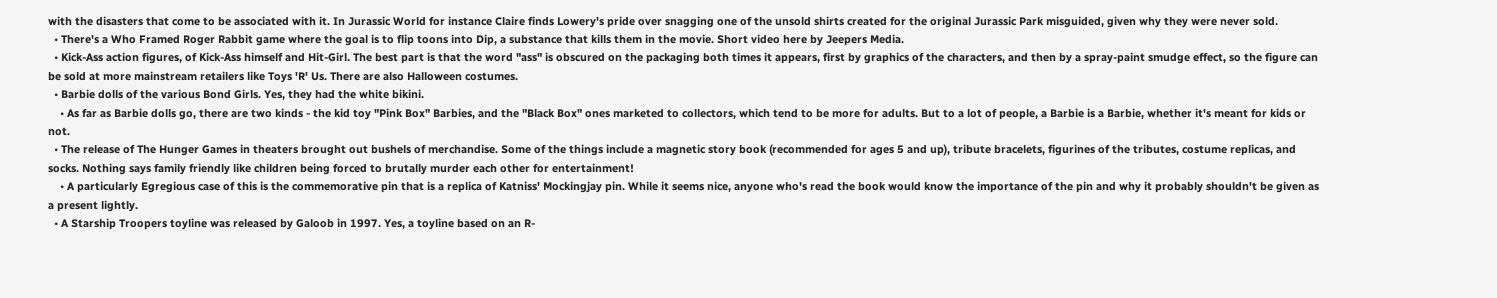with the disasters that come to be associated with it. In Jurassic World for instance Claire finds Lowery's pride over snagging one of the unsold shirts created for the original Jurassic Park misguided, given why they were never sold.
  • There's a Who Framed Roger Rabbit game where the goal is to flip toons into Dip, a substance that kills them in the movie. Short video here by Jeepers Media.
  • Kick-Ass action figures, of Kick-Ass himself and Hit-Girl. The best part is that the word "ass" is obscured on the packaging both times it appears, first by graphics of the characters, and then by a spray-paint smudge effect, so the figure can be sold at more mainstream retailers like Toys 'R' Us. There are also Halloween costumes.
  • Barbie dolls of the various Bond Girls. Yes, they had the white bikini.
    • As far as Barbie dolls go, there are two kinds - the kid toy "Pink Box" Barbies, and the "Black Box" ones marketed to collectors, which tend to be more for adults. But to a lot of people, a Barbie is a Barbie, whether it's meant for kids or not.
  • The release of The Hunger Games in theaters brought out bushels of merchandise. Some of the things include a magnetic story book (recommended for ages 5 and up), tribute bracelets, figurines of the tributes, costume replicas, and socks. Nothing says family friendly like children being forced to brutally murder each other for entertainment!
    • A particularly Egregious case of this is the commemorative pin that is a replica of Katniss' Mockingjay pin. While it seems nice, anyone who's read the book would know the importance of the pin and why it probably shouldn't be given as a present lightly.
  • A Starship Troopers toyline was released by Galoob in 1997. Yes, a toyline based on an R-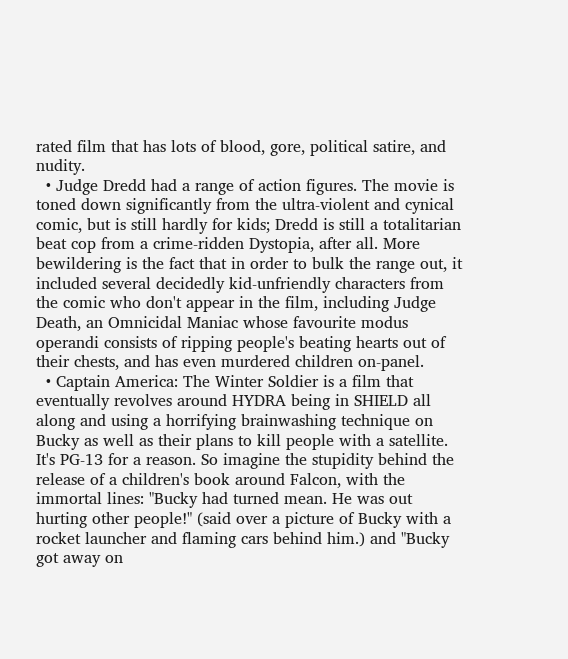rated film that has lots of blood, gore, political satire, and nudity.
  • Judge Dredd had a range of action figures. The movie is toned down significantly from the ultra-violent and cynical comic, but is still hardly for kids; Dredd is still a totalitarian beat cop from a crime-ridden Dystopia, after all. More bewildering is the fact that in order to bulk the range out, it included several decidedly kid-unfriendly characters from the comic who don't appear in the film, including Judge Death, an Omnicidal Maniac whose favourite modus operandi consists of ripping people's beating hearts out of their chests, and has even murdered children on-panel.
  • Captain America: The Winter Soldier is a film that eventually revolves around HYDRA being in SHIELD all along and using a horrifying brainwashing technique on Bucky as well as their plans to kill people with a satellite. It's PG-13 for a reason. So imagine the stupidity behind the release of a children's book around Falcon, with the immortal lines: "Bucky had turned mean. He was out hurting other people!" (said over a picture of Bucky with a rocket launcher and flaming cars behind him.) and "Bucky got away on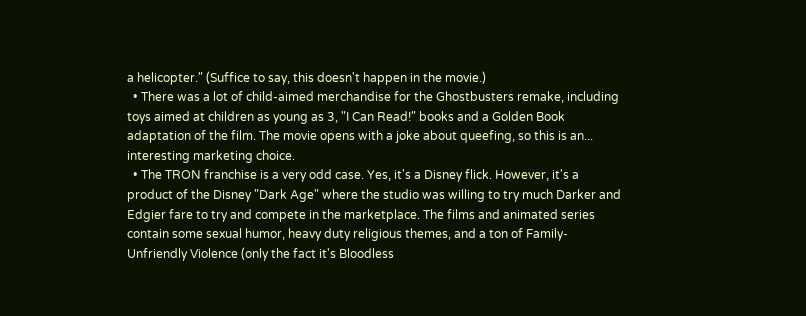a helicopter." (Suffice to say, this doesn't happen in the movie.)
  • There was a lot of child-aimed merchandise for the Ghostbusters remake, including toys aimed at children as young as 3, "I Can Read!" books and a Golden Book adaptation of the film. The movie opens with a joke about queefing, so this is an... interesting marketing choice.
  • The TRON franchise is a very odd case. Yes, it's a Disney flick. However, it's a product of the Disney "Dark Age" where the studio was willing to try much Darker and Edgier fare to try and compete in the marketplace. The films and animated series contain some sexual humor, heavy duty religious themes, and a ton of Family-Unfriendly Violence (only the fact it's Bloodless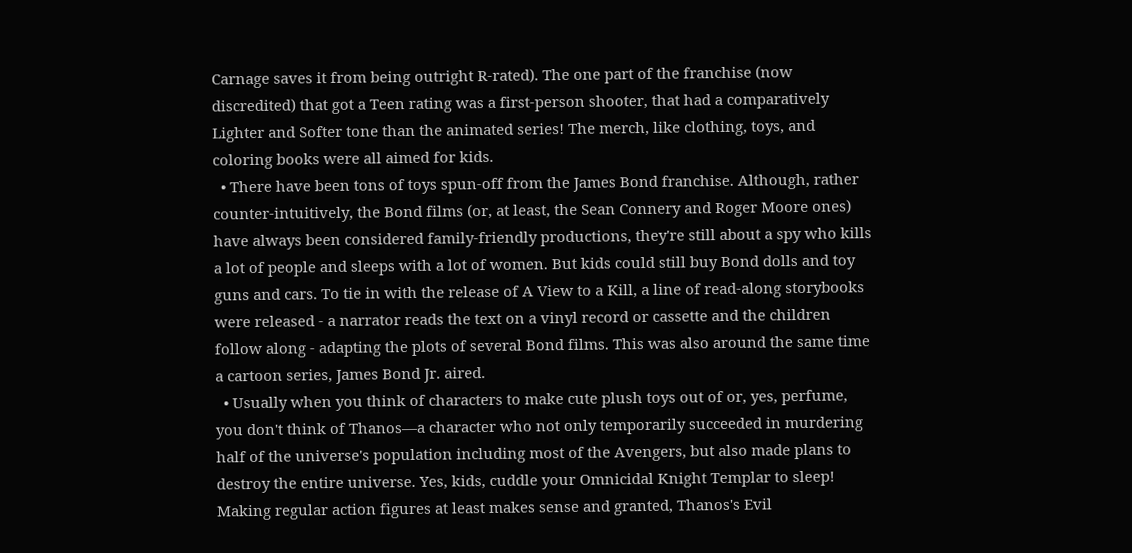Carnage saves it from being outright R-rated). The one part of the franchise (now discredited) that got a Teen rating was a first-person shooter, that had a comparatively Lighter and Softer tone than the animated series! The merch, like clothing, toys, and coloring books were all aimed for kids.
  • There have been tons of toys spun-off from the James Bond franchise. Although, rather counter-intuitively, the Bond films (or, at least, the Sean Connery and Roger Moore ones) have always been considered family-friendly productions, they're still about a spy who kills a lot of people and sleeps with a lot of women. But kids could still buy Bond dolls and toy guns and cars. To tie in with the release of A View to a Kill, a line of read-along storybooks were released - a narrator reads the text on a vinyl record or cassette and the children follow along - adapting the plots of several Bond films. This was also around the same time a cartoon series, James Bond Jr. aired.
  • Usually when you think of characters to make cute plush toys out of or, yes, perfume, you don't think of Thanos—a character who not only temporarily succeeded in murdering half of the universe's population including most of the Avengers, but also made plans to destroy the entire universe. Yes, kids, cuddle your Omnicidal Knight Templar to sleep! Making regular action figures at least makes sense and granted, Thanos's Evil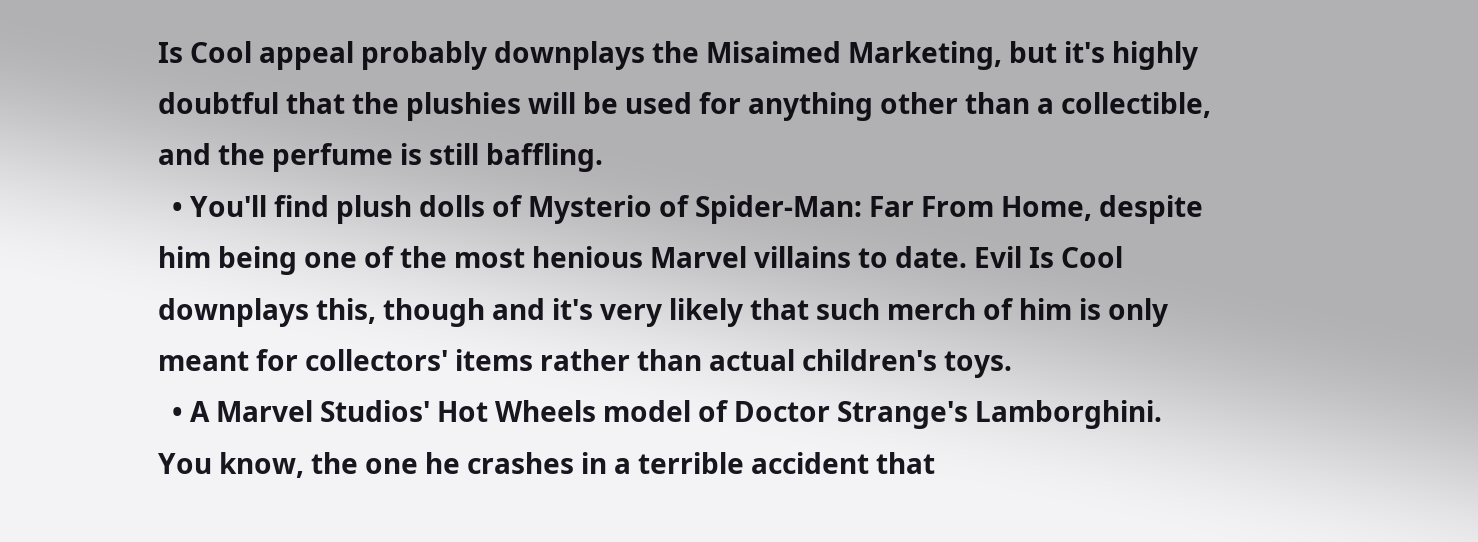Is Cool appeal probably downplays the Misaimed Marketing, but it's highly doubtful that the plushies will be used for anything other than a collectible, and the perfume is still baffling.
  • You'll find plush dolls of Mysterio of Spider-Man: Far From Home, despite him being one of the most henious Marvel villains to date. Evil Is Cool downplays this, though and it's very likely that such merch of him is only meant for collectors' items rather than actual children's toys.
  • A Marvel Studios' Hot Wheels model of Doctor Strange's Lamborghini. You know, the one he crashes in a terrible accident that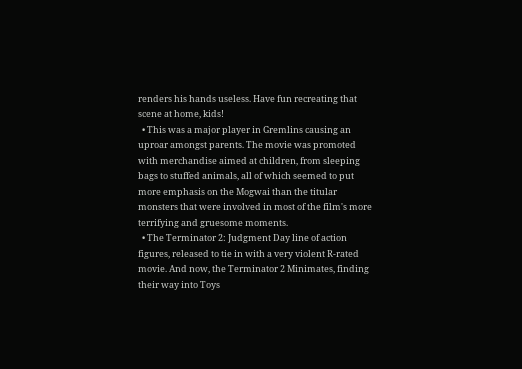renders his hands useless. Have fun recreating that scene at home, kids!
  • This was a major player in Gremlins causing an uproar amongst parents. The movie was promoted with merchandise aimed at children, from sleeping bags to stuffed animals, all of which seemed to put more emphasis on the Mogwai than the titular monsters that were involved in most of the film's more terrifying and gruesome moments.
  • The Terminator 2: Judgment Day line of action figures, released to tie in with a very violent R-rated movie. And now, the Terminator 2 Minimates, finding their way into Toys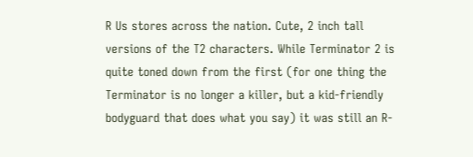R Us stores across the nation. Cute, 2 inch tall versions of the T2 characters. While Terminator 2 is quite toned down from the first (for one thing the Terminator is no longer a killer, but a kid-friendly bodyguard that does what you say) it was still an R-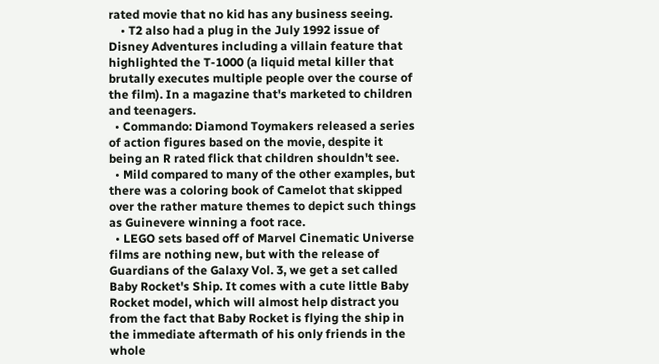rated movie that no kid has any business seeing.
    • T2 also had a plug in the July 1992 issue of Disney Adventures including a villain feature that highlighted the T-1000 (a liquid metal killer that brutally executes multiple people over the course of the film). In a magazine that's marketed to children and teenagers.
  • Commando: Diamond Toymakers released a series of action figures based on the movie, despite it being an R rated flick that children shouldn't see.
  • Mild compared to many of the other examples, but there was a coloring book of Camelot that skipped over the rather mature themes to depict such things as Guinevere winning a foot race.
  • LEGO sets based off of Marvel Cinematic Universe films are nothing new, but with the release of Guardians of the Galaxy Vol. 3, we get a set called Baby Rocket's Ship. It comes with a cute little Baby Rocket model, which will almost help distract you from the fact that Baby Rocket is flying the ship in the immediate aftermath of his only friends in the whole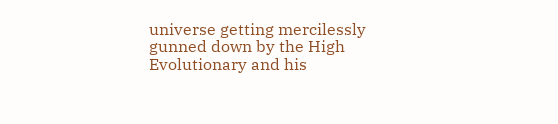universe getting mercilessly gunned down by the High Evolutionary and his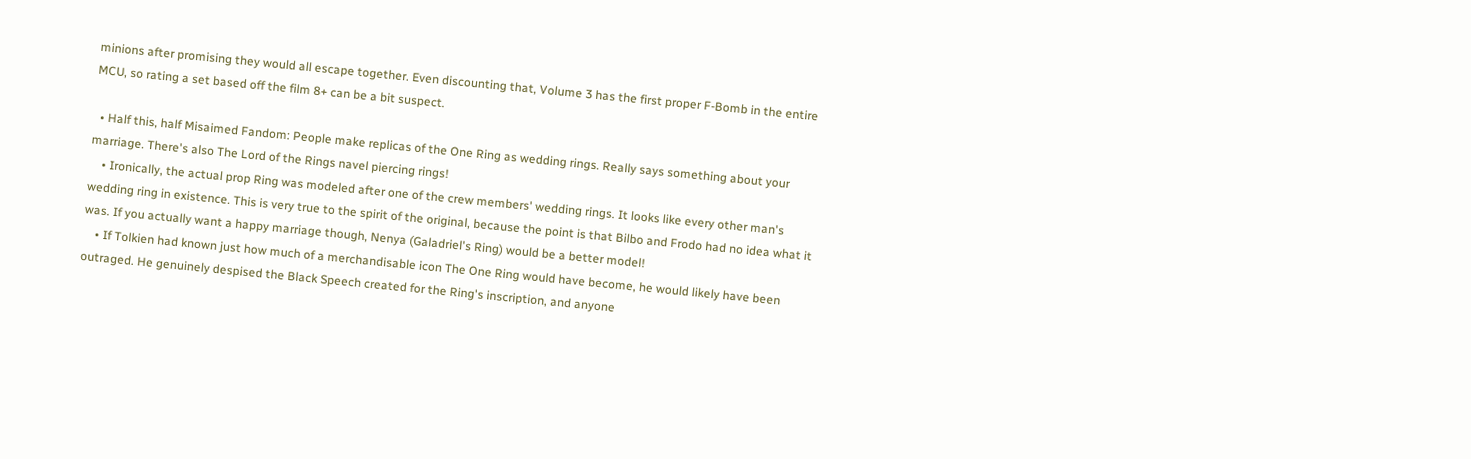minions after promising they would all escape together. Even discounting that, Volume 3 has the first proper F-Bomb in the entire MCU, so rating a set based off the film 8+ can be a bit suspect.

  • Half this, half Misaimed Fandom: People make replicas of the One Ring as wedding rings. Really says something about your marriage. There's also The Lord of the Rings navel piercing rings!
    • Ironically, the actual prop Ring was modeled after one of the crew members' wedding rings. It looks like every other man's wedding ring in existence. This is very true to the spirit of the original, because the point is that Bilbo and Frodo had no idea what it was. If you actually want a happy marriage though, Nenya (Galadriel's Ring) would be a better model!
    • If Tolkien had known just how much of a merchandisable icon The One Ring would have become, he would likely have been outraged. He genuinely despised the Black Speech created for the Ring's inscription, and anyone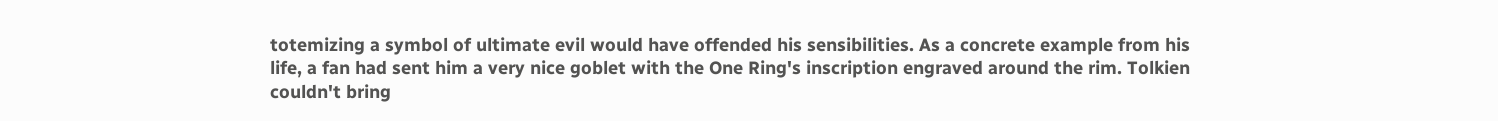totemizing a symbol of ultimate evil would have offended his sensibilities. As a concrete example from his life, a fan had sent him a very nice goblet with the One Ring's inscription engraved around the rim. Tolkien couldn't bring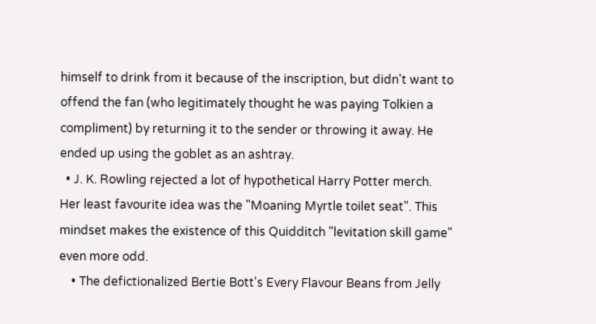himself to drink from it because of the inscription, but didn't want to offend the fan (who legitimately thought he was paying Tolkien a compliment) by returning it to the sender or throwing it away. He ended up using the goblet as an ashtray.
  • J. K. Rowling rejected a lot of hypothetical Harry Potter merch. Her least favourite idea was the "Moaning Myrtle toilet seat". This mindset makes the existence of this Quidditch "levitation skill game" even more odd.
    • The defictionalized Bertie Bott's Every Flavour Beans from Jelly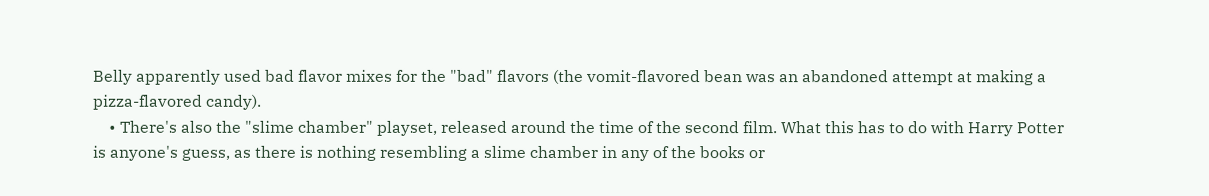Belly apparently used bad flavor mixes for the "bad" flavors (the vomit-flavored bean was an abandoned attempt at making a pizza-flavored candy).
    • There's also the "slime chamber" playset, released around the time of the second film. What this has to do with Harry Potter is anyone's guess, as there is nothing resembling a slime chamber in any of the books or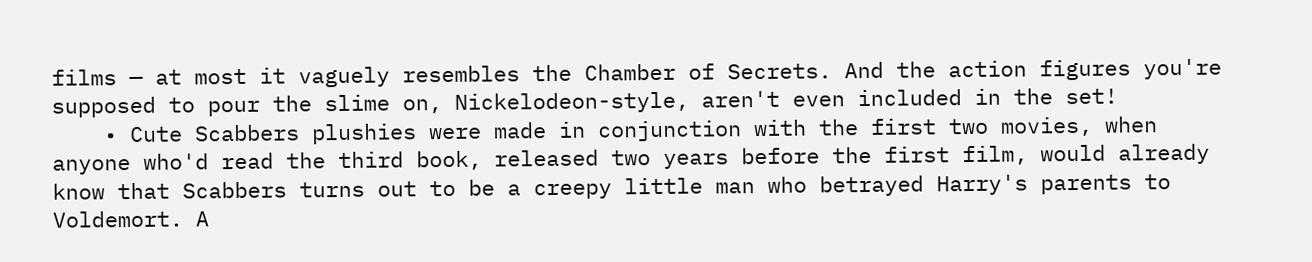films — at most it vaguely resembles the Chamber of Secrets. And the action figures you're supposed to pour the slime on, Nickelodeon-style, aren't even included in the set!
    • Cute Scabbers plushies were made in conjunction with the first two movies, when anyone who'd read the third book, released two years before the first film, would already know that Scabbers turns out to be a creepy little man who betrayed Harry's parents to Voldemort. A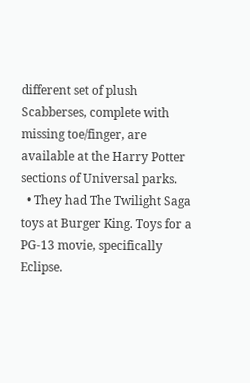different set of plush Scabberses, complete with missing toe/finger, are available at the Harry Potter sections of Universal parks.
  • They had The Twilight Saga toys at Burger King. Toys for a PG-13 movie, specifically Eclipse.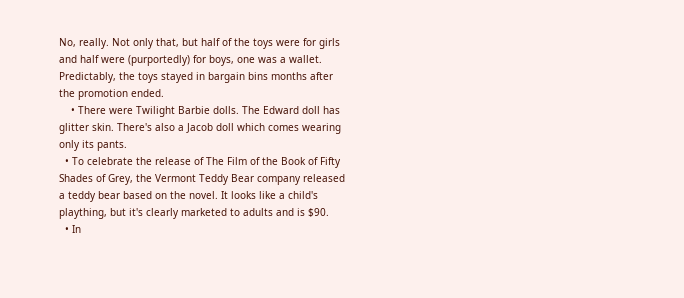No, really. Not only that, but half of the toys were for girls and half were (purportedly) for boys, one was a wallet. Predictably, the toys stayed in bargain bins months after the promotion ended.
    • There were Twilight Barbie dolls. The Edward doll has glitter skin. There's also a Jacob doll which comes wearing only its pants.
  • To celebrate the release of The Film of the Book of Fifty Shades of Grey, the Vermont Teddy Bear company released a teddy bear based on the novel. It looks like a child's plaything, but it's clearly marketed to adults and is $90.
  • In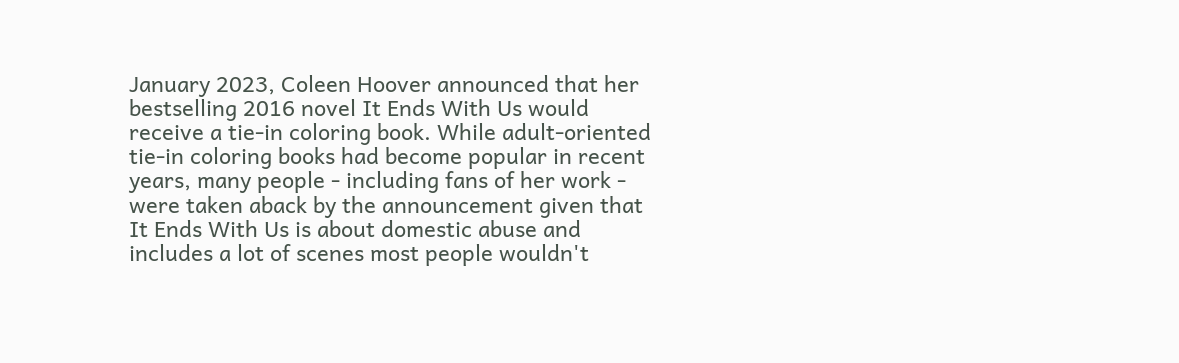January 2023, Coleen Hoover announced that her bestselling 2016 novel It Ends With Us would receive a tie-in coloring book. While adult-oriented tie-in coloring books had become popular in recent years, many people - including fans of her work - were taken aback by the announcement given that It Ends With Us is about domestic abuse and includes a lot of scenes most people wouldn't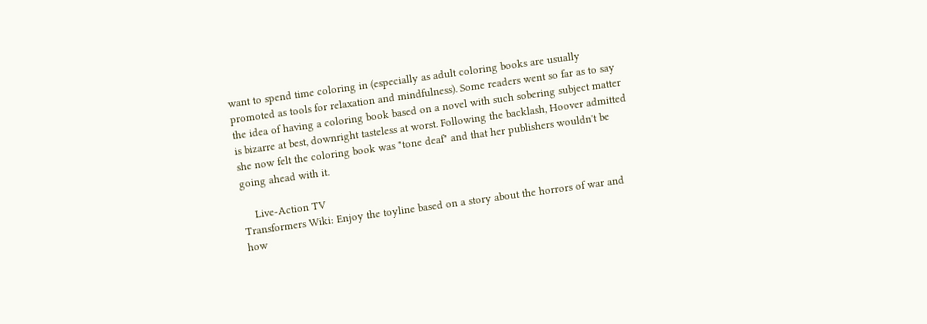want to spend time coloring in (especially as adult coloring books are usually promoted as tools for relaxation and mindfulness). Some readers went so far as to say the idea of having a coloring book based on a novel with such sobering subject matter is bizarre at best, downright tasteless at worst. Following the backlash, Hoover admitted she now felt the coloring book was "tone deaf" and that her publishers wouldn't be going ahead with it.

    Live-Action TV
Transformers Wiki: Enjoy the toyline based on a story about the horrors of war and how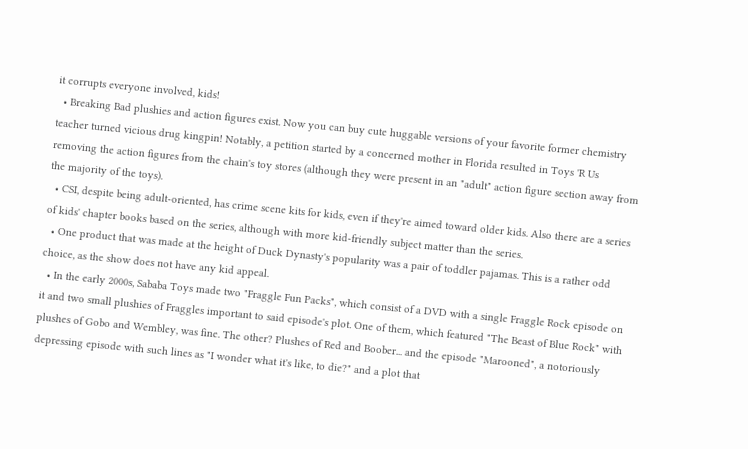it corrupts everyone involved, kids!
  • Breaking Bad plushies and action figures exist. Now you can buy cute huggable versions of your favorite former chemistry teacher turned vicious drug kingpin! Notably, a petition started by a concerned mother in Florida resulted in Toys 'R Us removing the action figures from the chain's toy stores (although they were present in an "adult" action figure section away from the majority of the toys).
  • CSI, despite being adult-oriented, has crime scene kits for kids, even if they're aimed toward older kids. Also there are a series of kids' chapter books based on the series, although with more kid-friendly subject matter than the series.
  • One product that was made at the height of Duck Dynasty's popularity was a pair of toddler pajamas. This is a rather odd choice, as the show does not have any kid appeal.
  • In the early 2000s, Sababa Toys made two "Fraggle Fun Packs", which consist of a DVD with a single Fraggle Rock episode on it and two small plushies of Fraggles important to said episode's plot. One of them, which featured "The Beast of Blue Rock" with plushes of Gobo and Wembley, was fine. The other? Plushes of Red and Boober... and the episode "Marooned", a notoriously depressing episode with such lines as "I wonder what it's like, to die?" and a plot that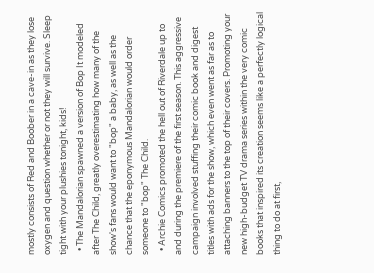mostly consists of Red and Boober in a cave-in as they lose oxygen and question whether or not they will survive. Sleep tight with your plushies tonight, kids!
  • The Mandalorian spawned a version of Bop It modeled after The Child, greatly overestimating how many of the show's fans would want to "bop" a baby, as well as the chance that the eponymous Mandalorian would order someone to "bop" The Child.
  • Archie Comics promoted the hell out of Riverdale up to and during the premiere of the first season. This aggressive campaign involved stuffing their comic book and digest titles with ads for the show, which even went as far as to attaching banners to the top of their covers. Promoting your new high-budget TV drama series within the very comic books that inspired its creation seems like a perfectly logical thing to do at first,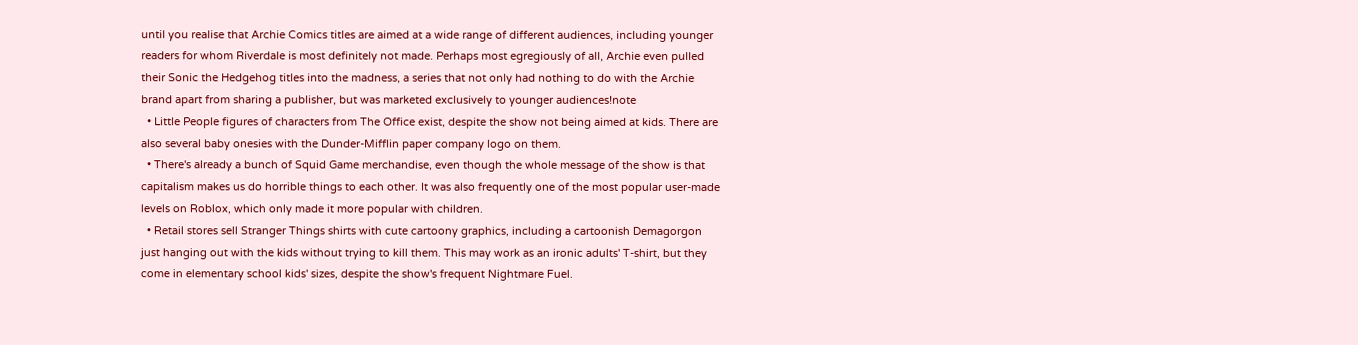until you realise that Archie Comics titles are aimed at a wide range of different audiences, including younger readers for whom Riverdale is most definitely not made. Perhaps most egregiously of all, Archie even pulled their Sonic the Hedgehog titles into the madness, a series that not only had nothing to do with the Archie brand apart from sharing a publisher, but was marketed exclusively to younger audiences!note
  • Little People figures of characters from The Office exist, despite the show not being aimed at kids. There are also several baby onesies with the Dunder-Mifflin paper company logo on them.
  • There's already a bunch of Squid Game merchandise, even though the whole message of the show is that capitalism makes us do horrible things to each other. It was also frequently one of the most popular user-made levels on Roblox, which only made it more popular with children.
  • Retail stores sell Stranger Things shirts with cute cartoony graphics, including a cartoonish Demagorgon just hanging out with the kids without trying to kill them. This may work as an ironic adults' T-shirt, but they come in elementary school kids' sizes, despite the show's frequent Nightmare Fuel.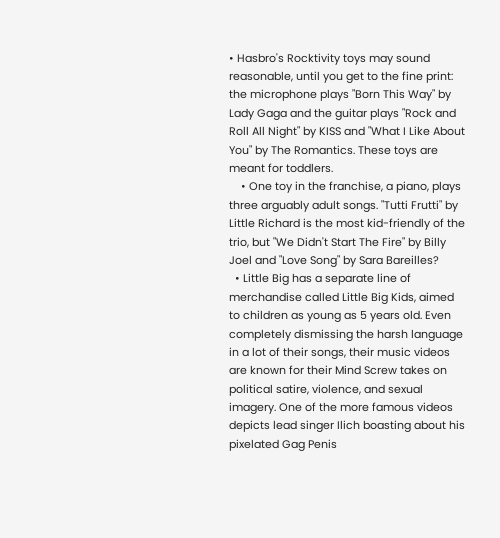• Hasbro's Rocktivity toys may sound reasonable, until you get to the fine print: the microphone plays "Born This Way" by Lady Gaga and the guitar plays "Rock and Roll All Night" by KISS and "What I Like About You" by The Romantics. These toys are meant for toddlers.
    • One toy in the franchise, a piano, plays three arguably adult songs. "Tutti Frutti" by Little Richard is the most kid-friendly of the trio, but "We Didn't Start The Fire" by Billy Joel and "Love Song" by Sara Bareilles?
  • Little Big has a separate line of merchandise called Little Big Kids, aimed to children as young as 5 years old. Even completely dismissing the harsh language in a lot of their songs, their music videos are known for their Mind Screw takes on political satire, violence, and sexual imagery. One of the more famous videos depicts lead singer Ilich boasting about his pixelated Gag Penis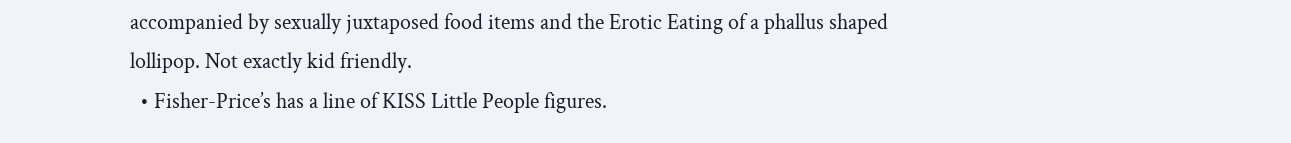accompanied by sexually juxtaposed food items and the Erotic Eating of a phallus shaped lollipop. Not exactly kid friendly.
  • Fisher-Price’s has a line of KISS Little People figures.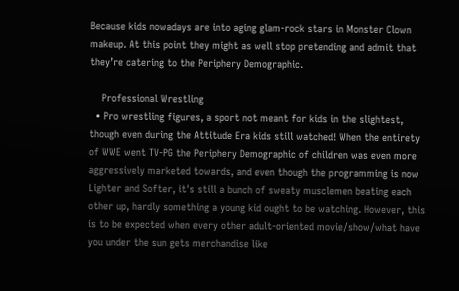Because kids nowadays are into aging glam-rock stars in Monster Clown makeup. At this point they might as well stop pretending and admit that they’re catering to the Periphery Demographic.

    Professional Wrestling
  • Pro wrestling figures, a sport not meant for kids in the slightest, though even during the Attitude Era kids still watched! When the entirety of WWE went TV-PG the Periphery Demographic of children was even more aggressively marketed towards, and even though the programming is now Lighter and Softer, it's still a bunch of sweaty musclemen beating each other up, hardly something a young kid ought to be watching. However, this is to be expected when every other adult-oriented movie/show/what have you under the sun gets merchandise like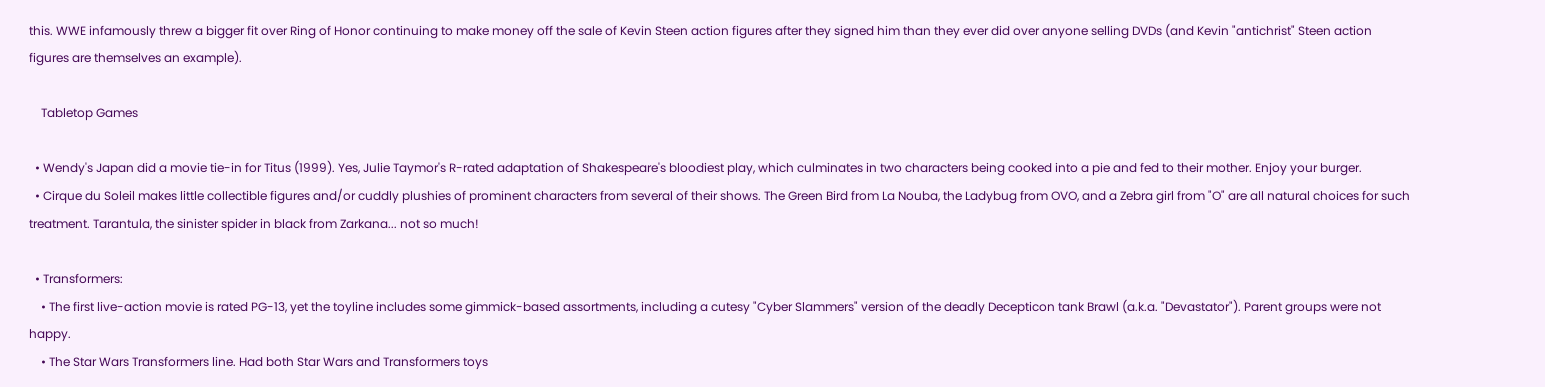this. WWE infamously threw a bigger fit over Ring of Honor continuing to make money off the sale of Kevin Steen action figures after they signed him than they ever did over anyone selling DVDs (and Kevin "antichrist" Steen action figures are themselves an example).

    Tabletop Games

  • Wendy's Japan did a movie tie-in for Titus (1999). Yes, Julie Taymor's R-rated adaptation of Shakespeare's bloodiest play, which culminates in two characters being cooked into a pie and fed to their mother. Enjoy your burger.
  • Cirque du Soleil makes little collectible figures and/or cuddly plushies of prominent characters from several of their shows. The Green Bird from La Nouba, the Ladybug from OVO, and a Zebra girl from "O" are all natural choices for such treatment. Tarantula, the sinister spider in black from Zarkana... not so much!

  • Transformers:
    • The first live-action movie is rated PG-13, yet the toyline includes some gimmick-based assortments, including a cutesy "Cyber Slammers" version of the deadly Decepticon tank Brawl (a.k.a. "Devastator"). Parent groups were not happy.
    • The Star Wars Transformers line. Had both Star Wars and Transformers toys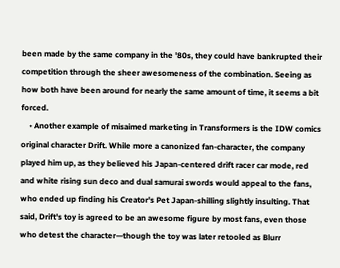been made by the same company in the '80s, they could have bankrupted their competition through the sheer awesomeness of the combination. Seeing as how both have been around for nearly the same amount of time, it seems a bit forced.
    • Another example of misaimed marketing in Transformers is the IDW comics original character Drift. While more a canonized fan-character, the company played him up, as they believed his Japan-centered drift racer car mode, red and white rising sun deco and dual samurai swords would appeal to the fans, who ended up finding his Creator's Pet Japan-shilling slightly insulting. That said, Drift's toy is agreed to be an awesome figure by most fans, even those who detest the character—though the toy was later retooled as Blurr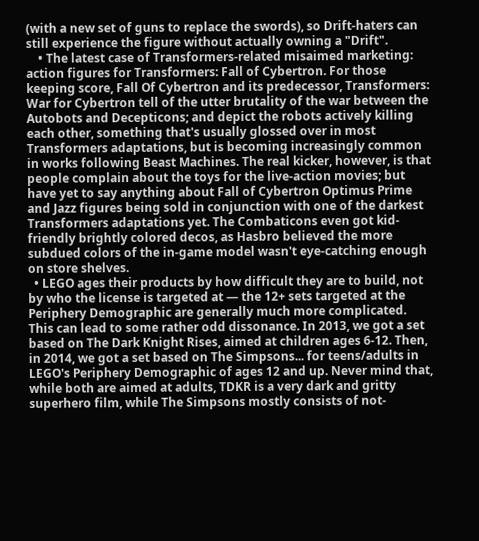(with a new set of guns to replace the swords), so Drift-haters can still experience the figure without actually owning a "Drift".
    • The latest case of Transformers-related misaimed marketing: action figures for Transformers: Fall of Cybertron. For those keeping score, Fall Of Cybertron and its predecessor, Transformers: War for Cybertron tell of the utter brutality of the war between the Autobots and Decepticons; and depict the robots actively killing each other, something that's usually glossed over in most Transformers adaptations, but is becoming increasingly common in works following Beast Machines. The real kicker, however, is that people complain about the toys for the live-action movies; but have yet to say anything about Fall of Cybertron Optimus Prime and Jazz figures being sold in conjunction with one of the darkest Transformers adaptations yet. The Combaticons even got kid-friendly brightly colored decos, as Hasbro believed the more subdued colors of the in-game model wasn't eye-catching enough on store shelves.
  • LEGO ages their products by how difficult they are to build, not by who the license is targeted at — the 12+ sets targeted at the Periphery Demographic are generally much more complicated. This can lead to some rather odd dissonance. In 2013, we got a set based on The Dark Knight Rises, aimed at children ages 6-12. Then, in 2014, we got a set based on The Simpsons... for teens/adults in LEGO's Periphery Demographic of ages 12 and up. Never mind that, while both are aimed at adults, TDKR is a very dark and gritty superhero film, while The Simpsons mostly consists of not-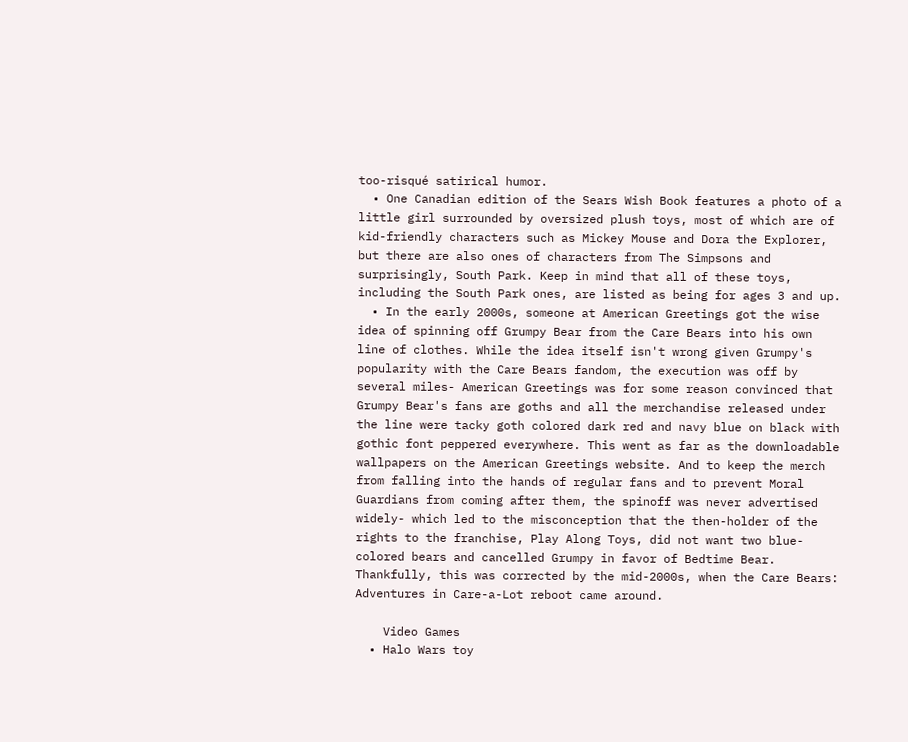too-risqué satirical humor.
  • One Canadian edition of the Sears Wish Book features a photo of a little girl surrounded by oversized plush toys, most of which are of kid-friendly characters such as Mickey Mouse and Dora the Explorer, but there are also ones of characters from The Simpsons and surprisingly, South Park. Keep in mind that all of these toys, including the South Park ones, are listed as being for ages 3 and up.
  • In the early 2000s, someone at American Greetings got the wise idea of spinning off Grumpy Bear from the Care Bears into his own line of clothes. While the idea itself isn't wrong given Grumpy's popularity with the Care Bears fandom, the execution was off by several miles- American Greetings was for some reason convinced that Grumpy Bear's fans are goths and all the merchandise released under the line were tacky goth colored dark red and navy blue on black with gothic font peppered everywhere. This went as far as the downloadable wallpapers on the American Greetings website. And to keep the merch from falling into the hands of regular fans and to prevent Moral Guardians from coming after them, the spinoff was never advertised widely- which led to the misconception that the then-holder of the rights to the franchise, Play Along Toys, did not want two blue-colored bears and cancelled Grumpy in favor of Bedtime Bear. Thankfully, this was corrected by the mid-2000s, when the Care Bears: Adventures in Care-a-Lot reboot came around.

    Video Games
  • Halo Wars toy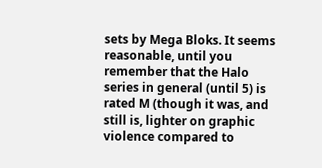sets by Mega Bloks. It seems reasonable, until you remember that the Halo series in general (until 5) is rated M (though it was, and still is, lighter on graphic violence compared to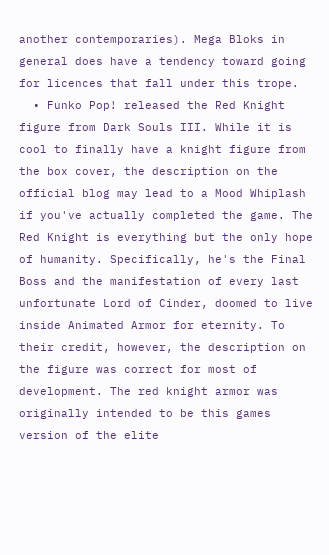another contemporaries). Mega Bloks in general does have a tendency toward going for licences that fall under this trope.
  • Funko Pop! released the Red Knight figure from Dark Souls III. While it is cool to finally have a knight figure from the box cover, the description on the official blog may lead to a Mood Whiplash if you've actually completed the game. The Red Knight is everything but the only hope of humanity. Specifically, he's the Final Boss and the manifestation of every last unfortunate Lord of Cinder, doomed to live inside Animated Armor for eternity. To their credit, however, the description on the figure was correct for most of development. The red knight armor was originally intended to be this games version of the elite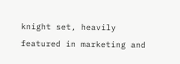knight set, heavily featured in marketing and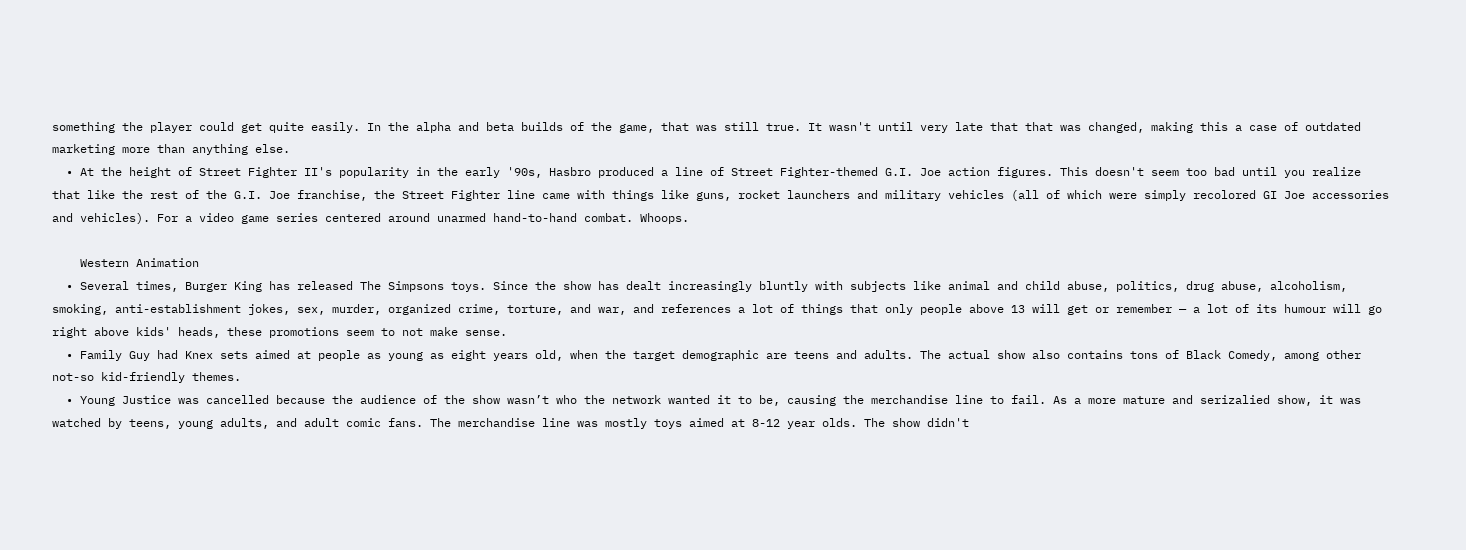something the player could get quite easily. In the alpha and beta builds of the game, that was still true. It wasn't until very late that that was changed, making this a case of outdated marketing more than anything else.
  • At the height of Street Fighter II's popularity in the early '90s, Hasbro produced a line of Street Fighter-themed G.I. Joe action figures. This doesn't seem too bad until you realize that like the rest of the G.I. Joe franchise, the Street Fighter line came with things like guns, rocket launchers and military vehicles (all of which were simply recolored GI Joe accessories and vehicles). For a video game series centered around unarmed hand-to-hand combat. Whoops.

    Western Animation
  • Several times, Burger King has released The Simpsons toys. Since the show has dealt increasingly bluntly with subjects like animal and child abuse, politics, drug abuse, alcoholism, smoking, anti-establishment jokes, sex, murder, organized crime, torture, and war, and references a lot of things that only people above 13 will get or remember — a lot of its humour will go right above kids' heads, these promotions seem to not make sense.
  • Family Guy had Knex sets aimed at people as young as eight years old, when the target demographic are teens and adults. The actual show also contains tons of Black Comedy, among other not-so kid-friendly themes.
  • Young Justice was cancelled because the audience of the show wasn’t who the network wanted it to be, causing the merchandise line to fail. As a more mature and serizalied show, it was watched by teens, young adults, and adult comic fans. The merchandise line was mostly toys aimed at 8-12 year olds. The show didn't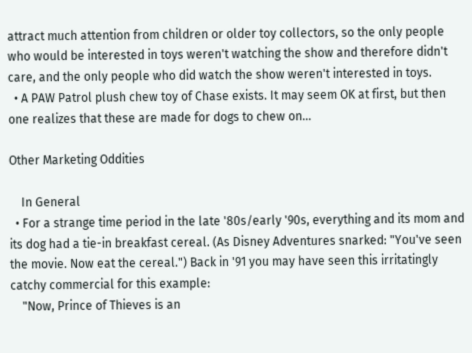attract much attention from children or older toy collectors, so the only people who would be interested in toys weren't watching the show and therefore didn't care, and the only people who did watch the show weren't interested in toys.
  • A PAW Patrol plush chew toy of Chase exists. It may seem OK at first, but then one realizes that these are made for dogs to chew on...

Other Marketing Oddities

    In General
  • For a strange time period in the late '80s/early '90s, everything and its mom and its dog had a tie-in breakfast cereal. (As Disney Adventures snarked: "You've seen the movie. Now eat the cereal.") Back in '91 you may have seen this irritatingly catchy commercial for this example:
    "Now, Prince of Thieves is an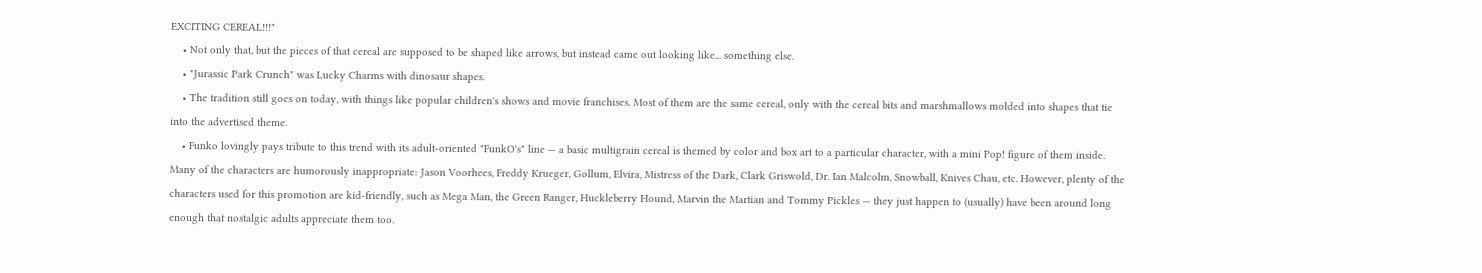EXCITING CEREAL!!!"
    • Not only that, but the pieces of that cereal are supposed to be shaped like arrows, but instead came out looking like... something else.
    • "Jurassic Park Crunch" was Lucky Charms with dinosaur shapes.
    • The tradition still goes on today, with things like popular children's shows and movie franchises. Most of them are the same cereal, only with the cereal bits and marshmallows molded into shapes that tie into the advertised theme.
    • Funko lovingly pays tribute to this trend with its adult-oriented "FunkO's" line — a basic multigrain cereal is themed by color and box art to a particular character, with a mini Pop! figure of them inside. Many of the characters are humorously inappropriate: Jason Voorhees, Freddy Krueger, Gollum, Elvira, Mistress of the Dark, Clark Griswold, Dr. Ian Malcolm, Snowball, Knives Chau, etc. However, plenty of the characters used for this promotion are kid-friendly, such as Mega Man, the Green Ranger, Huckleberry Hound, Marvin the Martian and Tommy Pickles — they just happen to (usually) have been around long enough that nostalgic adults appreciate them too.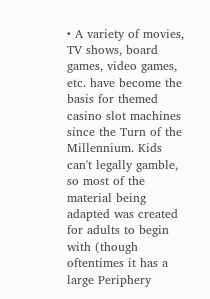• A variety of movies, TV shows, board games, video games, etc. have become the basis for themed casino slot machines since the Turn of the Millennium. Kids can't legally gamble, so most of the material being adapted was created for adults to begin with (though oftentimes it has a large Periphery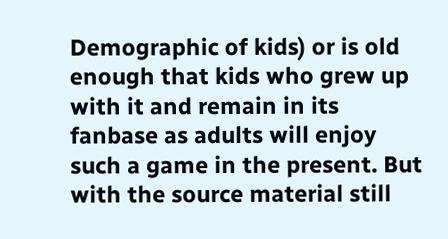Demographic of kids) or is old enough that kids who grew up with it and remain in its fanbase as adults will enjoy such a game in the present. But with the source material still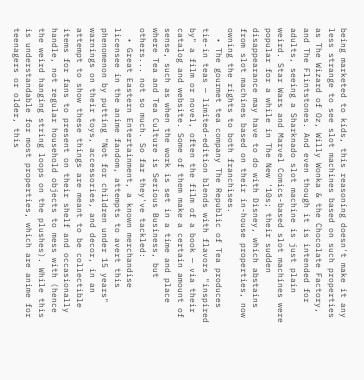being marketed to kids, this reasoning doesn't make it any less strange to see slot machines based on such properties as The Wizard of Oz, Willy Wonka & the Chocolate Factory, and The Flintstones. And even though it is intended for adults, seeing a Sharknado slot machine is just plain weird. Star Wars and Marvel Comics-based slot machines were popular for a while in The New '10s; their sudden disappearance may have to do with Disney, which abstains from slot machines based on their in-house properties, now owning the rights to both franchises.
  • The gourmet tea company The Republic of Tea produces tie-in teas — limited-edition blends with flavors "inspired by" a film or novel, often the film of a book — via their catalog and website. Some of them make a certain amount of sense, such as when the work is set in a time and place where Tea and Tea Culture is Serious Business, but others... not so much. So far they've tackled:
  • Great Eastern Entertainment, a known merchandise licensee in the anime fandom, attempts to avert this phenomenon by putting "Not for children under 15 years" warnings on their toys, accessories, and decor, in an attempt to show these things are meant to be collectible items for fans to present on their shelf and occasionally handle, not regular household objects to mess with (hence the weird hanging string loops on the plushes). While this is understandable for most properties, which are anime for teenagers or older, this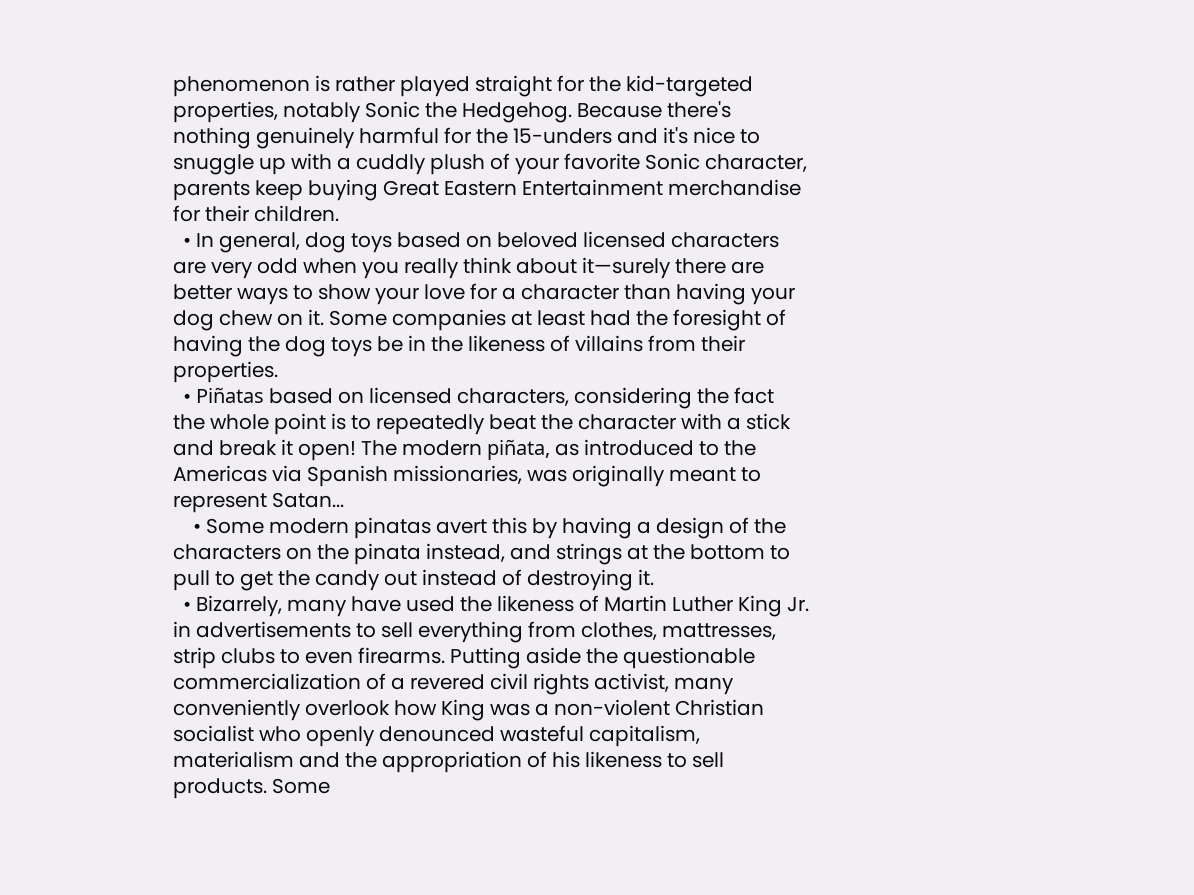phenomenon is rather played straight for the kid-targeted properties, notably Sonic the Hedgehog. Because there's nothing genuinely harmful for the 15-unders and it's nice to snuggle up with a cuddly plush of your favorite Sonic character, parents keep buying Great Eastern Entertainment merchandise for their children.
  • In general, dog toys based on beloved licensed characters are very odd when you really think about it—surely there are better ways to show your love for a character than having your dog chew on it. Some companies at least had the foresight of having the dog toys be in the likeness of villains from their properties.
  • Piñatas based on licensed characters, considering the fact the whole point is to repeatedly beat the character with a stick and break it open! The modern piñata, as introduced to the Americas via Spanish missionaries, was originally meant to represent Satan...
    • Some modern pinatas avert this by having a design of the characters on the pinata instead, and strings at the bottom to pull to get the candy out instead of destroying it.
  • Bizarrely, many have used the likeness of Martin Luther King Jr. in advertisements to sell everything from clothes, mattresses, strip clubs to even firearms. Putting aside the questionable commercialization of a revered civil rights activist, many conveniently overlook how King was a non-violent Christian socialist who openly denounced wasteful capitalism, materialism and the appropriation of his likeness to sell products. Some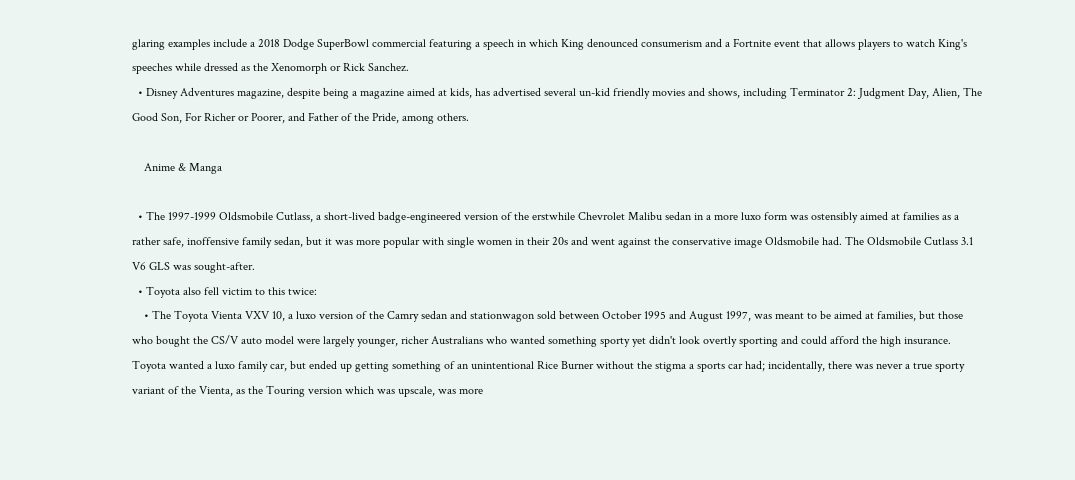glaring examples include a 2018 Dodge SuperBowl commercial featuring a speech in which King denounced consumerism and a Fortnite event that allows players to watch King's speeches while dressed as the Xenomorph or Rick Sanchez.
  • Disney Adventures magazine, despite being a magazine aimed at kids, has advertised several un-kid friendly movies and shows, including Terminator 2: Judgment Day, Alien, The Good Son, For Richer or Poorer, and Father of the Pride, among others.

    Anime & Manga

  • The 1997-1999 Oldsmobile Cutlass, a short-lived badge-engineered version of the erstwhile Chevrolet Malibu sedan in a more luxo form was ostensibly aimed at families as a rather safe, inoffensive family sedan, but it was more popular with single women in their 20s and went against the conservative image Oldsmobile had. The Oldsmobile Cutlass 3.1 V6 GLS was sought-after.
  • Toyota also fell victim to this twice:
    • The Toyota Vienta VXV 10, a luxo version of the Camry sedan and stationwagon sold between October 1995 and August 1997, was meant to be aimed at families, but those who bought the CS/V auto model were largely younger, richer Australians who wanted something sporty yet didn't look overtly sporting and could afford the high insurance. Toyota wanted a luxo family car, but ended up getting something of an unintentional Rice Burner without the stigma a sports car had; incidentally, there was never a true sporty variant of the Vienta, as the Touring version which was upscale, was more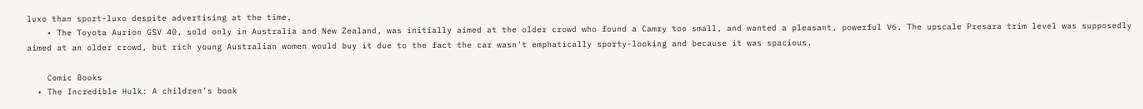luxo than sport-luxo despite advertising at the time.
    • The Toyota Aurion GSV 40, sold only in Australia and New Zealand, was initially aimed at the older crowd who found a Camry too small, and wanted a pleasant, powerful V6. The upscale Presara trim level was supposedly aimed at an older crowd, but rich young Australian women would buy it due to the fact the car wasn't emphatically sporty-looking and because it was spacious.

    Comic Books
  • The Incredible Hulk: A children's book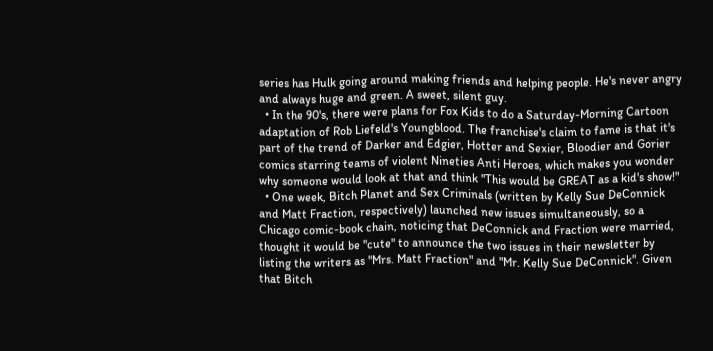series has Hulk going around making friends and helping people. He's never angry and always huge and green. A sweet, silent guy.
  • In the 90's, there were plans for Fox Kids to do a Saturday-Morning Cartoon adaptation of Rob Liefeld's Youngblood. The franchise's claim to fame is that it's part of the trend of Darker and Edgier, Hotter and Sexier, Bloodier and Gorier comics starring teams of violent Nineties Anti Heroes, which makes you wonder why someone would look at that and think "This would be GREAT as a kid's show!"
  • One week, Bitch Planet and Sex Criminals (written by Kelly Sue DeConnick and Matt Fraction, respectively) launched new issues simultaneously, so a Chicago comic-book chain, noticing that DeConnick and Fraction were married, thought it would be "cute" to announce the two issues in their newsletter by listing the writers as "Mrs. Matt Fraction" and "Mr. Kelly Sue DeConnick". Given that Bitch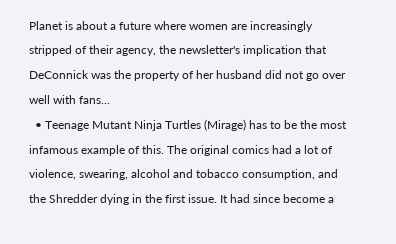Planet is about a future where women are increasingly stripped of their agency, the newsletter's implication that DeConnick was the property of her husband did not go over well with fans...
  • Teenage Mutant Ninja Turtles (Mirage) has to be the most infamous example of this. The original comics had a lot of violence, swearing, alcohol and tobacco consumption, and the Shredder dying in the first issue. It had since become a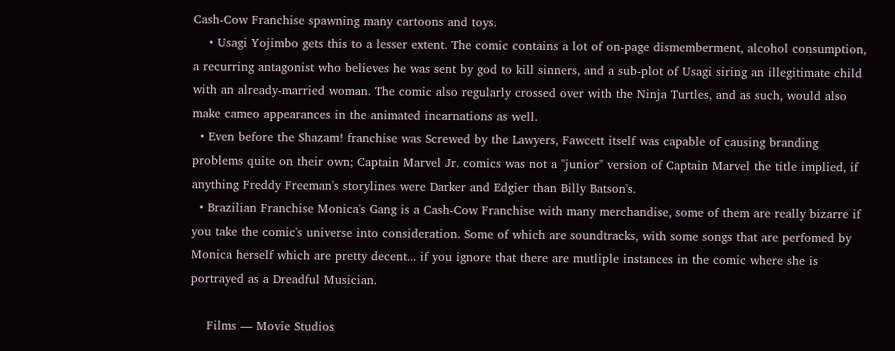Cash-Cow Franchise spawning many cartoons and toys.
    • Usagi Yojimbo gets this to a lesser extent. The comic contains a lot of on-page dismemberment, alcohol consumption, a recurring antagonist who believes he was sent by god to kill sinners, and a sub-plot of Usagi siring an illegitimate child with an already-married woman. The comic also regularly crossed over with the Ninja Turtles, and as such, would also make cameo appearances in the animated incarnations as well.
  • Even before the Shazam! franchise was Screwed by the Lawyers, Fawcett itself was capable of causing branding problems quite on their own; Captain Marvel Jr. comics was not a "junior" version of Captain Marvel the title implied, if anything Freddy Freeman's storylines were Darker and Edgier than Billy Batson's.
  • Brazilian Franchise Monica's Gang is a Cash-Cow Franchise with many merchandise, some of them are really bizarre if you take the comic's universe into consideration. Some of which are soundtracks, with some songs that are perfomed by Monica herself which are pretty decent... if you ignore that there are mutliple instances in the comic where she is portrayed as a Dreadful Musician.

    Films — Movie Studios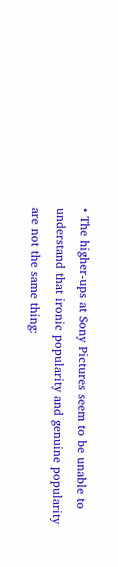• The higher-ups at Sony Pictures seem to be unable to understand that ironic popularity and genuine popularity are not the same thing: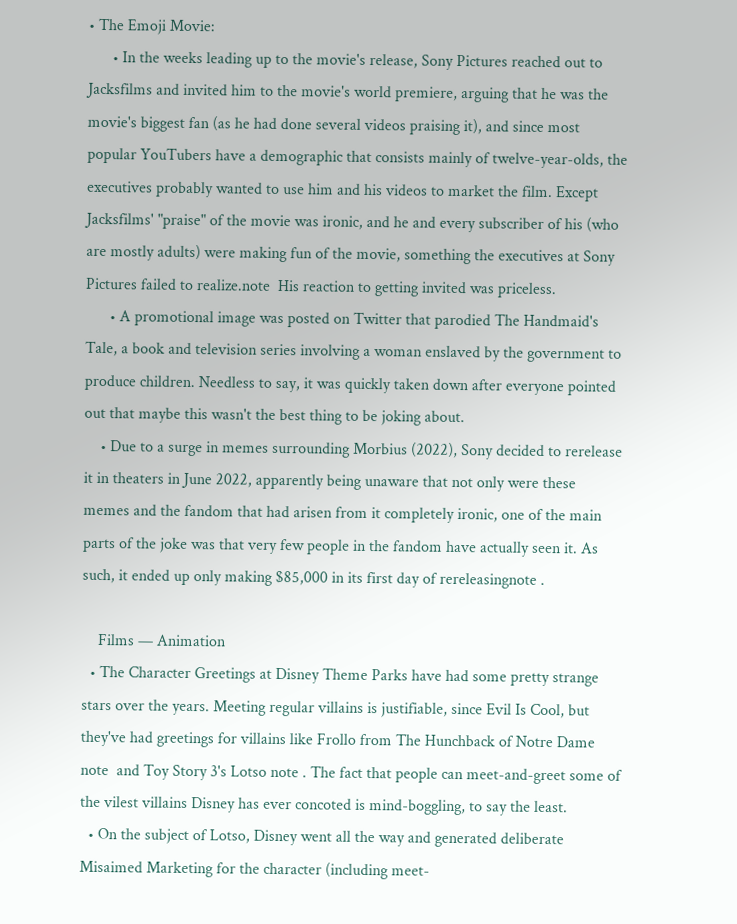• The Emoji Movie:
      • In the weeks leading up to the movie's release, Sony Pictures reached out to Jacksfilms and invited him to the movie's world premiere, arguing that he was the movie's biggest fan (as he had done several videos praising it), and since most popular YouTubers have a demographic that consists mainly of twelve-year-olds, the executives probably wanted to use him and his videos to market the film. Except Jacksfilms' "praise" of the movie was ironic, and he and every subscriber of his (who are mostly adults) were making fun of the movie, something the executives at Sony Pictures failed to realize.note  His reaction to getting invited was priceless.
      • A promotional image was posted on Twitter that parodied The Handmaid's Tale, a book and television series involving a woman enslaved by the government to produce children. Needless to say, it was quickly taken down after everyone pointed out that maybe this wasn't the best thing to be joking about.
    • Due to a surge in memes surrounding Morbius (2022), Sony decided to rerelease it in theaters in June 2022, apparently being unaware that not only were these memes and the fandom that had arisen from it completely ironic, one of the main parts of the joke was that very few people in the fandom have actually seen it. As such, it ended up only making $85,000 in its first day of rereleasingnote .

    Films — Animation
  • The Character Greetings at Disney Theme Parks have had some pretty strange stars over the years. Meeting regular villains is justifiable, since Evil Is Cool, but they've had greetings for villains like Frollo from The Hunchback of Notre Dame note  and Toy Story 3's Lotso note . The fact that people can meet-and-greet some of the vilest villains Disney has ever concoted is mind-boggling, to say the least.
  • On the subject of Lotso, Disney went all the way and generated deliberate Misaimed Marketing for the character (including meet-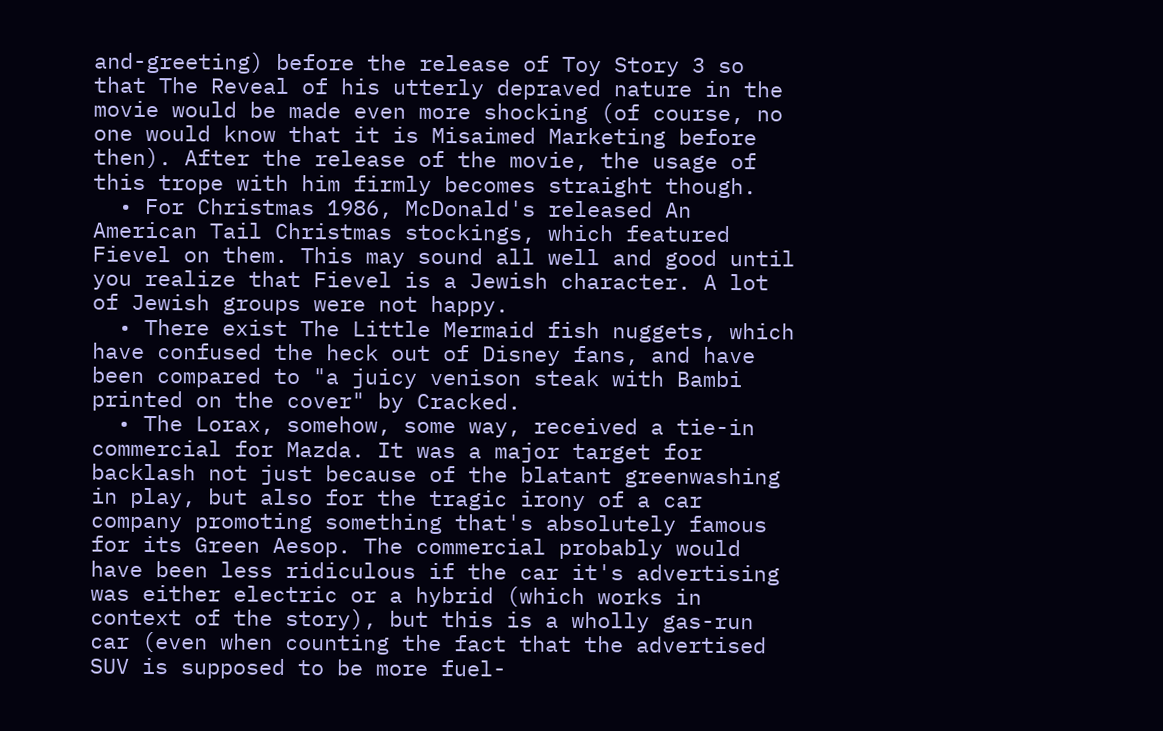and-greeting) before the release of Toy Story 3 so that The Reveal of his utterly depraved nature in the movie would be made even more shocking (of course, no one would know that it is Misaimed Marketing before then). After the release of the movie, the usage of this trope with him firmly becomes straight though.
  • For Christmas 1986, McDonald's released An American Tail Christmas stockings, which featured Fievel on them. This may sound all well and good until you realize that Fievel is a Jewish character. A lot of Jewish groups were not happy.
  • There exist The Little Mermaid fish nuggets, which have confused the heck out of Disney fans, and have been compared to "a juicy venison steak with Bambi printed on the cover" by Cracked.
  • The Lorax, somehow, some way, received a tie-in commercial for Mazda. It was a major target for backlash not just because of the blatant greenwashing in play, but also for the tragic irony of a car company promoting something that's absolutely famous for its Green Aesop. The commercial probably would have been less ridiculous if the car it's advertising was either electric or a hybrid (which works in context of the story), but this is a wholly gas-run car (even when counting the fact that the advertised SUV is supposed to be more fuel-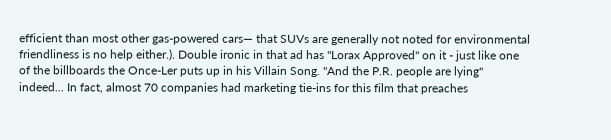efficient than most other gas-powered cars— that SUVs are generally not noted for environmental friendliness is no help either.). Double ironic in that ad has "Lorax Approved" on it - just like one of the billboards the Once-Ler puts up in his Villain Song. "And the P.R. people are lying" indeed... In fact, almost 70 companies had marketing tie-ins for this film that preaches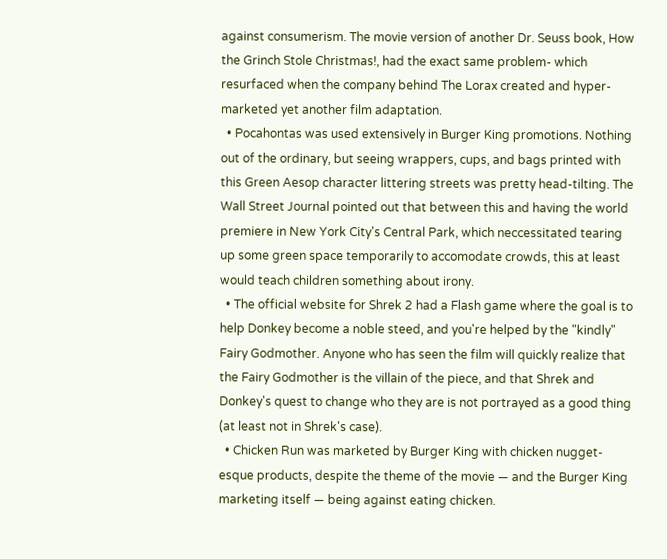against consumerism. The movie version of another Dr. Seuss book, How the Grinch Stole Christmas!, had the exact same problem- which resurfaced when the company behind The Lorax created and hyper-marketed yet another film adaptation.
  • Pocahontas was used extensively in Burger King promotions. Nothing out of the ordinary, but seeing wrappers, cups, and bags printed with this Green Aesop character littering streets was pretty head-tilting. The Wall Street Journal pointed out that between this and having the world premiere in New York City's Central Park, which neccessitated tearing up some green space temporarily to accomodate crowds, this at least would teach children something about irony.
  • The official website for Shrek 2 had a Flash game where the goal is to help Donkey become a noble steed, and you're helped by the "kindly" Fairy Godmother. Anyone who has seen the film will quickly realize that the Fairy Godmother is the villain of the piece, and that Shrek and Donkey's quest to change who they are is not portrayed as a good thing (at least not in Shrek's case).
  • Chicken Run was marketed by Burger King with chicken nugget-esque products, despite the theme of the movie — and the Burger King marketing itself — being against eating chicken.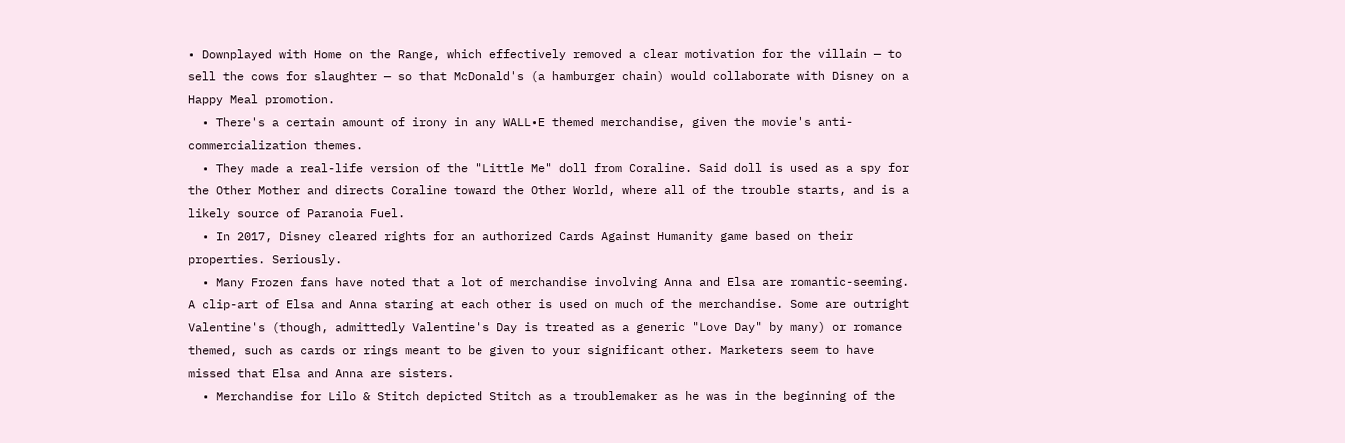• Downplayed with Home on the Range, which effectively removed a clear motivation for the villain — to sell the cows for slaughter — so that McDonald's (a hamburger chain) would collaborate with Disney on a Happy Meal promotion.
  • There's a certain amount of irony in any WALL•E themed merchandise, given the movie's anti-commercialization themes.
  • They made a real-life version of the "Little Me" doll from Coraline. Said doll is used as a spy for the Other Mother and directs Coraline toward the Other World, where all of the trouble starts, and is a likely source of Paranoia Fuel.
  • In 2017, Disney cleared rights for an authorized Cards Against Humanity game based on their properties. Seriously.
  • Many Frozen fans have noted that a lot of merchandise involving Anna and Elsa are romantic-seeming. A clip-art of Elsa and Anna staring at each other is used on much of the merchandise. Some are outright Valentine's (though, admittedly Valentine's Day is treated as a generic "Love Day" by many) or romance themed, such as cards or rings meant to be given to your significant other. Marketers seem to have missed that Elsa and Anna are sisters.
  • Merchandise for Lilo & Stitch depicted Stitch as a troublemaker as he was in the beginning of the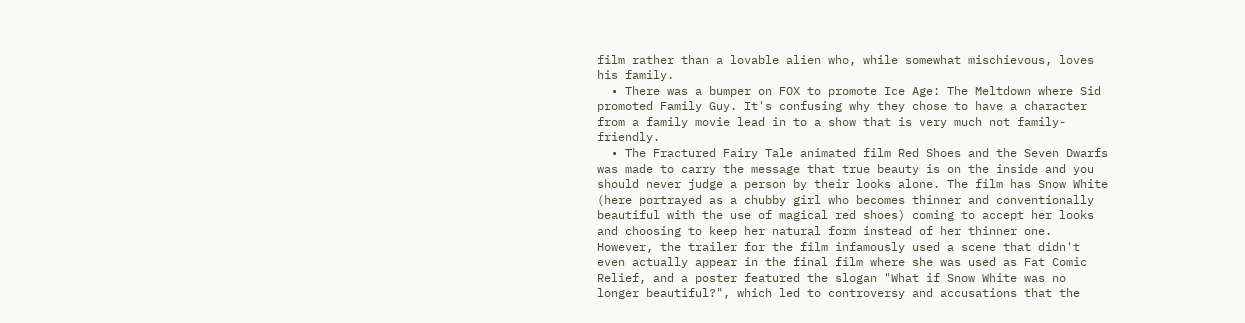film rather than a lovable alien who, while somewhat mischievous, loves his family.
  • There was a bumper on FOX to promote Ice Age: The Meltdown where Sid promoted Family Guy. It's confusing why they chose to have a character from a family movie lead in to a show that is very much not family-friendly.
  • The Fractured Fairy Tale animated film Red Shoes and the Seven Dwarfs was made to carry the message that true beauty is on the inside and you should never judge a person by their looks alone. The film has Snow White (here portrayed as a chubby girl who becomes thinner and conventionally beautiful with the use of magical red shoes) coming to accept her looks and choosing to keep her natural form instead of her thinner one. However, the trailer for the film infamously used a scene that didn't even actually appear in the final film where she was used as Fat Comic Relief, and a poster featured the slogan "What if Snow White was no longer beautiful?", which led to controversy and accusations that the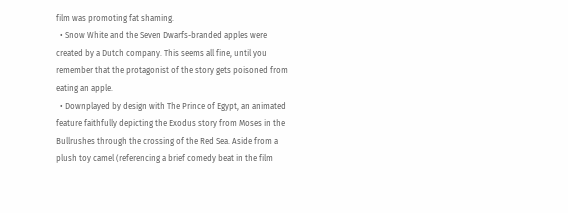film was promoting fat shaming.
  • Snow White and the Seven Dwarfs-branded apples were created by a Dutch company. This seems all fine, until you remember that the protagonist of the story gets poisoned from eating an apple.
  • Downplayed by design with The Prince of Egypt, an animated feature faithfully depicting the Exodus story from Moses in the Bullrushes through the crossing of the Red Sea. Aside from a plush toy camel (referencing a brief comedy beat in the film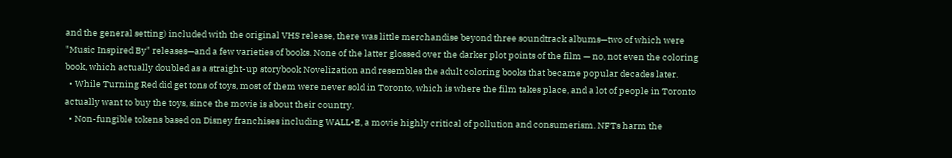and the general setting) included with the original VHS release, there was little merchandise beyond three soundtrack albums—two of which were "Music Inspired By" releases—and a few varieties of books. None of the latter glossed over the darker plot points of the film — no, not even the coloring book, which actually doubled as a straight-up storybook Novelization and resembles the adult coloring books that became popular decades later.
  • While Turning Red did get tons of toys, most of them were never sold in Toronto, which is where the film takes place, and a lot of people in Toronto actually want to buy the toys, since the movie is about their country.
  • Non-fungible tokens based on Disney franchises including WALL•E, a movie highly critical of pollution and consumerism. NFTs harm the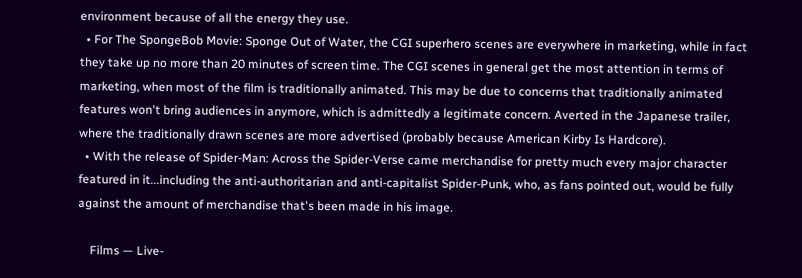environment because of all the energy they use.
  • For The SpongeBob Movie: Sponge Out of Water, the CGI superhero scenes are everywhere in marketing, while in fact they take up no more than 20 minutes of screen time. The CGI scenes in general get the most attention in terms of marketing, when most of the film is traditionally animated. This may be due to concerns that traditionally animated features won't bring audiences in anymore, which is admittedly a legitimate concern. Averted in the Japanese trailer, where the traditionally drawn scenes are more advertised (probably because American Kirby Is Hardcore).
  • With the release of Spider-Man: Across the Spider-Verse came merchandise for pretty much every major character featured in it...including the anti-authoritarian and anti-capitalist Spider-Punk, who, as fans pointed out, would be fully against the amount of merchandise that's been made in his image.

    Films — Live-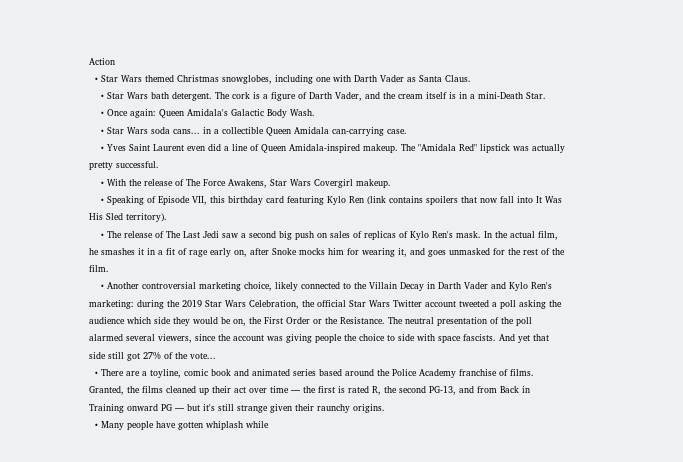Action
  • Star Wars themed Christmas snowglobes, including one with Darth Vader as Santa Claus.
    • Star Wars bath detergent. The cork is a figure of Darth Vader, and the cream itself is in a mini-Death Star.
    • Once again: Queen Amidala's Galactic Body Wash.
    • Star Wars soda cans... in a collectible Queen Amidala can-carrying case.
    • Yves Saint Laurent even did a line of Queen Amidala-inspired makeup. The "Amidala Red" lipstick was actually pretty successful.
    • With the release of The Force Awakens, Star Wars Covergirl makeup.
    • Speaking of Episode VII, this birthday card featuring Kylo Ren (link contains spoilers that now fall into It Was His Sled territory).
    • The release of The Last Jedi saw a second big push on sales of replicas of Kylo Ren's mask. In the actual film, he smashes it in a fit of rage early on, after Snoke mocks him for wearing it, and goes unmasked for the rest of the film.
    • Another controversial marketing choice, likely connected to the Villain Decay in Darth Vader and Kylo Ren's marketing: during the 2019 Star Wars Celebration, the official Star Wars Twitter account tweeted a poll asking the audience which side they would be on, the First Order or the Resistance. The neutral presentation of the poll alarmed several viewers, since the account was giving people the choice to side with space fascists. And yet that side still got 27% of the vote...
  • There are a toyline, comic book and animated series based around the Police Academy franchise of films. Granted, the films cleaned up their act over time — the first is rated R, the second PG-13, and from Back in Training onward PG — but it's still strange given their raunchy origins.
  • Many people have gotten whiplash while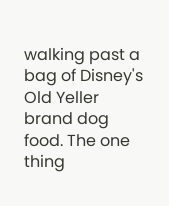walking past a bag of Disney's Old Yeller brand dog food. The one thing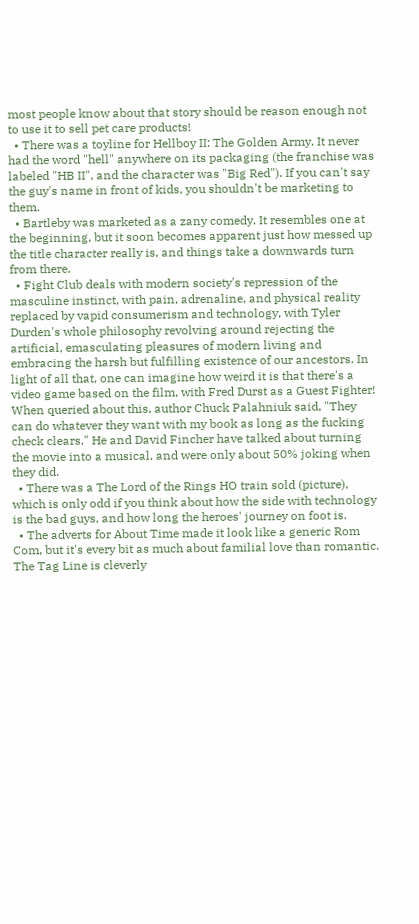most people know about that story should be reason enough not to use it to sell pet care products!
  • There was a toyline for Hellboy II: The Golden Army. It never had the word "hell" anywhere on its packaging (the franchise was labeled "HB II", and the character was "Big Red"). If you can't say the guy's name in front of kids, you shouldn't be marketing to them.
  • Bartleby was marketed as a zany comedy. It resembles one at the beginning, but it soon becomes apparent just how messed up the title character really is, and things take a downwards turn from there.
  • Fight Club deals with modern society's repression of the masculine instinct, with pain, adrenaline, and physical reality replaced by vapid consumerism and technology, with Tyler Durden's whole philosophy revolving around rejecting the artificial, emasculating pleasures of modern living and embracing the harsh but fulfilling existence of our ancestors. In light of all that, one can imagine how weird it is that there's a video game based on the film, with Fred Durst as a Guest Fighter! When queried about this, author Chuck Palahniuk said, "They can do whatever they want with my book as long as the fucking check clears." He and David Fincher have talked about turning the movie into a musical, and were only about 50% joking when they did.
  • There was a The Lord of the Rings HO train sold (picture), which is only odd if you think about how the side with technology is the bad guys, and how long the heroes' journey on foot is.
  • The adverts for About Time made it look like a generic Rom Com, but it's every bit as much about familial love than romantic. The Tag Line is cleverly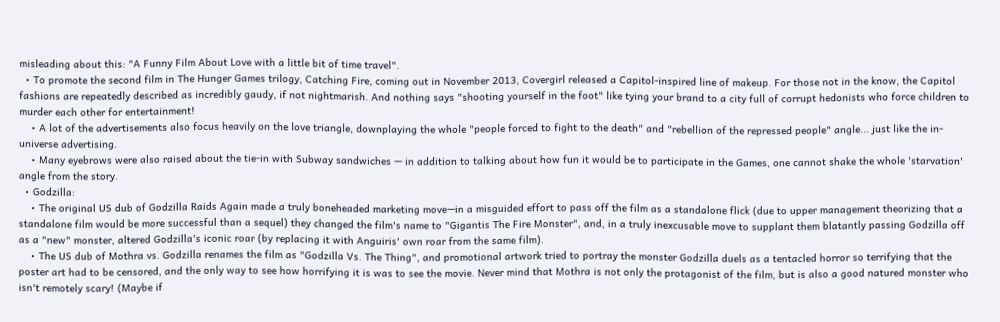misleading about this: "A Funny Film About Love with a little bit of time travel".
  • To promote the second film in The Hunger Games trilogy, Catching Fire, coming out in November 2013, Covergirl released a Capitol-inspired line of makeup. For those not in the know, the Capitol fashions are repeatedly described as incredibly gaudy, if not nightmarish. And nothing says "shooting yourself in the foot" like tying your brand to a city full of corrupt hedonists who force children to murder each other for entertainment!
    • A lot of the advertisements also focus heavily on the love triangle, downplaying the whole "people forced to fight to the death" and "rebellion of the repressed people" angle... just like the in-universe advertising.
    • Many eyebrows were also raised about the tie-in with Subway sandwiches — in addition to talking about how fun it would be to participate in the Games, one cannot shake the whole 'starvation' angle from the story.
  • Godzilla:
    • The original US dub of Godzilla Raids Again made a truly boneheaded marketing move—in a misguided effort to pass off the film as a standalone flick (due to upper management theorizing that a standalone film would be more successful than a sequel) they changed the film's name to "Gigantis The Fire Monster", and, in a truly inexcusable move to supplant them blatantly passing Godzilla off as a "new" monster, altered Godzilla's iconic roar (by replacing it with Anguiris' own roar from the same film).
    • The US dub of Mothra vs. Godzilla renames the film as "Godzilla Vs. The Thing", and promotional artwork tried to portray the monster Godzilla duels as a tentacled horror so terrifying that the poster art had to be censored, and the only way to see how horrifying it is was to see the movie. Never mind that Mothra is not only the protagonist of the film, but is also a good natured monster who isn't remotely scary! (Maybe if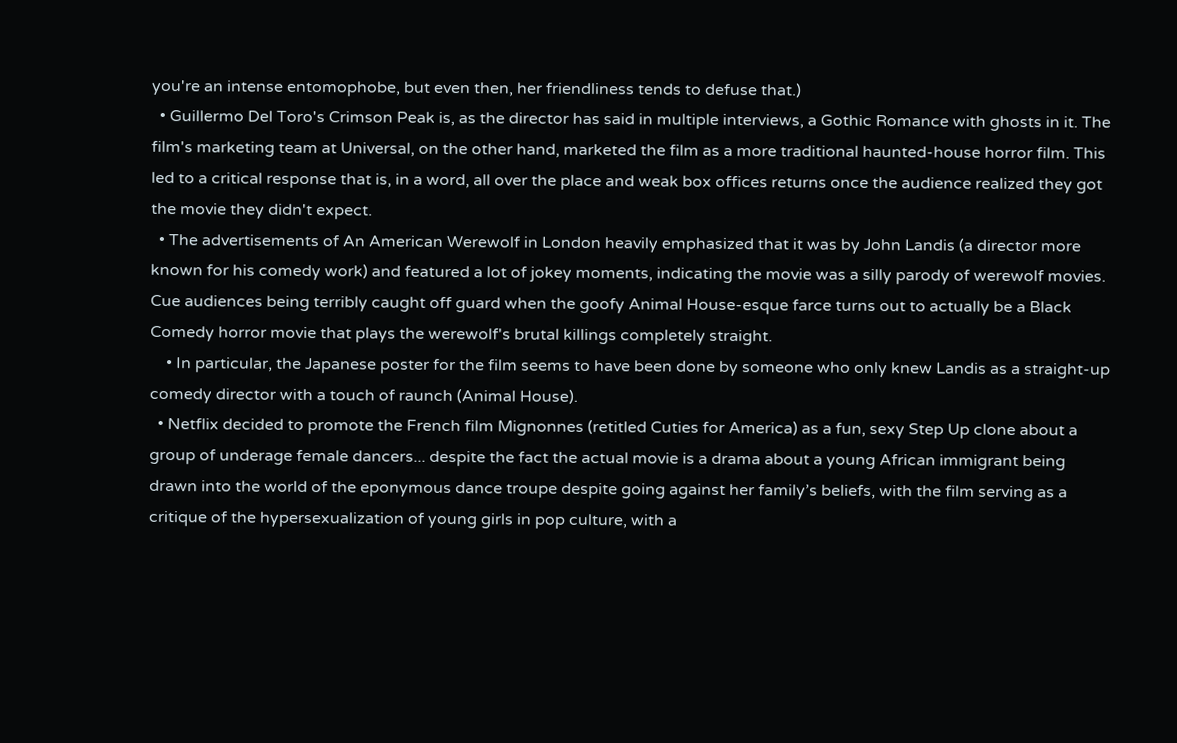you're an intense entomophobe, but even then, her friendliness tends to defuse that.)
  • Guillermo Del Toro's Crimson Peak is, as the director has said in multiple interviews, a Gothic Romance with ghosts in it. The film's marketing team at Universal, on the other hand, marketed the film as a more traditional haunted-house horror film. This led to a critical response that is, in a word, all over the place and weak box offices returns once the audience realized they got the movie they didn't expect.
  • The advertisements of An American Werewolf in London heavily emphasized that it was by John Landis (a director more known for his comedy work) and featured a lot of jokey moments, indicating the movie was a silly parody of werewolf movies. Cue audiences being terribly caught off guard when the goofy Animal House-esque farce turns out to actually be a Black Comedy horror movie that plays the werewolf's brutal killings completely straight.
    • In particular, the Japanese poster for the film seems to have been done by someone who only knew Landis as a straight-up comedy director with a touch of raunch (Animal House).
  • Netflix decided to promote the French film Mignonnes (retitled Cuties for America) as a fun, sexy Step Up clone about a group of underage female dancers... despite the fact the actual movie is a drama about a young African immigrant being drawn into the world of the eponymous dance troupe despite going against her family’s beliefs, with the film serving as a critique of the hypersexualization of young girls in pop culture, with a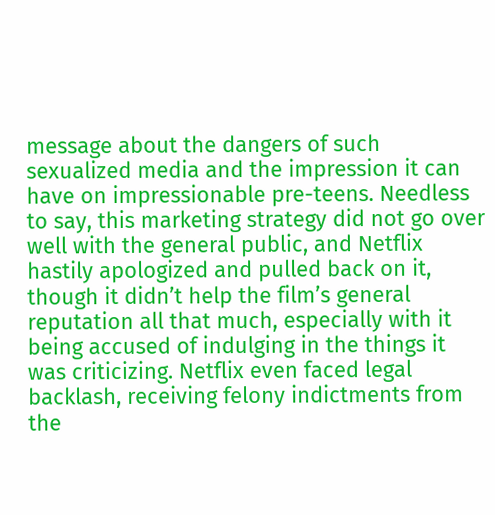message about the dangers of such sexualized media and the impression it can have on impressionable pre-teens. Needless to say, this marketing strategy did not go over well with the general public, and Netflix hastily apologized and pulled back on it, though it didn’t help the film’s general reputation all that much, especially with it being accused of indulging in the things it was criticizing. Netflix even faced legal backlash, receiving felony indictments from the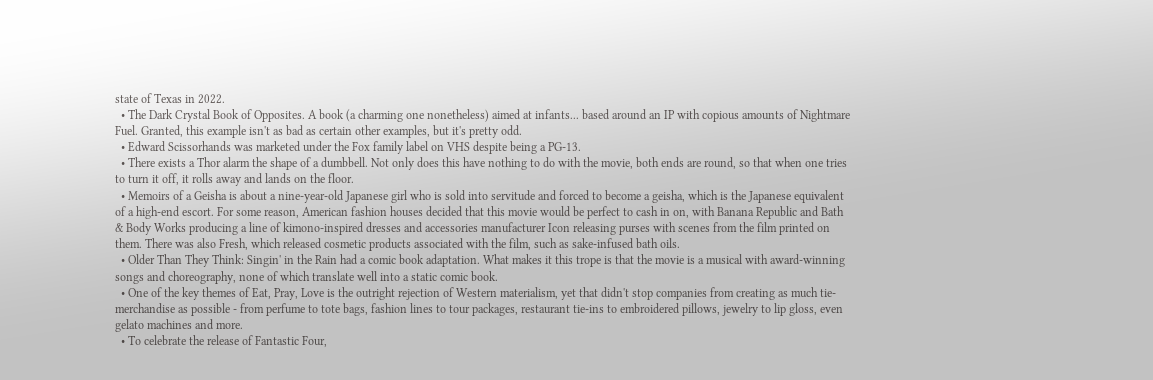state of Texas in 2022.
  • The Dark Crystal Book of Opposites. A book (a charming one nonetheless) aimed at infants... based around an IP with copious amounts of Nightmare Fuel. Granted, this example isn't as bad as certain other examples, but it's pretty odd.
  • Edward Scissorhands was marketed under the Fox family label on VHS despite being a PG-13.
  • There exists a Thor alarm the shape of a dumbbell. Not only does this have nothing to do with the movie, both ends are round, so that when one tries to turn it off, it rolls away and lands on the floor.
  • Memoirs of a Geisha is about a nine-year-old Japanese girl who is sold into servitude and forced to become a geisha, which is the Japanese equivalent of a high-end escort. For some reason, American fashion houses decided that this movie would be perfect to cash in on, with Banana Republic and Bath & Body Works producing a line of kimono-inspired dresses and accessories manufacturer Icon releasing purses with scenes from the film printed on them. There was also Fresh, which released cosmetic products associated with the film, such as sake-infused bath oils.
  • Older Than They Think: Singin' in the Rain had a comic book adaptation. What makes it this trope is that the movie is a musical with award-winning songs and choreography, none of which translate well into a static comic book.
  • One of the key themes of Eat, Pray, Love is the outright rejection of Western materialism, yet that didn't stop companies from creating as much tie-merchandise as possible - from perfume to tote bags, fashion lines to tour packages, restaurant tie-ins to embroidered pillows, jewelry to lip gloss, even gelato machines and more.
  • To celebrate the release of Fantastic Four,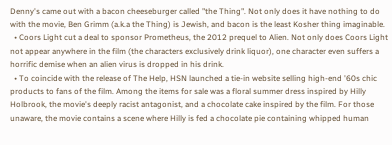Denny's came out with a bacon cheeseburger called "the Thing". Not only does it have nothing to do with the movie, Ben Grimm (a.k.a the Thing) is Jewish, and bacon is the least Kosher thing imaginable.
  • Coors Light cut a deal to sponsor Prometheus, the 2012 prequel to Alien. Not only does Coors Light not appear anywhere in the film (the characters exclusively drink liquor), one character even suffers a horrific demise when an alien virus is dropped in his drink.
  • To coincide with the release of The Help, HSN launched a tie-in website selling high-end '60s chic products to fans of the film. Among the items for sale was a floral summer dress inspired by Hilly Holbrook, the movie's deeply racist antagonist, and a chocolate cake inspired by the film. For those unaware, the movie contains a scene where Hilly is fed a chocolate pie containing whipped human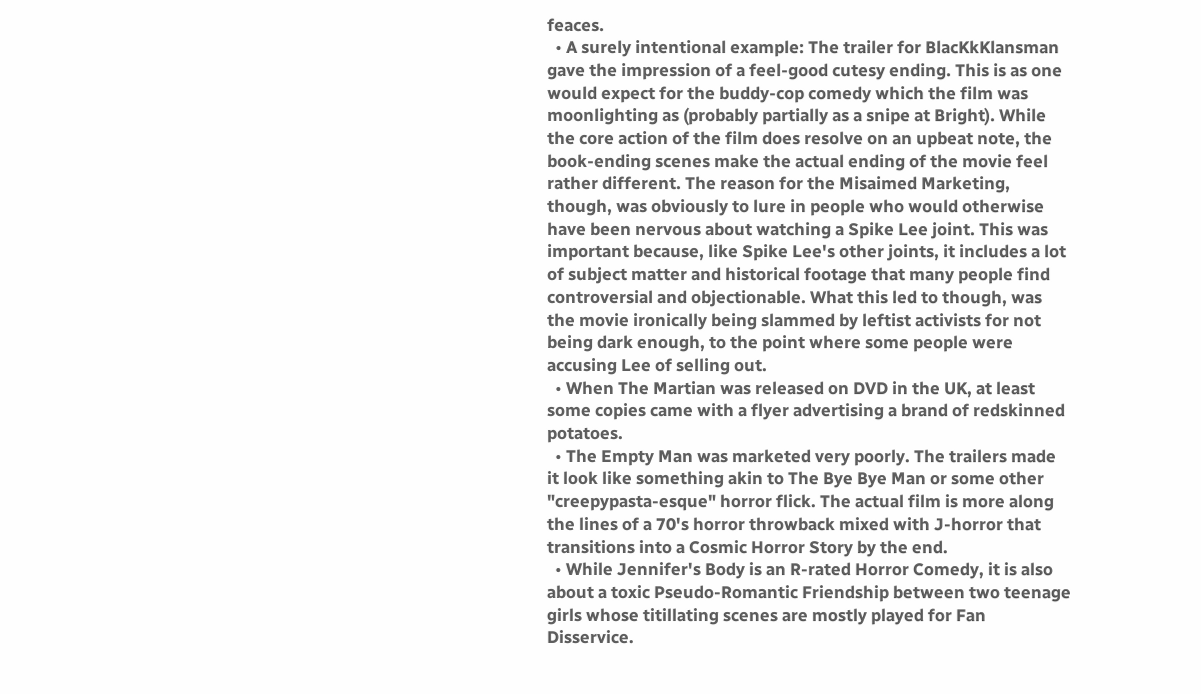feaces.
  • A surely intentional example: The trailer for BlacKkKlansman gave the impression of a feel-good cutesy ending. This is as one would expect for the buddy-cop comedy which the film was moonlighting as (probably partially as a snipe at Bright). While the core action of the film does resolve on an upbeat note, the book-ending scenes make the actual ending of the movie feel rather different. The reason for the Misaimed Marketing, though, was obviously to lure in people who would otherwise have been nervous about watching a Spike Lee joint. This was important because, like Spike Lee's other joints, it includes a lot of subject matter and historical footage that many people find controversial and objectionable. What this led to though, was the movie ironically being slammed by leftist activists for not being dark enough, to the point where some people were accusing Lee of selling out.
  • When The Martian was released on DVD in the UK, at least some copies came with a flyer advertising a brand of redskinned potatoes.
  • The Empty Man was marketed very poorly. The trailers made it look like something akin to The Bye Bye Man or some other "creepypasta-esque" horror flick. The actual film is more along the lines of a 70's horror throwback mixed with J-horror that transitions into a Cosmic Horror Story by the end.
  • While Jennifer's Body is an R-rated Horror Comedy, it is also about a toxic Pseudo-Romantic Friendship between two teenage girls whose titillating scenes are mostly played for Fan Disservice.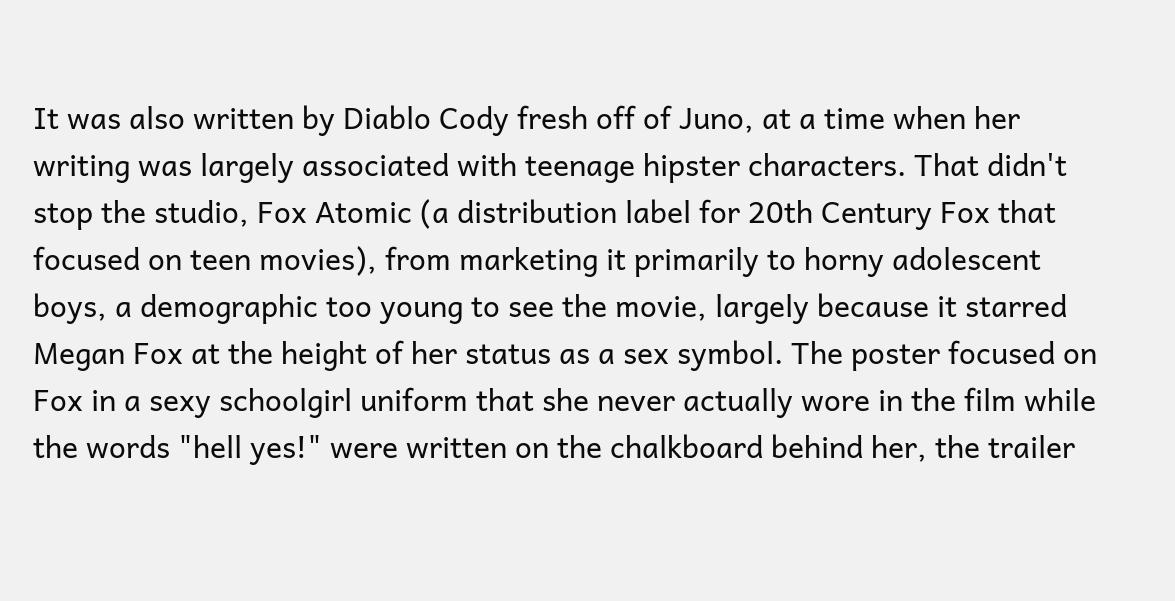It was also written by Diablo Cody fresh off of Juno, at a time when her writing was largely associated with teenage hipster characters. That didn't stop the studio, Fox Atomic (a distribution label for 20th Century Fox that focused on teen movies), from marketing it primarily to horny adolescent boys, a demographic too young to see the movie, largely because it starred Megan Fox at the height of her status as a sex symbol. The poster focused on Fox in a sexy schoolgirl uniform that she never actually wore in the film while the words "hell yes!" were written on the chalkboard behind her, the trailer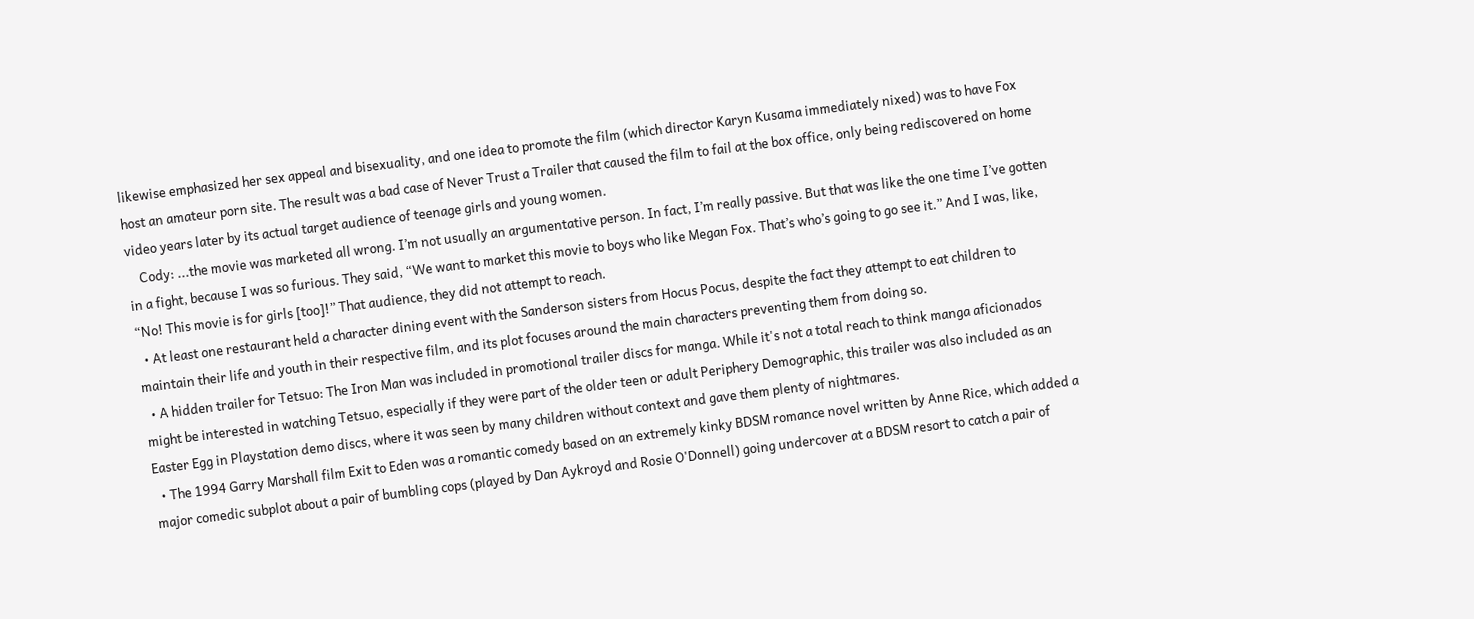likewise emphasized her sex appeal and bisexuality, and one idea to promote the film (which director Karyn Kusama immediately nixed) was to have Fox host an amateur porn site. The result was a bad case of Never Trust a Trailer that caused the film to fail at the box office, only being rediscovered on home video years later by its actual target audience of teenage girls and young women.
    Cody: ...the movie was marketed all wrong. I’m not usually an argumentative person. In fact, I’m really passive. But that was like the one time I’ve gotten in a fight, because I was so furious. They said, “We want to market this movie to boys who like Megan Fox. That’s who’s going to go see it.” And I was, like, “No! This movie is for girls [too]!” That audience, they did not attempt to reach.
  • At least one restaurant held a character dining event with the Sanderson sisters from Hocus Pocus, despite the fact they attempt to eat children to maintain their life and youth in their respective film, and its plot focuses around the main characters preventing them from doing so.
  • A hidden trailer for Tetsuo: The Iron Man was included in promotional trailer discs for manga. While it's not a total reach to think manga aficionados might be interested in watching Tetsuo, especially if they were part of the older teen or adult Periphery Demographic, this trailer was also included as an Easter Egg in Playstation demo discs, where it was seen by many children without context and gave them plenty of nightmares.
  • The 1994 Garry Marshall film Exit to Eden was a romantic comedy based on an extremely kinky BDSM romance novel written by Anne Rice, which added a major comedic subplot about a pair of bumbling cops (played by Dan Aykroyd and Rosie O'Donnell) going undercover at a BDSM resort to catch a pair of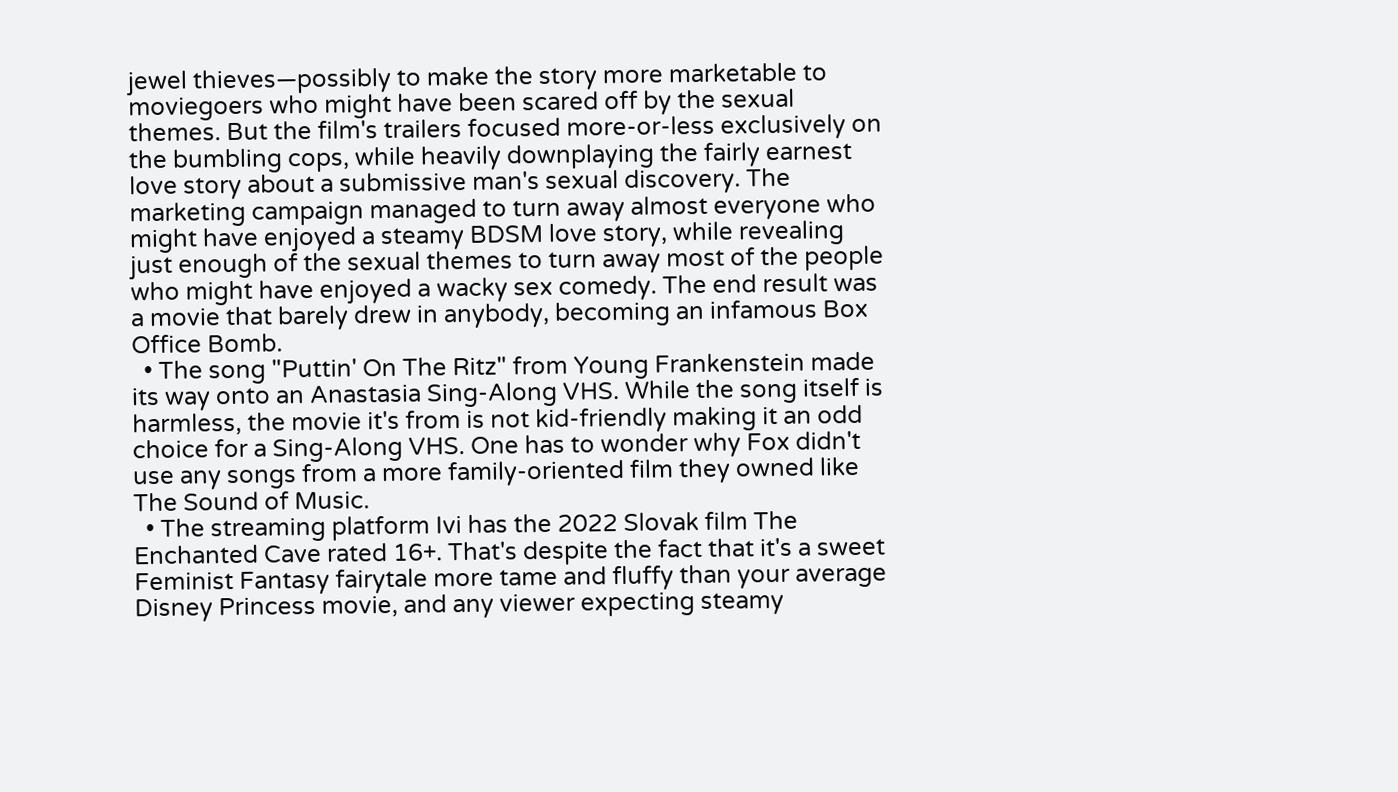jewel thieves—possibly to make the story more marketable to moviegoers who might have been scared off by the sexual themes. But the film's trailers focused more-or-less exclusively on the bumbling cops, while heavily downplaying the fairly earnest love story about a submissive man's sexual discovery. The marketing campaign managed to turn away almost everyone who might have enjoyed a steamy BDSM love story, while revealing just enough of the sexual themes to turn away most of the people who might have enjoyed a wacky sex comedy. The end result was a movie that barely drew in anybody, becoming an infamous Box Office Bomb.
  • The song "Puttin' On The Ritz" from Young Frankenstein made its way onto an Anastasia Sing-Along VHS. While the song itself is harmless, the movie it's from is not kid-friendly making it an odd choice for a Sing-Along VHS. One has to wonder why Fox didn't use any songs from a more family-oriented film they owned like The Sound of Music.
  • The streaming platform Ivi has the 2022 Slovak film The Enchanted Cave rated 16+. That's despite the fact that it's a sweet Feminist Fantasy fairytale more tame and fluffy than your average Disney Princess movie, and any viewer expecting steamy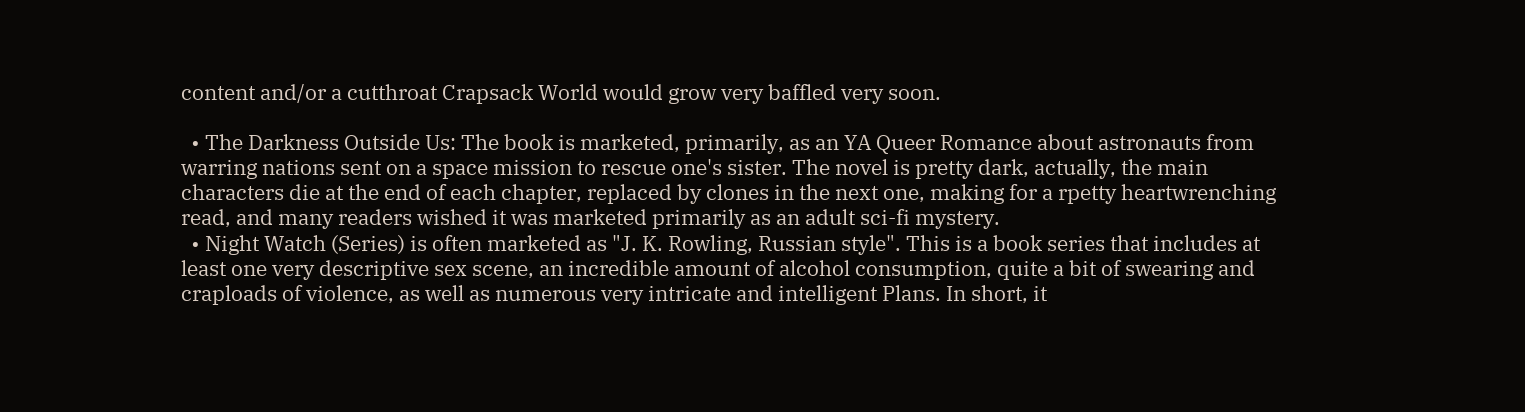content and/or a cutthroat Crapsack World would grow very baffled very soon.

  • The Darkness Outside Us: The book is marketed, primarily, as an YA Queer Romance about astronauts from warring nations sent on a space mission to rescue one's sister. The novel is pretty dark, actually, the main characters die at the end of each chapter, replaced by clones in the next one, making for a rpetty heartwrenching read, and many readers wished it was marketed primarily as an adult sci-fi mystery.
  • Night Watch (Series) is often marketed as "J. K. Rowling, Russian style". This is a book series that includes at least one very descriptive sex scene, an incredible amount of alcohol consumption, quite a bit of swearing and craploads of violence, as well as numerous very intricate and intelligent Plans. In short, it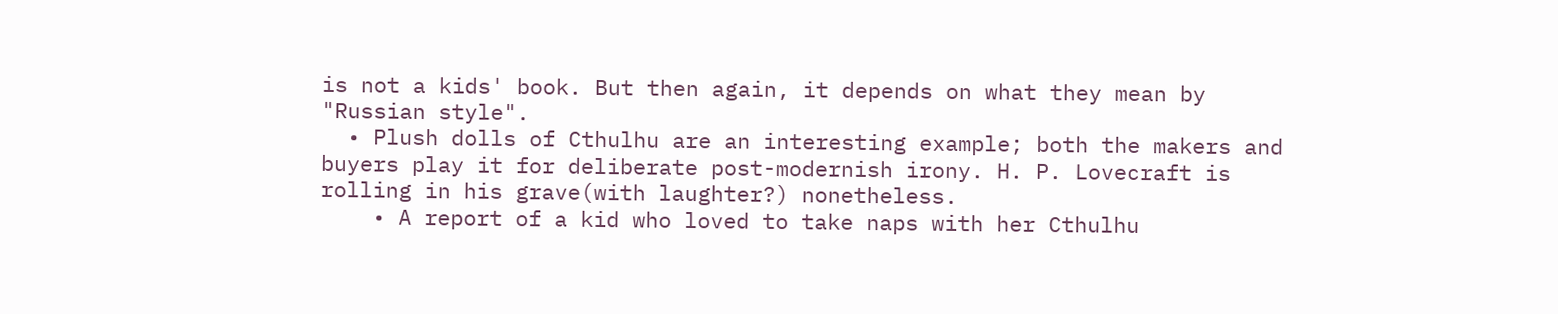is not a kids' book. But then again, it depends on what they mean by "Russian style".
  • Plush dolls of Cthulhu are an interesting example; both the makers and buyers play it for deliberate post-modernish irony. H. P. Lovecraft is rolling in his grave(with laughter?) nonetheless.
    • A report of a kid who loved to take naps with her Cthulhu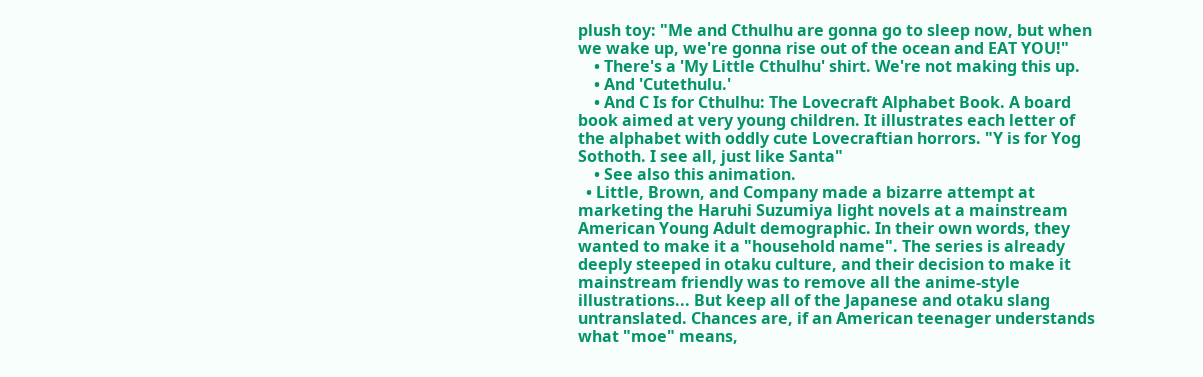plush toy: "Me and Cthulhu are gonna go to sleep now, but when we wake up, we're gonna rise out of the ocean and EAT YOU!"
    • There's a 'My Little Cthulhu' shirt. We're not making this up.
    • And 'Cutethulu.'
    • And C Is for Cthulhu: The Lovecraft Alphabet Book. A board book aimed at very young children. It illustrates each letter of the alphabet with oddly cute Lovecraftian horrors. "Y is for Yog Sothoth. I see all, just like Santa"
    • See also this animation.
  • Little, Brown, and Company made a bizarre attempt at marketing the Haruhi Suzumiya light novels at a mainstream American Young Adult demographic. In their own words, they wanted to make it a "household name". The series is already deeply steeped in otaku culture, and their decision to make it mainstream friendly was to remove all the anime-style illustrations... But keep all of the Japanese and otaku slang untranslated. Chances are, if an American teenager understands what "moe" means,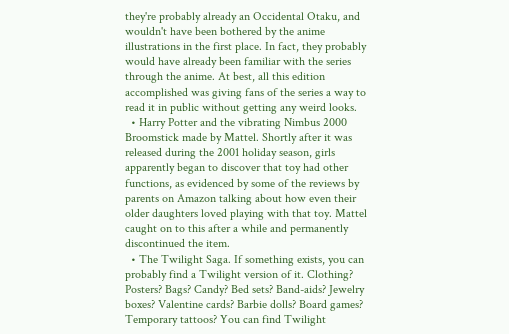they're probably already an Occidental Otaku, and wouldn't have been bothered by the anime illustrations in the first place. In fact, they probably would have already been familiar with the series through the anime. At best, all this edition accomplished was giving fans of the series a way to read it in public without getting any weird looks.
  • Harry Potter and the vibrating Nimbus 2000 Broomstick made by Mattel. Shortly after it was released during the 2001 holiday season, girls apparently began to discover that toy had other functions, as evidenced by some of the reviews by parents on Amazon talking about how even their older daughters loved playing with that toy. Mattel caught on to this after a while and permanently discontinued the item.
  • The Twilight Saga. If something exists, you can probably find a Twilight version of it. Clothing? Posters? Bags? Candy? Bed sets? Band-aids? Jewelry boxes? Valentine cards? Barbie dolls? Board games? Temporary tattoos? You can find Twilight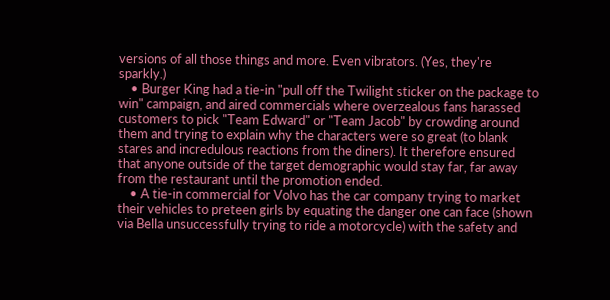versions of all those things and more. Even vibrators. (Yes, they're sparkly.)
    • Burger King had a tie-in "pull off the Twilight sticker on the package to win" campaign, and aired commercials where overzealous fans harassed customers to pick "Team Edward" or "Team Jacob" by crowding around them and trying to explain why the characters were so great (to blank stares and incredulous reactions from the diners). It therefore ensured that anyone outside of the target demographic would stay far, far away from the restaurant until the promotion ended.
    • A tie-in commercial for Volvo has the car company trying to market their vehicles to preteen girls by equating the danger one can face (shown via Bella unsuccessfully trying to ride a motorcycle) with the safety and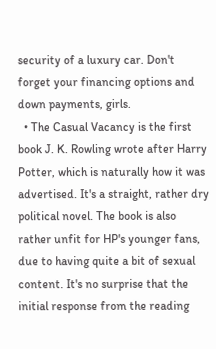security of a luxury car. Don't forget your financing options and down payments, girls.
  • The Casual Vacancy is the first book J. K. Rowling wrote after Harry Potter, which is naturally how it was advertised. It's a straight, rather dry political novel. The book is also rather unfit for HP's younger fans, due to having quite a bit of sexual content. It's no surprise that the initial response from the reading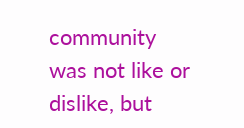community was not like or dislike, but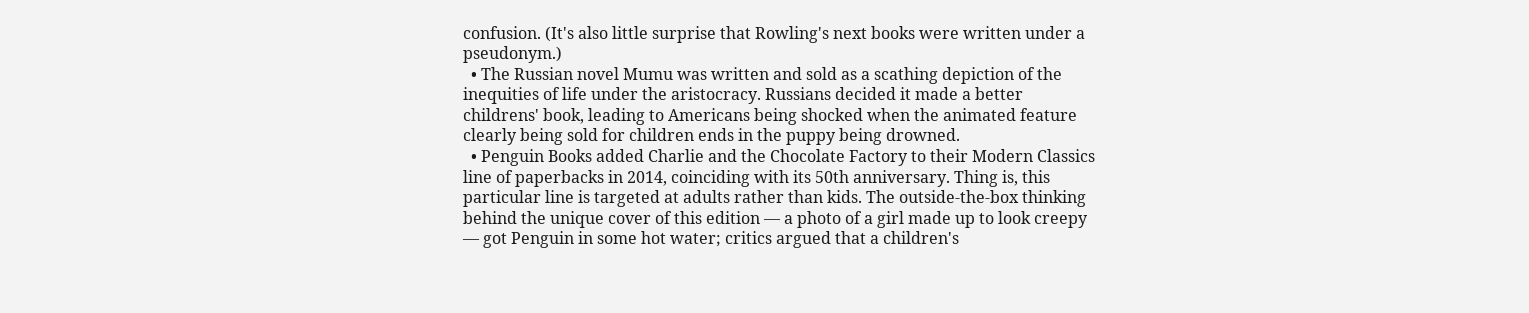confusion. (It's also little surprise that Rowling's next books were written under a pseudonym.)
  • The Russian novel Mumu was written and sold as a scathing depiction of the inequities of life under the aristocracy. Russians decided it made a better childrens' book, leading to Americans being shocked when the animated feature clearly being sold for children ends in the puppy being drowned.
  • Penguin Books added Charlie and the Chocolate Factory to their Modern Classics line of paperbacks in 2014, coinciding with its 50th anniversary. Thing is, this particular line is targeted at adults rather than kids. The outside-the-box thinking behind the unique cover of this edition — a photo of a girl made up to look creepy — got Penguin in some hot water; critics argued that a children's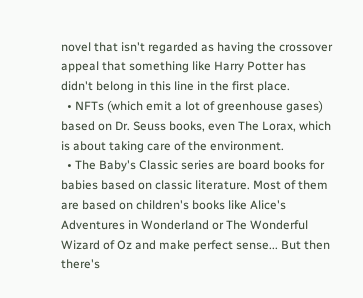novel that isn't regarded as having the crossover appeal that something like Harry Potter has didn't belong in this line in the first place.
  • NFTs (which emit a lot of greenhouse gases) based on Dr. Seuss books, even The Lorax, which is about taking care of the environment.
  • The Baby's Classic series are board books for babies based on classic literature. Most of them are based on children's books like Alice's Adventures in Wonderland or The Wonderful Wizard of Oz and make perfect sense... But then there's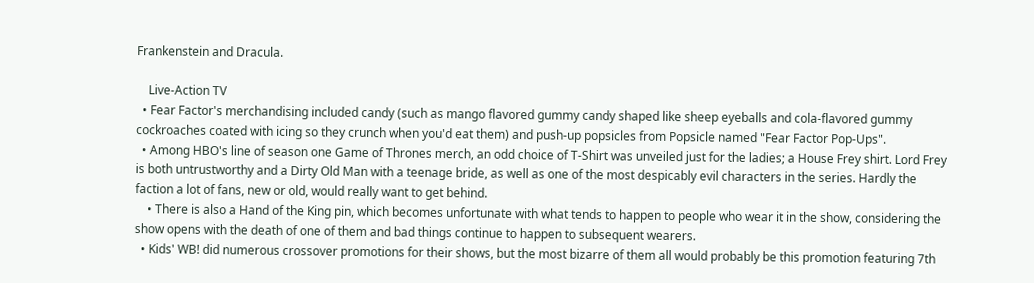Frankenstein and Dracula.

    Live-Action TV
  • Fear Factor's merchandising included candy (such as mango flavored gummy candy shaped like sheep eyeballs and cola-flavored gummy cockroaches coated with icing so they crunch when you'd eat them) and push-up popsicles from Popsicle named "Fear Factor Pop-Ups".
  • Among HBO's line of season one Game of Thrones merch, an odd choice of T-Shirt was unveiled just for the ladies; a House Frey shirt. Lord Frey is both untrustworthy and a Dirty Old Man with a teenage bride, as well as one of the most despicably evil characters in the series. Hardly the faction a lot of fans, new or old, would really want to get behind.
    • There is also a Hand of the King pin, which becomes unfortunate with what tends to happen to people who wear it in the show, considering the show opens with the death of one of them and bad things continue to happen to subsequent wearers.
  • Kids' WB! did numerous crossover promotions for their shows, but the most bizarre of them all would probably be this promotion featuring 7th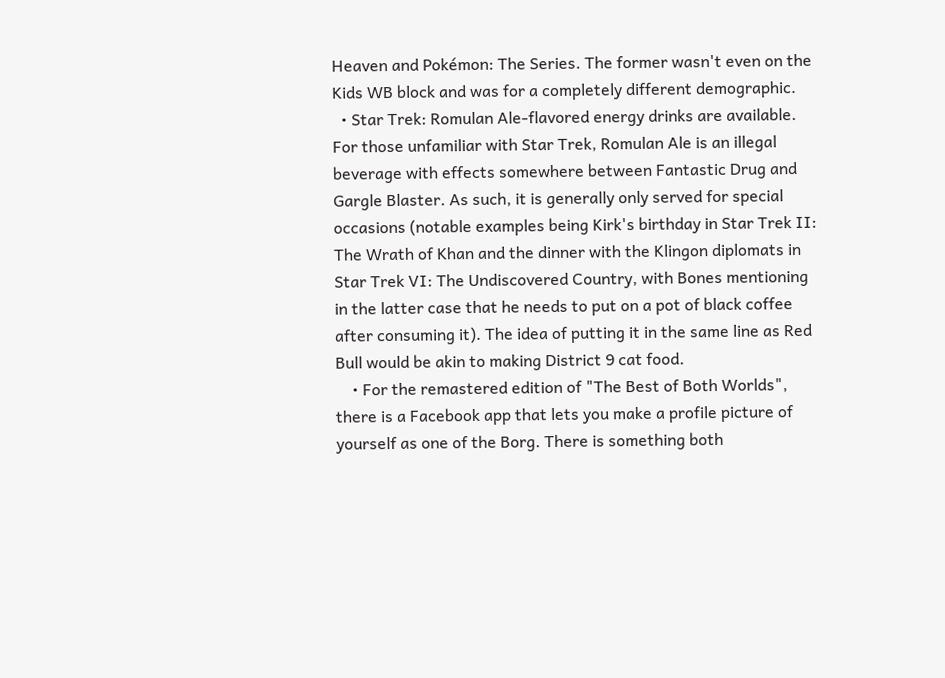Heaven and Pokémon: The Series. The former wasn't even on the Kids WB block and was for a completely different demographic.
  • Star Trek: Romulan Ale-flavored energy drinks are available. For those unfamiliar with Star Trek, Romulan Ale is an illegal beverage with effects somewhere between Fantastic Drug and Gargle Blaster. As such, it is generally only served for special occasions (notable examples being Kirk's birthday in Star Trek II: The Wrath of Khan and the dinner with the Klingon diplomats in Star Trek VI: The Undiscovered Country, with Bones mentioning in the latter case that he needs to put on a pot of black coffee after consuming it). The idea of putting it in the same line as Red Bull would be akin to making District 9 cat food.
    • For the remastered edition of "The Best of Both Worlds", there is a Facebook app that lets you make a profile picture of yourself as one of the Borg. There is something both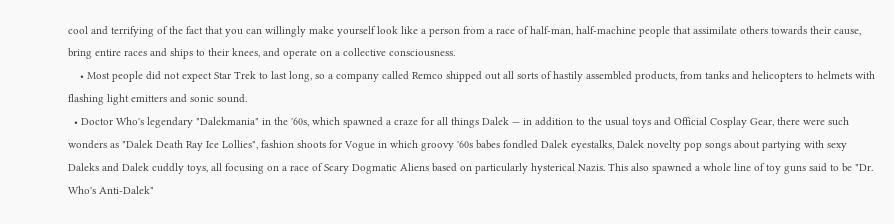cool and terrifying of the fact that you can willingly make yourself look like a person from a race of half-man, half-machine people that assimilate others towards their cause, bring entire races and ships to their knees, and operate on a collective consciousness.
    • Most people did not expect Star Trek to last long, so a company called Remco shipped out all sorts of hastily assembled products, from tanks and helicopters to helmets with flashing light emitters and sonic sound.
  • Doctor Who's legendary "Dalekmania" in the '60s, which spawned a craze for all things Dalek — in addition to the usual toys and Official Cosplay Gear, there were such wonders as "Dalek Death Ray Ice Lollies", fashion shoots for Vogue in which groovy '60s babes fondled Dalek eyestalks, Dalek novelty pop songs about partying with sexy Daleks and Dalek cuddly toys, all focusing on a race of Scary Dogmatic Aliens based on particularly hysterical Nazis. This also spawned a whole line of toy guns said to be "Dr. Who's Anti-Dalek"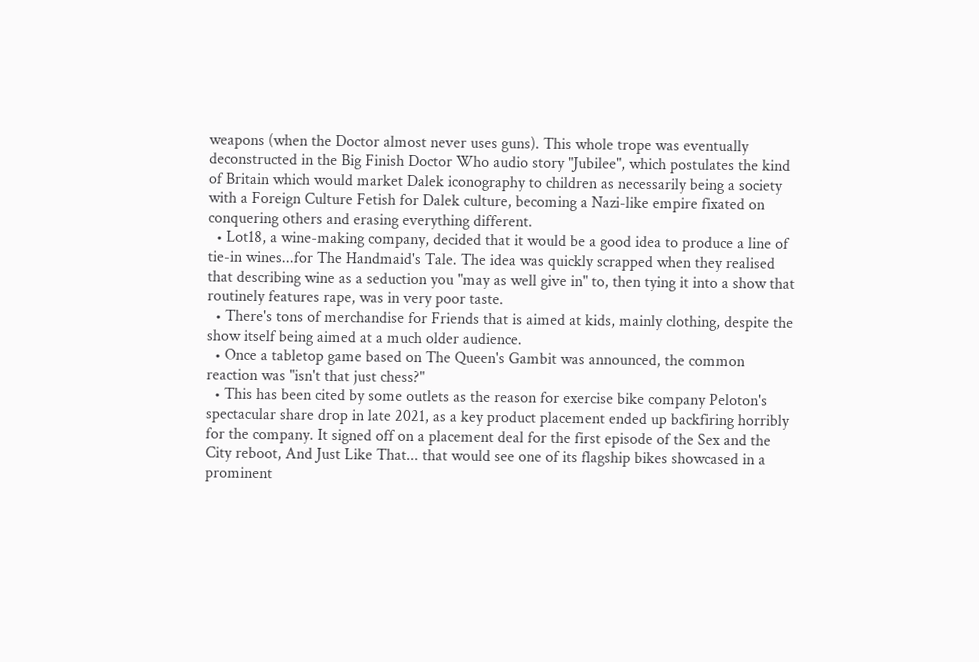weapons (when the Doctor almost never uses guns). This whole trope was eventually deconstructed in the Big Finish Doctor Who audio story "Jubilee", which postulates the kind of Britain which would market Dalek iconography to children as necessarily being a society with a Foreign Culture Fetish for Dalek culture, becoming a Nazi-like empire fixated on conquering others and erasing everything different.
  • Lot18, a wine-making company, decided that it would be a good idea to produce a line of tie-in wines...for The Handmaid's Tale. The idea was quickly scrapped when they realised that describing wine as a seduction you "may as well give in" to, then tying it into a show that routinely features rape, was in very poor taste.
  • There's tons of merchandise for Friends that is aimed at kids, mainly clothing, despite the show itself being aimed at a much older audience.
  • Once a tabletop game based on The Queen's Gambit was announced, the common reaction was "isn't that just chess?"
  • This has been cited by some outlets as the reason for exercise bike company Peloton's spectacular share drop in late 2021, as a key product placement ended up backfiring horribly for the company. It signed off on a placement deal for the first episode of the Sex and the City reboot, And Just Like That... that would see one of its flagship bikes showcased in a prominent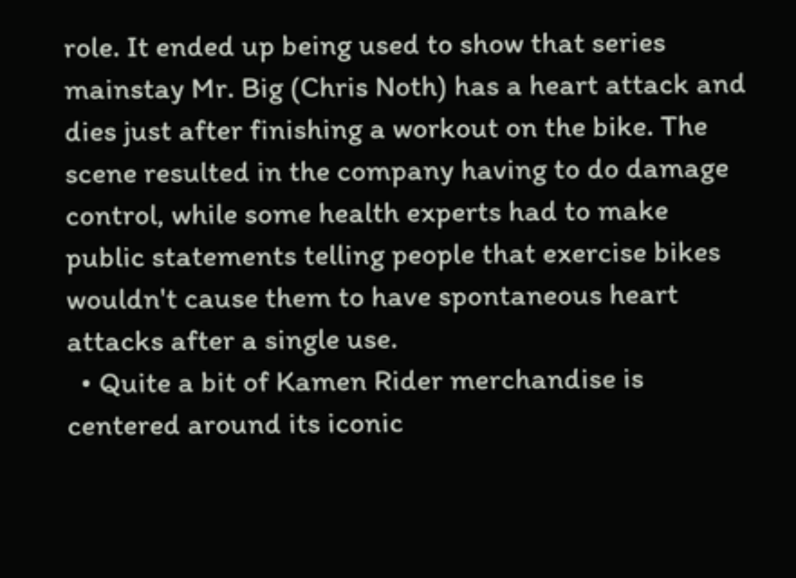role. It ended up being used to show that series mainstay Mr. Big (Chris Noth) has a heart attack and dies just after finishing a workout on the bike. The scene resulted in the company having to do damage control, while some health experts had to make public statements telling people that exercise bikes wouldn't cause them to have spontaneous heart attacks after a single use.
  • Quite a bit of Kamen Rider merchandise is centered around its iconic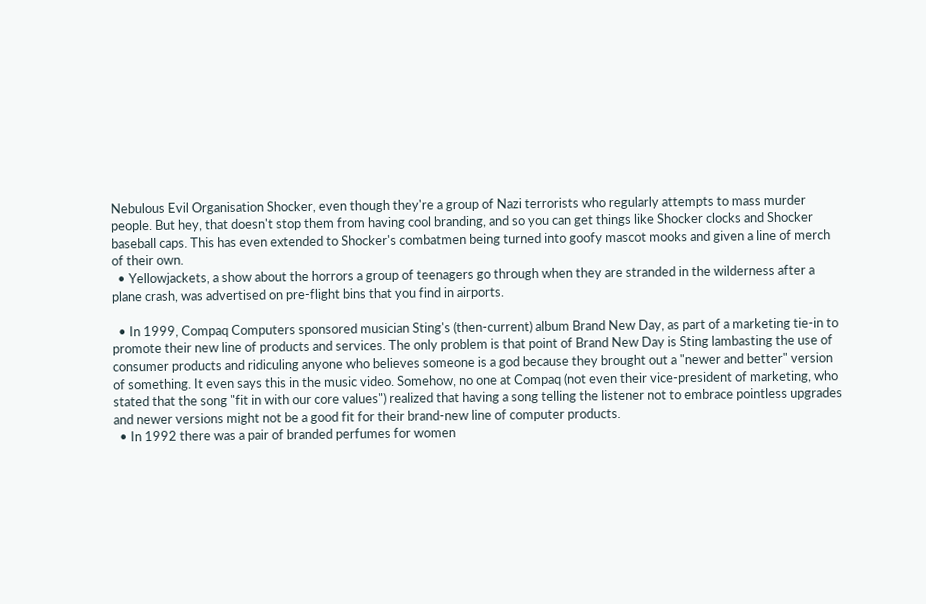Nebulous Evil Organisation Shocker, even though they're a group of Nazi terrorists who regularly attempts to mass murder people. But hey, that doesn't stop them from having cool branding, and so you can get things like Shocker clocks and Shocker baseball caps. This has even extended to Shocker's combatmen being turned into goofy mascot mooks and given a line of merch of their own.
  • Yellowjackets, a show about the horrors a group of teenagers go through when they are stranded in the wilderness after a plane crash, was advertised on pre-flight bins that you find in airports.

  • In 1999, Compaq Computers sponsored musician Sting's (then-current) album Brand New Day, as part of a marketing tie-in to promote their new line of products and services. The only problem is that point of Brand New Day is Sting lambasting the use of consumer products and ridiculing anyone who believes someone is a god because they brought out a "newer and better" version of something. It even says this in the music video. Somehow, no one at Compaq (not even their vice-president of marketing, who stated that the song "fit in with our core values") realized that having a song telling the listener not to embrace pointless upgrades and newer versions might not be a good fit for their brand-new line of computer products.
  • In 1992 there was a pair of branded perfumes for women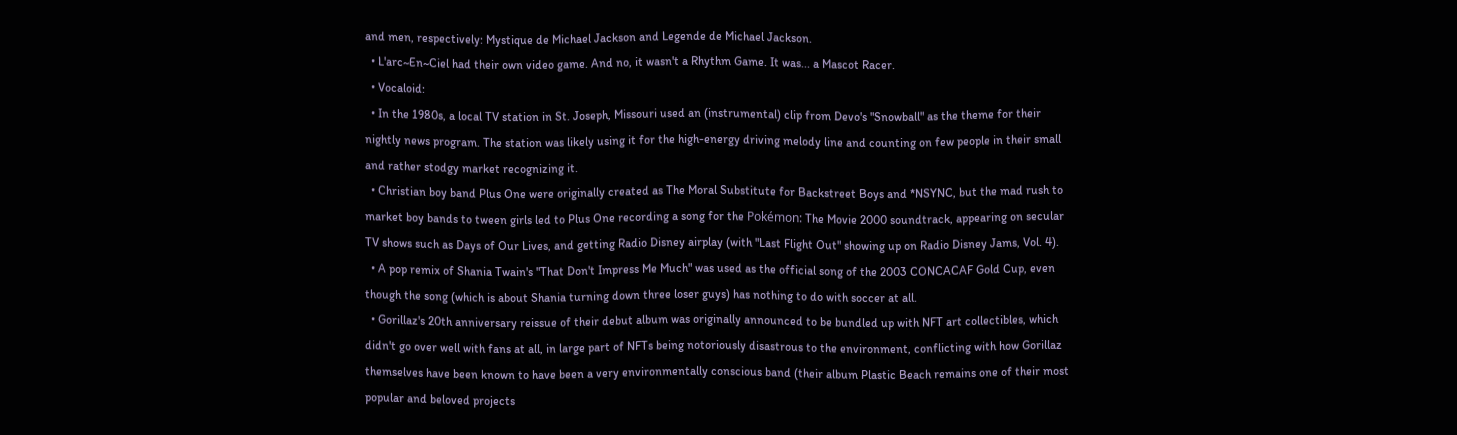and men, respectively: Mystique de Michael Jackson and Legende de Michael Jackson.
  • L'arc~En~Ciel had their own video game. And no, it wasn't a Rhythm Game. It was... a Mascot Racer.
  • Vocaloid:
  • In the 1980s, a local TV station in St. Joseph, Missouri used an (instrumental) clip from Devo's "Snowball" as the theme for their nightly news program. The station was likely using it for the high-energy driving melody line and counting on few people in their small and rather stodgy market recognizing it.
  • Christian boy band Plus One were originally created as The Moral Substitute for Backstreet Boys and *NSYNC, but the mad rush to market boy bands to tween girls led to Plus One recording a song for the Pokémon: The Movie 2000 soundtrack, appearing on secular TV shows such as Days of Our Lives, and getting Radio Disney airplay (with "Last Flight Out" showing up on Radio Disney Jams, Vol. 4).
  • A pop remix of Shania Twain's "That Don't Impress Me Much" was used as the official song of the 2003 CONCACAF Gold Cup, even though the song (which is about Shania turning down three loser guys) has nothing to do with soccer at all.
  • Gorillaz's 20th anniversary reissue of their debut album was originally announced to be bundled up with NFT art collectibles, which didn't go over well with fans at all, in large part of NFTs being notoriously disastrous to the environment, conflicting with how Gorillaz themselves have been known to have been a very environmentally conscious band (their album Plastic Beach remains one of their most popular and beloved projects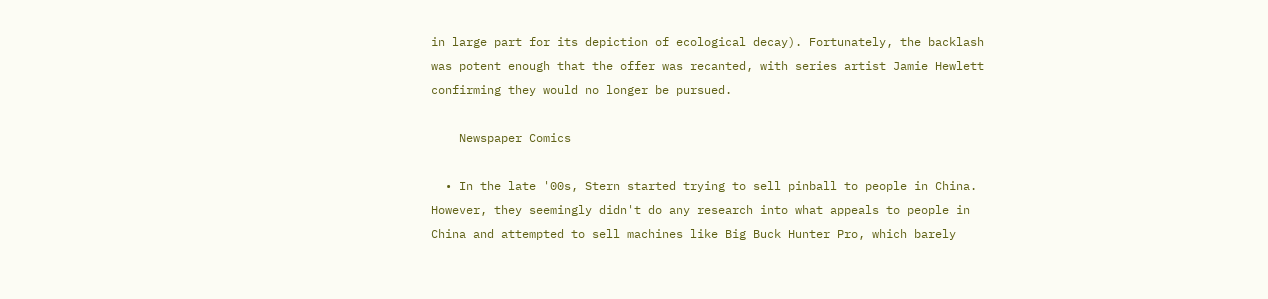in large part for its depiction of ecological decay). Fortunately, the backlash was potent enough that the offer was recanted, with series artist Jamie Hewlett confirming they would no longer be pursued.

    Newspaper Comics

  • In the late '00s, Stern started trying to sell pinball to people in China. However, they seemingly didn't do any research into what appeals to people in China and attempted to sell machines like Big Buck Hunter Pro, which barely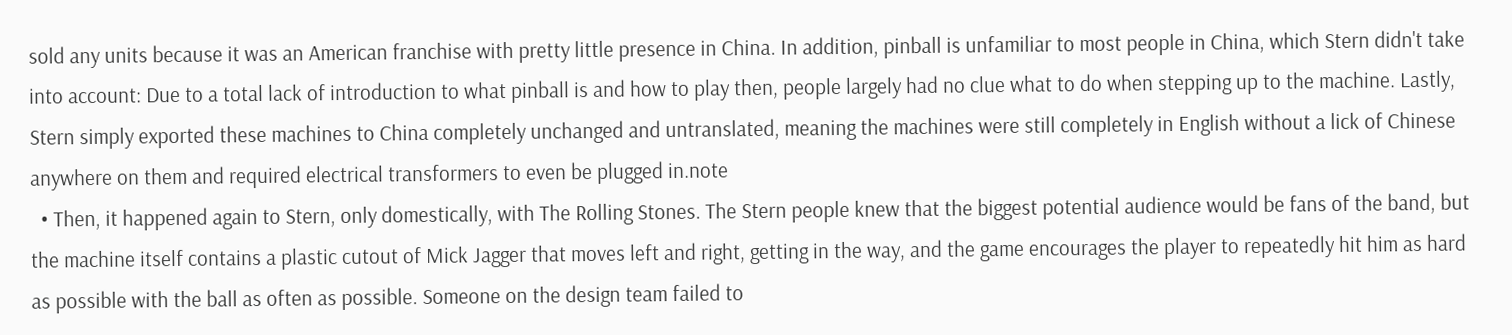sold any units because it was an American franchise with pretty little presence in China. In addition, pinball is unfamiliar to most people in China, which Stern didn't take into account: Due to a total lack of introduction to what pinball is and how to play then, people largely had no clue what to do when stepping up to the machine. Lastly, Stern simply exported these machines to China completely unchanged and untranslated, meaning the machines were still completely in English without a lick of Chinese anywhere on them and required electrical transformers to even be plugged in.note
  • Then, it happened again to Stern, only domestically, with The Rolling Stones. The Stern people knew that the biggest potential audience would be fans of the band, but the machine itself contains a plastic cutout of Mick Jagger that moves left and right, getting in the way, and the game encourages the player to repeatedly hit him as hard as possible with the ball as often as possible. Someone on the design team failed to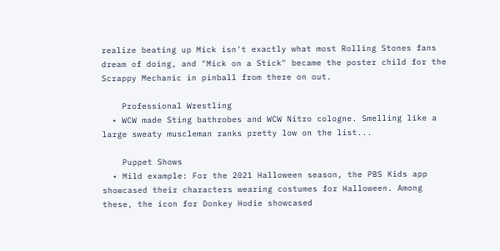realize beating up Mick isn't exactly what most Rolling Stones fans dream of doing, and "Mick on a Stick" became the poster child for the Scrappy Mechanic in pinball from there on out.

    Professional Wrestling
  • WCW made Sting bathrobes and WCW Nitro cologne. Smelling like a large sweaty muscleman ranks pretty low on the list...

    Puppet Shows
  • Mild example: For the 2021 Halloween season, the PBS Kids app showcased their characters wearing costumes for Halloween. Among these, the icon for Donkey Hodie showcased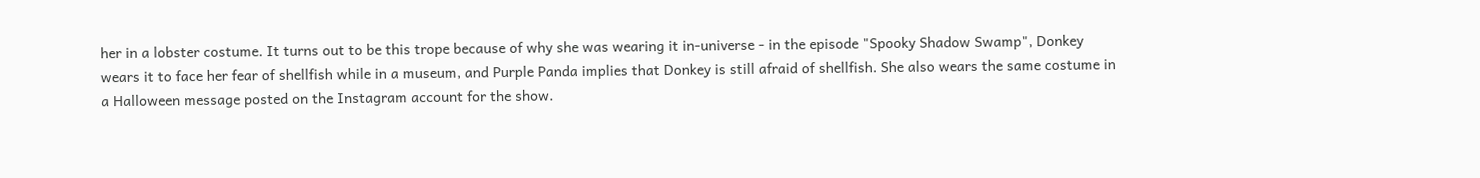her in a lobster costume. It turns out to be this trope because of why she was wearing it in-universe - in the episode "Spooky Shadow Swamp", Donkey wears it to face her fear of shellfish while in a museum, and Purple Panda implies that Donkey is still afraid of shellfish. She also wears the same costume in a Halloween message posted on the Instagram account for the show.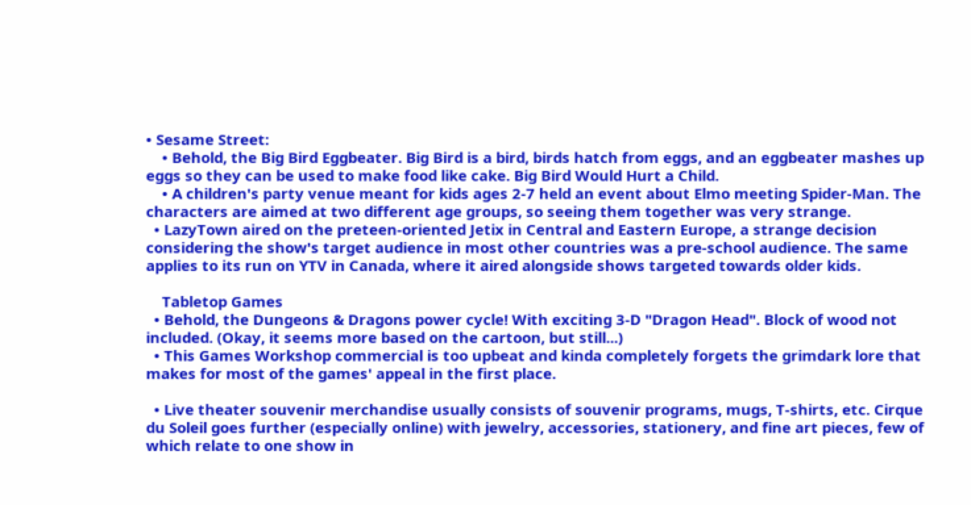• Sesame Street:
    • Behold, the Big Bird Eggbeater. Big Bird is a bird, birds hatch from eggs, and an eggbeater mashes up eggs so they can be used to make food like cake. Big Bird Would Hurt a Child.
    • A children's party venue meant for kids ages 2-7 held an event about Elmo meeting Spider-Man. The characters are aimed at two different age groups, so seeing them together was very strange.
  • LazyTown aired on the preteen-oriented Jetix in Central and Eastern Europe, a strange decision considering the show's target audience in most other countries was a pre-school audience. The same applies to its run on YTV in Canada, where it aired alongside shows targeted towards older kids.

    Tabletop Games
  • Behold, the Dungeons & Dragons power cycle! With exciting 3-D "Dragon Head". Block of wood not included. (Okay, it seems more based on the cartoon, but still...)
  • This Games Workshop commercial is too upbeat and kinda completely forgets the grimdark lore that makes for most of the games' appeal in the first place.

  • Live theater souvenir merchandise usually consists of souvenir programs, mugs, T-shirts, etc. Cirque du Soleil goes further (especially online) with jewelry, accessories, stationery, and fine art pieces, few of which relate to one show in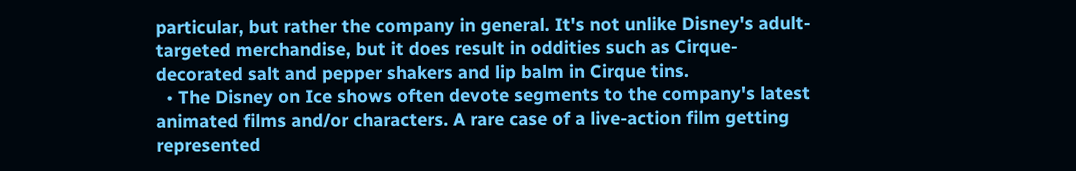particular, but rather the company in general. It's not unlike Disney's adult-targeted merchandise, but it does result in oddities such as Cirque-decorated salt and pepper shakers and lip balm in Cirque tins.
  • The Disney on Ice shows often devote segments to the company's latest animated films and/or characters. A rare case of a live-action film getting represented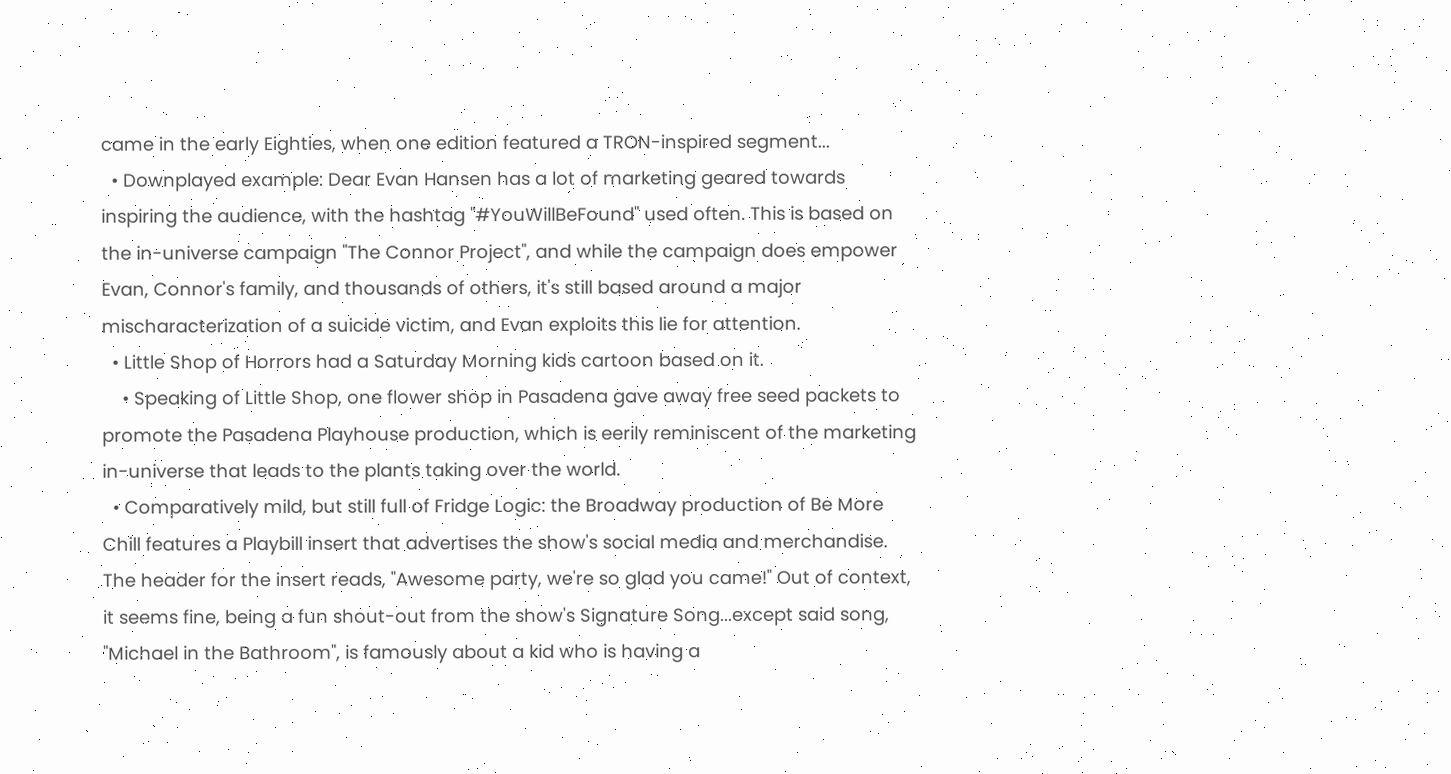came in the early Eighties, when one edition featured a TRON-inspired segment...
  • Downplayed example: Dear Evan Hansen has a lot of marketing geared towards inspiring the audience, with the hashtag "#YouWillBeFound" used often. This is based on the in-universe campaign "The Connor Project", and while the campaign does empower Evan, Connor's family, and thousands of others, it's still based around a major mischaracterization of a suicide victim, and Evan exploits this lie for attention.
  • Little Shop of Horrors had a Saturday Morning kids cartoon based on it.
    • Speaking of Little Shop, one flower shop in Pasadena gave away free seed packets to promote the Pasadena Playhouse production, which is eerily reminiscent of the marketing in-universe that leads to the plants taking over the world.
  • Comparatively mild, but still full of Fridge Logic: the Broadway production of Be More Chill features a Playbill insert that advertises the show's social media and merchandise. The header for the insert reads, "Awesome party, we're so glad you came!" Out of context, it seems fine, being a fun shout-out from the show's Signature Song...except said song, "Michael in the Bathroom", is famously about a kid who is having a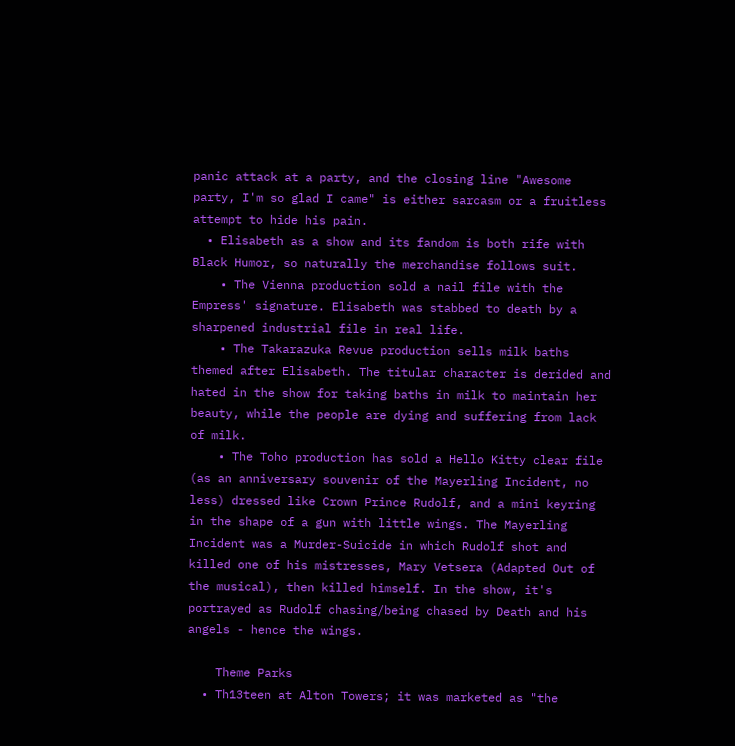panic attack at a party, and the closing line "Awesome party, I'm so glad I came" is either sarcasm or a fruitless attempt to hide his pain.
  • Elisabeth as a show and its fandom is both rife with Black Humor, so naturally the merchandise follows suit.
    • The Vienna production sold a nail file with the Empress' signature. Elisabeth was stabbed to death by a sharpened industrial file in real life.
    • The Takarazuka Revue production sells milk baths themed after Elisabeth. The titular character is derided and hated in the show for taking baths in milk to maintain her beauty, while the people are dying and suffering from lack of milk.
    • The Toho production has sold a Hello Kitty clear file (as an anniversary souvenir of the Mayerling Incident, no less) dressed like Crown Prince Rudolf, and a mini keyring in the shape of a gun with little wings. The Mayerling Incident was a Murder-Suicide in which Rudolf shot and killed one of his mistresses, Mary Vetsera (Adapted Out of the musical), then killed himself. In the show, it's portrayed as Rudolf chasing/being chased by Death and his angels - hence the wings.

    Theme Parks
  • Th13teen at Alton Towers; it was marketed as "the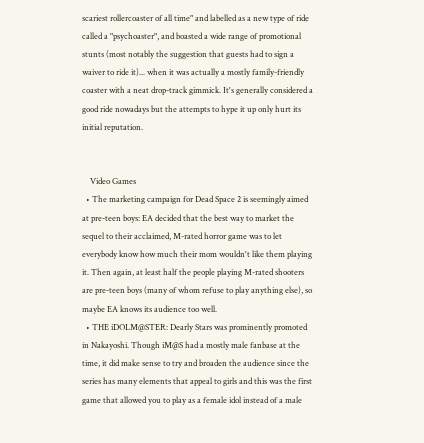scariest rollercoaster of all time" and labelled as a new type of ride called a "psychoaster", and boasted a wide range of promotional stunts (most notably the suggestion that guests had to sign a waiver to ride it)... when it was actually a mostly family-friendly coaster with a neat drop-track gimmick. It's generally considered a good ride nowadays but the attempts to hype it up only hurt its initial reputation.


    Video Games
  • The marketing campaign for Dead Space 2 is seemingly aimed at pre-teen boys: EA decided that the best way to market the sequel to their acclaimed, M-rated horror game was to let everybody know how much their mom wouldn't like them playing it. Then again, at least half the people playing M-rated shooters are pre-teen boys (many of whom refuse to play anything else), so maybe EA knows its audience too well.
  • THE iDOLM@STER: Dearly Stars was prominently promoted in Nakayoshi. Though iM@S had a mostly male fanbase at the time, it did make sense to try and broaden the audience since the series has many elements that appeal to girls and this was the first game that allowed you to play as a female idol instead of a male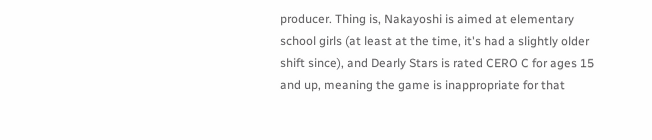producer. Thing is, Nakayoshi is aimed at elementary school girls (at least at the time, it's had a slightly older shift since), and Dearly Stars is rated CERO C for ages 15 and up, meaning the game is inappropriate for that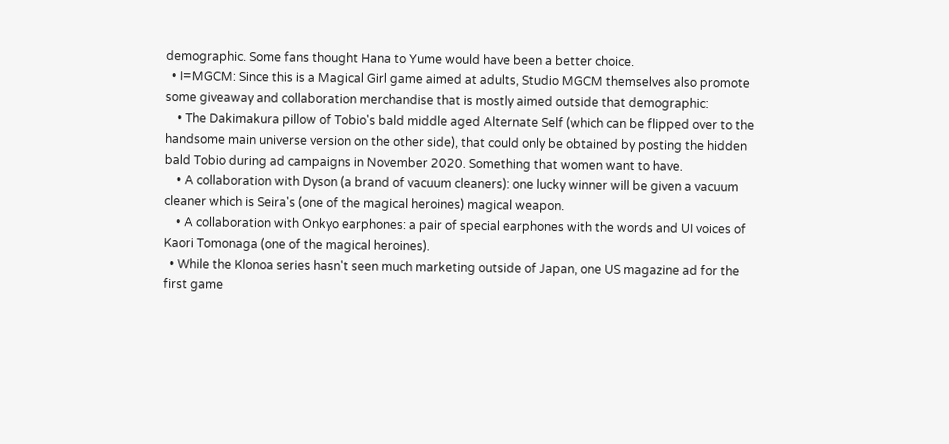demographic. Some fans thought Hana to Yume would have been a better choice.
  • I=MGCM: Since this is a Magical Girl game aimed at adults, Studio MGCM themselves also promote some giveaway and collaboration merchandise that is mostly aimed outside that demographic:
    • The Dakimakura pillow of Tobio's bald middle aged Alternate Self (which can be flipped over to the handsome main universe version on the other side), that could only be obtained by posting the hidden bald Tobio during ad campaigns in November 2020. Something that women want to have.
    • A collaboration with Dyson (a brand of vacuum cleaners): one lucky winner will be given a vacuum cleaner which is Seira's (one of the magical heroines) magical weapon.
    • A collaboration with Onkyo earphones: a pair of special earphones with the words and UI voices of Kaori Tomonaga (one of the magical heroines).
  • While the Klonoa series hasn't seen much marketing outside of Japan, one US magazine ad for the first game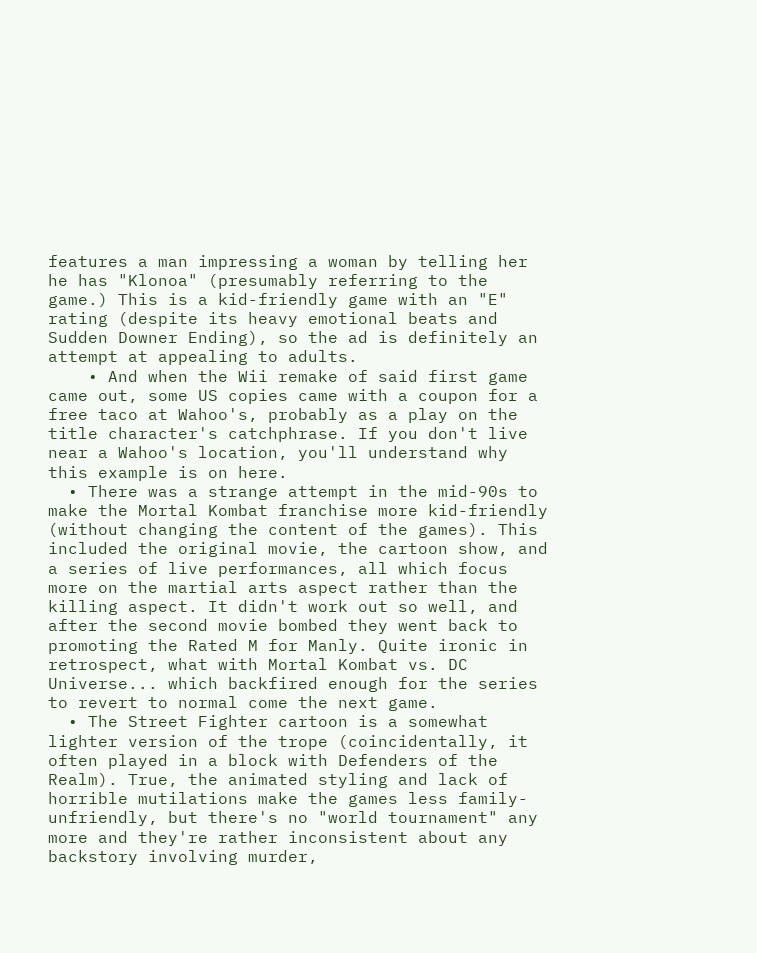features a man impressing a woman by telling her he has "Klonoa" (presumably referring to the game.) This is a kid-friendly game with an "E" rating (despite its heavy emotional beats and Sudden Downer Ending), so the ad is definitely an attempt at appealing to adults.
    • And when the Wii remake of said first game came out, some US copies came with a coupon for a free taco at Wahoo's, probably as a play on the title character's catchphrase. If you don't live near a Wahoo's location, you'll understand why this example is on here.
  • There was a strange attempt in the mid-90s to make the Mortal Kombat franchise more kid-friendly (without changing the content of the games). This included the original movie, the cartoon show, and a series of live performances, all which focus more on the martial arts aspect rather than the killing aspect. It didn't work out so well, and after the second movie bombed they went back to promoting the Rated M for Manly. Quite ironic in retrospect, what with Mortal Kombat vs. DC Universe... which backfired enough for the series to revert to normal come the next game.
  • The Street Fighter cartoon is a somewhat lighter version of the trope (coincidentally, it often played in a block with Defenders of the Realm). True, the animated styling and lack of horrible mutilations make the games less family-unfriendly, but there's no "world tournament" any more and they're rather inconsistent about any backstory involving murder,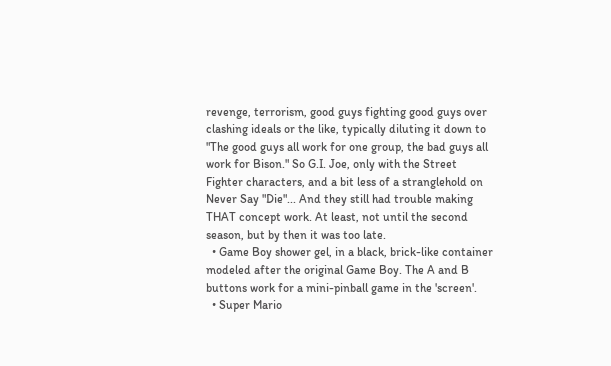revenge, terrorism, good guys fighting good guys over clashing ideals or the like, typically diluting it down to "The good guys all work for one group, the bad guys all work for Bison." So G.I. Joe, only with the Street Fighter characters, and a bit less of a stranglehold on Never Say "Die"... And they still had trouble making THAT concept work. At least, not until the second season, but by then it was too late.
  • Game Boy shower gel, in a black, brick-like container modeled after the original Game Boy. The A and B buttons work for a mini-pinball game in the 'screen'.
  • Super Mario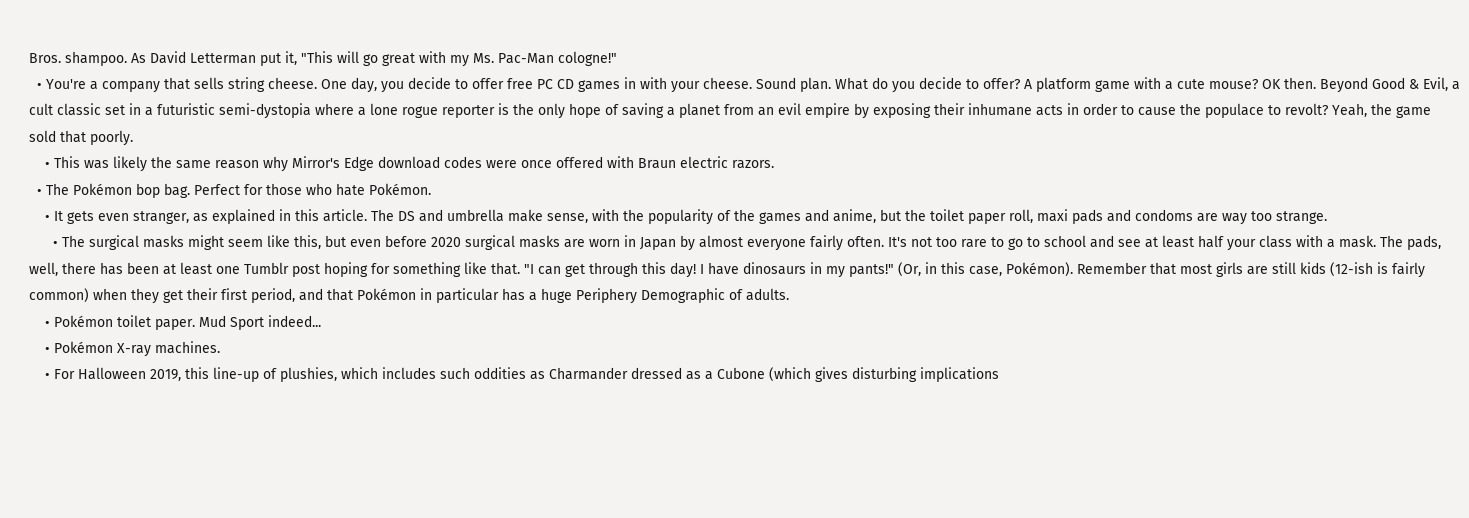Bros. shampoo. As David Letterman put it, "This will go great with my Ms. Pac-Man cologne!"
  • You're a company that sells string cheese. One day, you decide to offer free PC CD games in with your cheese. Sound plan. What do you decide to offer? A platform game with a cute mouse? OK then. Beyond Good & Evil, a cult classic set in a futuristic semi-dystopia where a lone rogue reporter is the only hope of saving a planet from an evil empire by exposing their inhumane acts in order to cause the populace to revolt? Yeah, the game sold that poorly.
    • This was likely the same reason why Mirror's Edge download codes were once offered with Braun electric razors.
  • The Pokémon bop bag. Perfect for those who hate Pokémon.
    • It gets even stranger, as explained in this article. The DS and umbrella make sense, with the popularity of the games and anime, but the toilet paper roll, maxi pads and condoms are way too strange.
      • The surgical masks might seem like this, but even before 2020 surgical masks are worn in Japan by almost everyone fairly often. It's not too rare to go to school and see at least half your class with a mask. The pads, well, there has been at least one Tumblr post hoping for something like that. "I can get through this day! I have dinosaurs in my pants!" (Or, in this case, Pokémon). Remember that most girls are still kids (12-ish is fairly common) when they get their first period, and that Pokémon in particular has a huge Periphery Demographic of adults.
    • Pokémon toilet paper. Mud Sport indeed...
    • Pokémon X-ray machines.
    • For Halloween 2019, this line-up of plushies, which includes such oddities as Charmander dressed as a Cubone (which gives disturbing implications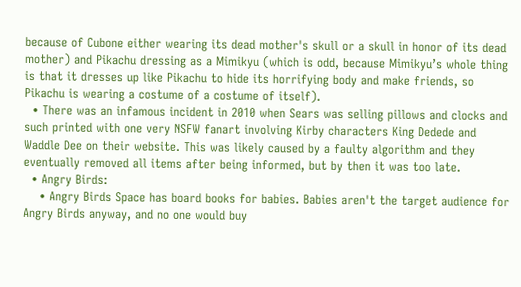because of Cubone either wearing its dead mother's skull or a skull in honor of its dead mother) and Pikachu dressing as a Mimikyu (which is odd, because Mimikyu’s whole thing is that it dresses up like Pikachu to hide its horrifying body and make friends, so Pikachu is wearing a costume of a costume of itself).
  • There was an infamous incident in 2010 when Sears was selling pillows and clocks and such printed with one very NSFW fanart involving Kirby characters King Dedede and Waddle Dee on their website. This was likely caused by a faulty algorithm and they eventually removed all items after being informed, but by then it was too late.
  • Angry Birds:
    • Angry Birds Space has board books for babies. Babies aren't the target audience for Angry Birds anyway, and no one would buy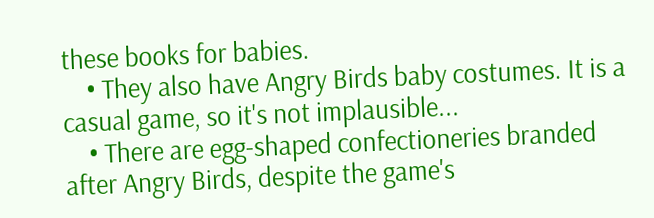these books for babies.
    • They also have Angry Birds baby costumes. It is a casual game, so it's not implausible...
    • There are egg-shaped confectioneries branded after Angry Birds, despite the game's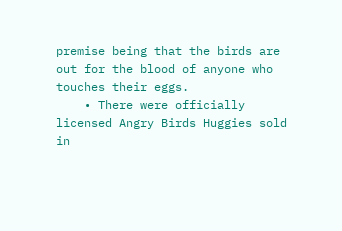premise being that the birds are out for the blood of anyone who touches their eggs.
    • There were officially licensed Angry Birds Huggies sold in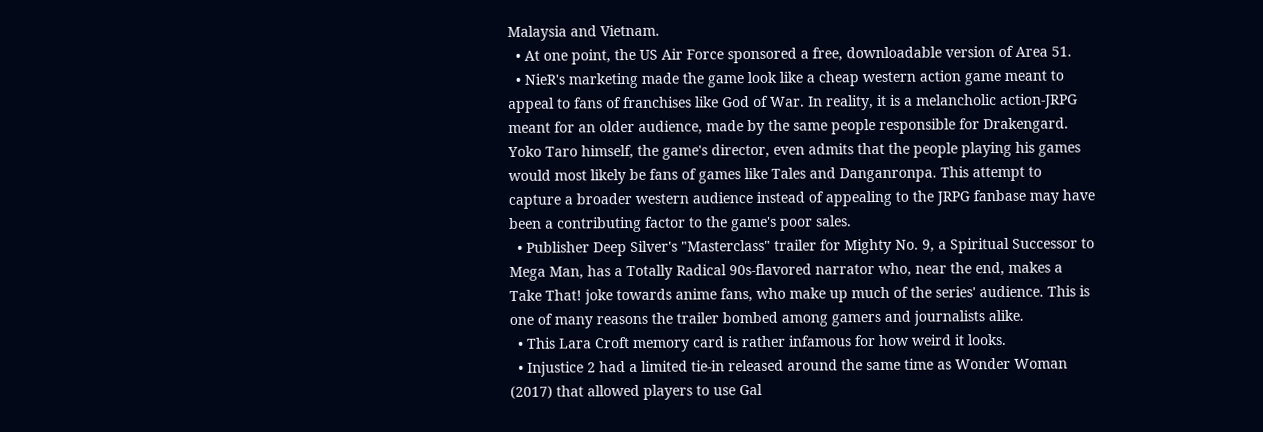Malaysia and Vietnam.
  • At one point, the US Air Force sponsored a free, downloadable version of Area 51.
  • NieR's marketing made the game look like a cheap western action game meant to appeal to fans of franchises like God of War. In reality, it is a melancholic action-JRPG meant for an older audience, made by the same people responsible for Drakengard. Yoko Taro himself, the game's director, even admits that the people playing his games would most likely be fans of games like Tales and Danganronpa. This attempt to capture a broader western audience instead of appealing to the JRPG fanbase may have been a contributing factor to the game's poor sales.
  • Publisher Deep Silver's "Masterclass" trailer for Mighty No. 9, a Spiritual Successor to Mega Man, has a Totally Radical 90s-flavored narrator who, near the end, makes a Take That! joke towards anime fans, who make up much of the series' audience. This is one of many reasons the trailer bombed among gamers and journalists alike.
  • This Lara Croft memory card is rather infamous for how weird it looks.
  • Injustice 2 had a limited tie-in released around the same time as Wonder Woman (2017) that allowed players to use Gal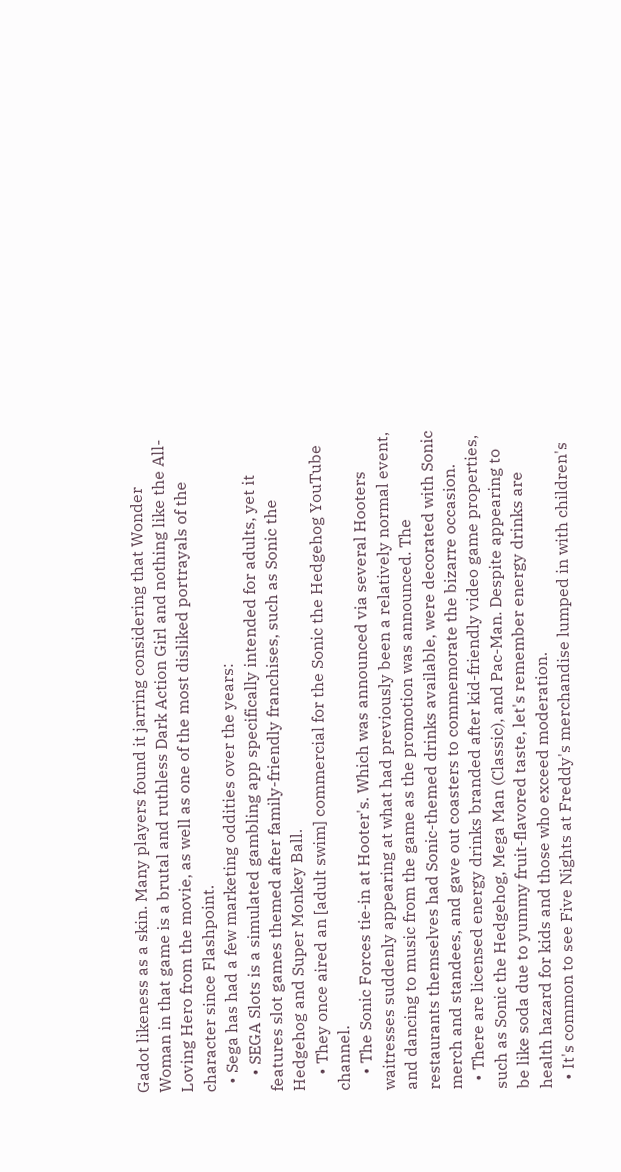Gadot likeness as a skin. Many players found it jarring considering that Wonder Woman in that game is a brutal and ruthless Dark Action Girl and nothing like the All-Loving Hero from the movie, as well as one of the most disliked portrayals of the character since Flashpoint.
  • Sega has had a few marketing oddities over the years:
    • SEGA Slots is a simulated gambling app specifically intended for adults, yet it features slot games themed after family-friendly franchises, such as Sonic the Hedgehog and Super Monkey Ball.
    • They once aired an [adult swim] commercial for the Sonic the Hedgehog YouTube channel.
    • The Sonic Forces tie-in at Hooter's. Which was announced via several Hooters waitresses suddenly appearing at what had previously been a relatively normal event, and dancing to music from the game as the promotion was announced. The restaurants themselves had Sonic-themed drinks available, were decorated with Sonic merch and standees, and gave out coasters to commemorate the bizarre occasion.
  • There are licensed energy drinks branded after kid-friendly video game properties, such as Sonic the Hedgehog, Mega Man (Classic), and Pac-Man. Despite appearing to be like soda due to yummy fruit-flavored taste, let's remember energy drinks are health hazard for kids and those who exceed moderation.
  • It's common to see Five Nights at Freddy's merchandise lumped in with children's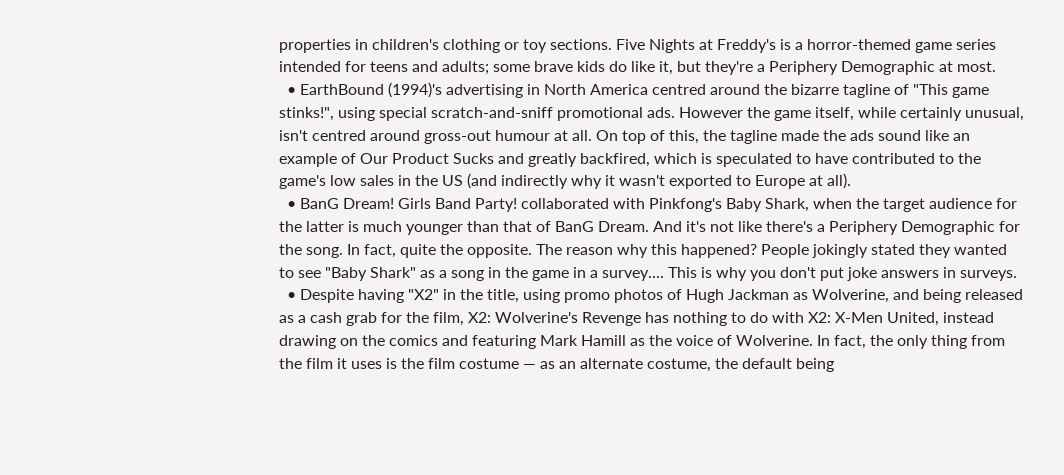properties in children's clothing or toy sections. Five Nights at Freddy's is a horror-themed game series intended for teens and adults; some brave kids do like it, but they're a Periphery Demographic at most.
  • EarthBound (1994)'s advertising in North America centred around the bizarre tagline of "This game stinks!", using special scratch-and-sniff promotional ads. However the game itself, while certainly unusual, isn't centred around gross-out humour at all. On top of this, the tagline made the ads sound like an example of Our Product Sucks and greatly backfired, which is speculated to have contributed to the game's low sales in the US (and indirectly why it wasn't exported to Europe at all).
  • BanG Dream! Girls Band Party! collaborated with Pinkfong's Baby Shark, when the target audience for the latter is much younger than that of BanG Dream. And it's not like there's a Periphery Demographic for the song. In fact, quite the opposite. The reason why this happened? People jokingly stated they wanted to see "Baby Shark" as a song in the game in a survey.... This is why you don't put joke answers in surveys.
  • Despite having "X2" in the title, using promo photos of Hugh Jackman as Wolverine, and being released as a cash grab for the film, X2: Wolverine's Revenge has nothing to do with X2: X-Men United, instead drawing on the comics and featuring Mark Hamill as the voice of Wolverine. In fact, the only thing from the film it uses is the film costume — as an alternate costume, the default being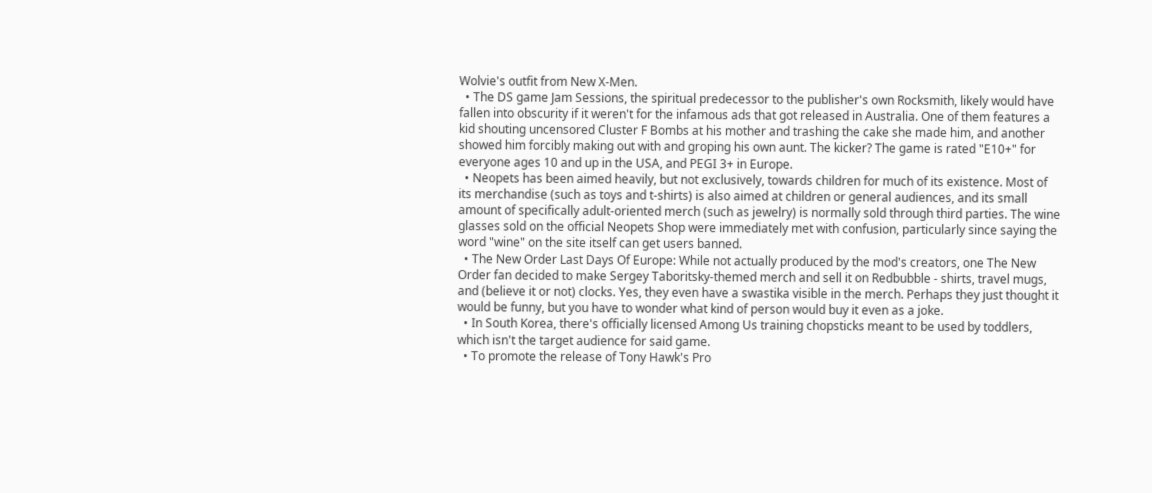Wolvie's outfit from New X-Men.
  • The DS game Jam Sessions, the spiritual predecessor to the publisher's own Rocksmith, likely would have fallen into obscurity if it weren't for the infamous ads that got released in Australia. One of them features a kid shouting uncensored Cluster F Bombs at his mother and trashing the cake she made him, and another showed him forcibly making out with and groping his own aunt. The kicker? The game is rated "E10+" for everyone ages 10 and up in the USA, and PEGI 3+ in Europe.
  • Neopets has been aimed heavily, but not exclusively, towards children for much of its existence. Most of its merchandise (such as toys and t-shirts) is also aimed at children or general audiences, and its small amount of specifically adult-oriented merch (such as jewelry) is normally sold through third parties. The wine glasses sold on the official Neopets Shop were immediately met with confusion, particularly since saying the word "wine" on the site itself can get users banned.
  • The New Order Last Days Of Europe: While not actually produced by the mod's creators, one The New Order fan decided to make Sergey Taboritsky-themed merch and sell it on Redbubble - shirts, travel mugs, and (believe it or not) clocks. Yes, they even have a swastika visible in the merch. Perhaps they just thought it would be funny, but you have to wonder what kind of person would buy it even as a joke.
  • In South Korea, there's officially licensed Among Us training chopsticks meant to be used by toddlers, which isn't the target audience for said game.
  • To promote the release of Tony Hawk's Pro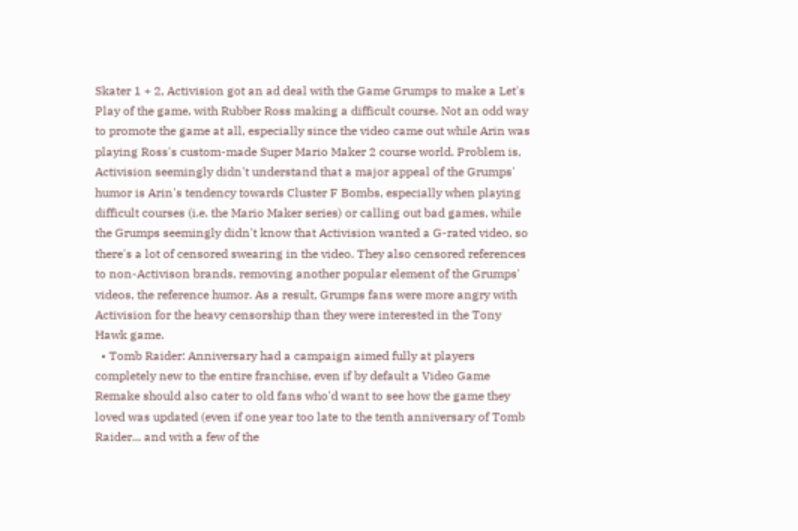Skater 1 + 2, Activision got an ad deal with the Game Grumps to make a Let's Play of the game, with Rubber Ross making a difficult course. Not an odd way to promote the game at all, especially since the video came out while Arin was playing Ross's custom-made Super Mario Maker 2 course world. Problem is, Activision seemingly didn't understand that a major appeal of the Grumps' humor is Arin's tendency towards Cluster F Bombs, especially when playing difficult courses (i.e. the Mario Maker series) or calling out bad games, while the Grumps seemingly didn't know that Activision wanted a G-rated video, so there's a lot of censored swearing in the video. They also censored references to non-Activison brands, removing another popular element of the Grumps' videos, the reference humor. As a result, Grumps fans were more angry with Activision for the heavy censorship than they were interested in the Tony Hawk game.
  • Tomb Raider: Anniversary had a campaign aimed fully at players completely new to the entire franchise, even if by default a Video Game Remake should also cater to old fans who'd want to see how the game they loved was updated (even if one year too late to the tenth anniversary of Tomb Raider... and with a few of the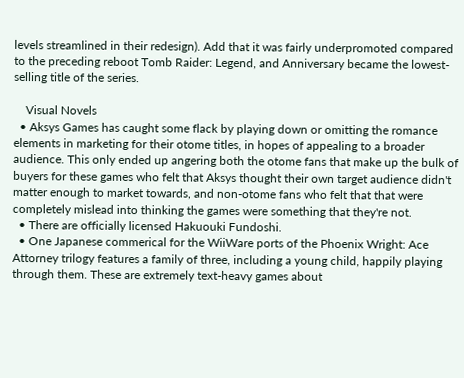levels streamlined in their redesign). Add that it was fairly underpromoted compared to the preceding reboot Tomb Raider: Legend, and Anniversary became the lowest-selling title of the series.

    Visual Novels
  • Aksys Games has caught some flack by playing down or omitting the romance elements in marketing for their otome titles, in hopes of appealing to a broader audience. This only ended up angering both the otome fans that make up the bulk of buyers for these games who felt that Aksys thought their own target audience didn't matter enough to market towards, and non-otome fans who felt that that were completely mislead into thinking the games were something that they're not.
  • There are officially licensed Hakuouki Fundoshi.
  • One Japanese commerical for the WiiWare ports of the Phoenix Wright: Ace Attorney trilogy features a family of three, including a young child, happily playing through them. These are extremely text-heavy games about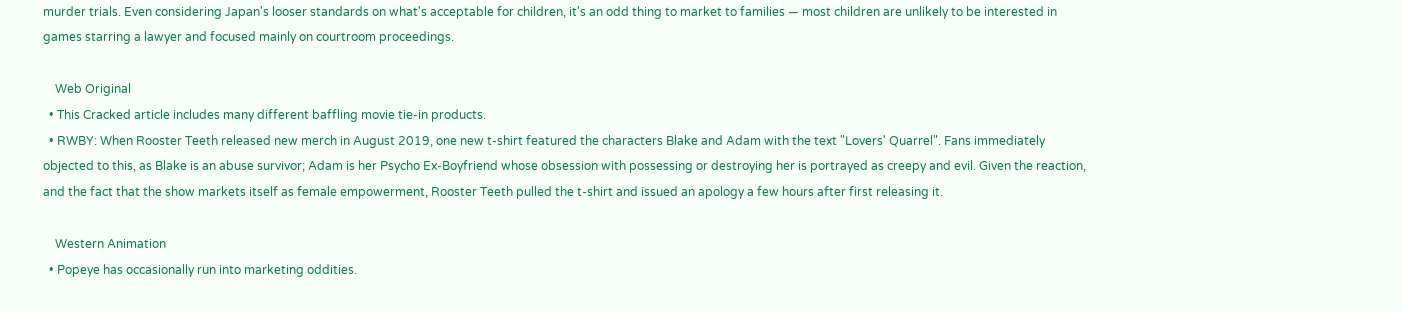murder trials. Even considering Japan's looser standards on what's acceptable for children, it's an odd thing to market to families — most children are unlikely to be interested in games starring a lawyer and focused mainly on courtroom proceedings.

    Web Original
  • This Cracked article includes many different baffling movie tie-in products.
  • RWBY: When Rooster Teeth released new merch in August 2019, one new t-shirt featured the characters Blake and Adam with the text "Lovers' Quarrel". Fans immediately objected to this, as Blake is an abuse survivor; Adam is her Psycho Ex-Boyfriend whose obsession with possessing or destroying her is portrayed as creepy and evil. Given the reaction, and the fact that the show markets itself as female empowerment, Rooster Teeth pulled the t-shirt and issued an apology a few hours after first releasing it.

    Western Animation
  • Popeye has occasionally run into marketing oddities.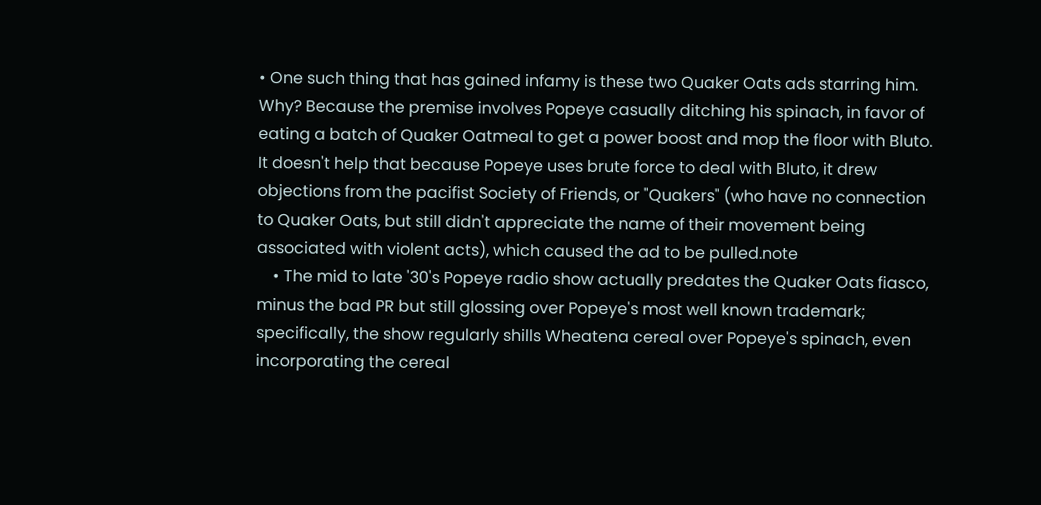• One such thing that has gained infamy is these two Quaker Oats ads starring him. Why? Because the premise involves Popeye casually ditching his spinach, in favor of eating a batch of Quaker Oatmeal to get a power boost and mop the floor with Bluto. It doesn't help that because Popeye uses brute force to deal with Bluto, it drew objections from the pacifist Society of Friends, or "Quakers" (who have no connection to Quaker Oats, but still didn't appreciate the name of their movement being associated with violent acts), which caused the ad to be pulled.note
    • The mid to late '30's Popeye radio show actually predates the Quaker Oats fiasco, minus the bad PR but still glossing over Popeye's most well known trademark; specifically, the show regularly shills Wheatena cereal over Popeye's spinach, even incorporating the cereal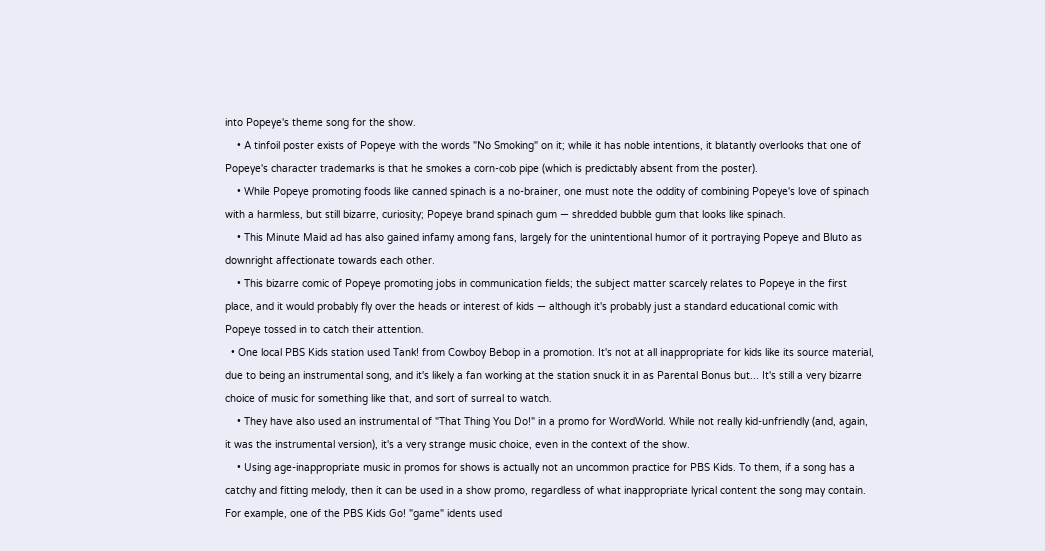into Popeye's theme song for the show.
    • A tinfoil poster exists of Popeye with the words "No Smoking" on it; while it has noble intentions, it blatantly overlooks that one of Popeye's character trademarks is that he smokes a corn-cob pipe (which is predictably absent from the poster).
    • While Popeye promoting foods like canned spinach is a no-brainer, one must note the oddity of combining Popeye's love of spinach with a harmless, but still bizarre, curiosity; Popeye brand spinach gum — shredded bubble gum that looks like spinach.
    • This Minute Maid ad has also gained infamy among fans, largely for the unintentional humor of it portraying Popeye and Bluto as downright affectionate towards each other.
    • This bizarre comic of Popeye promoting jobs in communication fields; the subject matter scarcely relates to Popeye in the first place, and it would probably fly over the heads or interest of kids — although it's probably just a standard educational comic with Popeye tossed in to catch their attention.
  • One local PBS Kids station used Tank! from Cowboy Bebop in a promotion. It's not at all inappropriate for kids like its source material, due to being an instrumental song, and it's likely a fan working at the station snuck it in as Parental Bonus but... It's still a very bizarre choice of music for something like that, and sort of surreal to watch.
    • They have also used an instrumental of "That Thing You Do!" in a promo for WordWorld. While not really kid-unfriendly (and, again, it was the instrumental version), it's a very strange music choice, even in the context of the show.
    • Using age-inappropriate music in promos for shows is actually not an uncommon practice for PBS Kids. To them, if a song has a catchy and fitting melody, then it can be used in a show promo, regardless of what inappropriate lyrical content the song may contain. For example, one of the PBS Kids Go! "game" idents used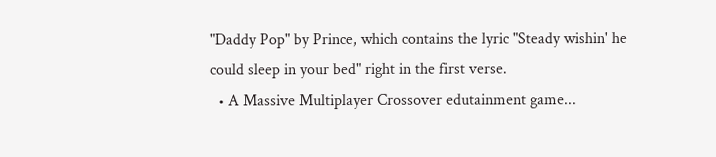"Daddy Pop" by Prince, which contains the lyric "Steady wishin' he could sleep in your bed" right in the first verse.
  • A Massive Multiplayer Crossover edutainment game...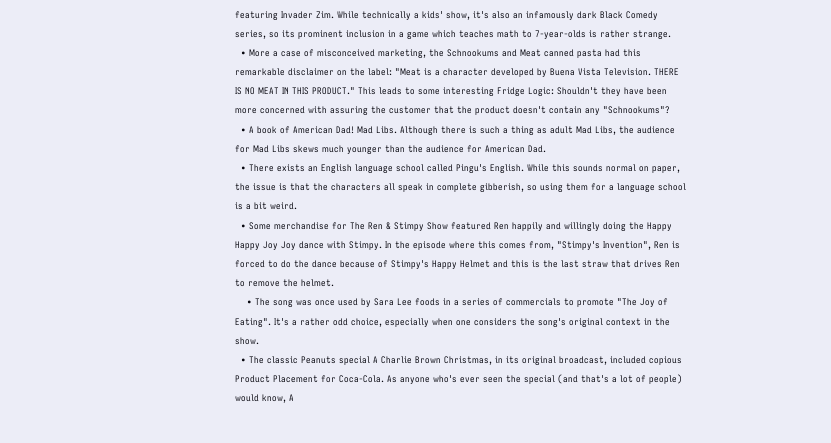featuring Invader Zim. While technically a kids' show, it's also an infamously dark Black Comedy series, so its prominent inclusion in a game which teaches math to 7-year-olds is rather strange.
  • More a case of misconceived marketing, the Schnookums and Meat canned pasta had this remarkable disclaimer on the label: "Meat is a character developed by Buena Vista Television. THERE IS NO MEAT IN THIS PRODUCT." This leads to some interesting Fridge Logic: Shouldn't they have been more concerned with assuring the customer that the product doesn't contain any "Schnookums"?
  • A book of American Dad! Mad Libs. Although there is such a thing as adult Mad Libs, the audience for Mad Libs skews much younger than the audience for American Dad.
  • There exists an English language school called Pingu's English. While this sounds normal on paper, the issue is that the characters all speak in complete gibberish, so using them for a language school is a bit weird.
  • Some merchandise for The Ren & Stimpy Show featured Ren happily and willingly doing the Happy Happy Joy Joy dance with Stimpy. In the episode where this comes from, "Stimpy's Invention", Ren is forced to do the dance because of Stimpy's Happy Helmet and this is the last straw that drives Ren to remove the helmet.
    • The song was once used by Sara Lee foods in a series of commercials to promote "The Joy of Eating". It's a rather odd choice, especially when one considers the song's original context in the show.
  • The classic Peanuts special A Charlie Brown Christmas, in its original broadcast, included copious Product Placement for Coca-Cola. As anyone who's ever seen the special (and that's a lot of people) would know, A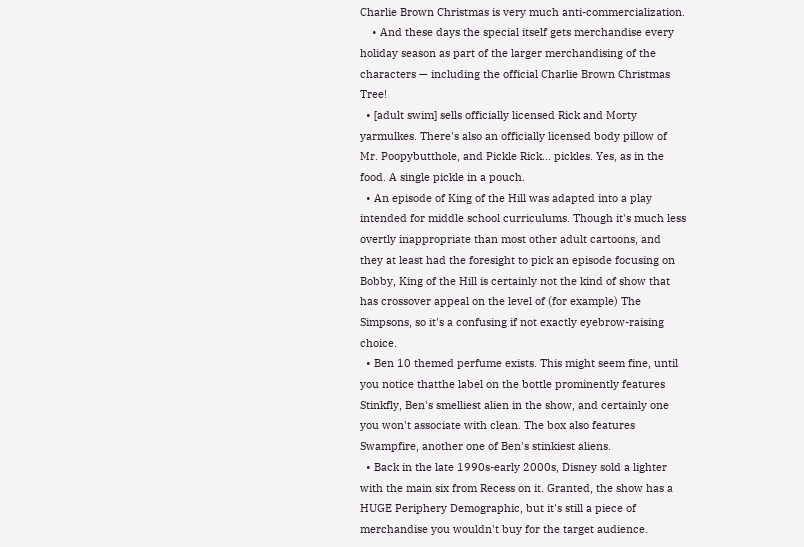Charlie Brown Christmas is very much anti-commercialization.
    • And these days the special itself gets merchandise every holiday season as part of the larger merchandising of the characters — including the official Charlie Brown Christmas Tree!
  • [adult swim] sells officially licensed Rick and Morty yarmulkes. There's also an officially licensed body pillow of Mr. Poopybutthole, and Pickle Rick... pickles. Yes, as in the food. A single pickle in a pouch.
  • An episode of King of the Hill was adapted into a play intended for middle school curriculums. Though it's much less overtly inappropriate than most other adult cartoons, and they at least had the foresight to pick an episode focusing on Bobby, King of the Hill is certainly not the kind of show that has crossover appeal on the level of (for example) The Simpsons, so it's a confusing if not exactly eyebrow-raising choice.
  • Ben 10 themed perfume exists. This might seem fine, until you notice thatthe label on the bottle prominently features Stinkfly, Ben's smelliest alien in the show, and certainly one you won't associate with clean. The box also features Swampfire, another one of Ben's stinkiest aliens.
  • Back in the late 1990s-early 2000s, Disney sold a lighter with the main six from Recess on it. Granted, the show has a HUGE Periphery Demographic, but it's still a piece of merchandise you wouldn't buy for the target audience.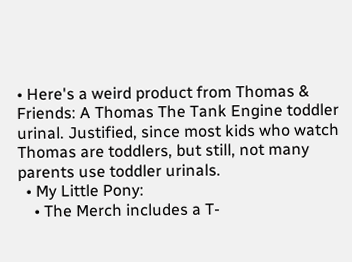• Here's a weird product from Thomas & Friends: A Thomas The Tank Engine toddler urinal. Justified, since most kids who watch Thomas are toddlers, but still, not many parents use toddler urinals.
  • My Little Pony:
    • The Merch includes a T-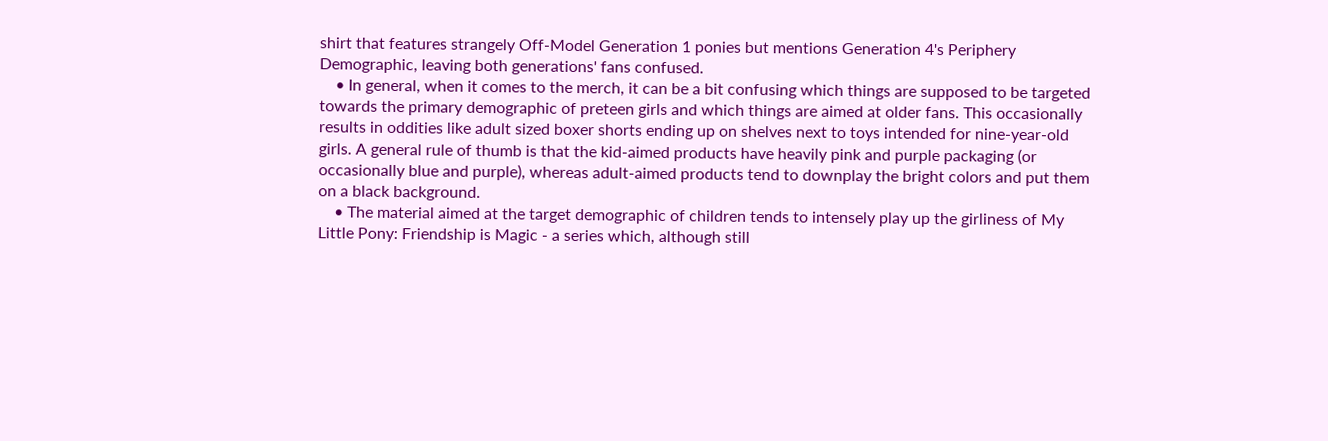shirt that features strangely Off-Model Generation 1 ponies but mentions Generation 4's Periphery Demographic, leaving both generations' fans confused.
    • In general, when it comes to the merch, it can be a bit confusing which things are supposed to be targeted towards the primary demographic of preteen girls and which things are aimed at older fans. This occasionally results in oddities like adult sized boxer shorts ending up on shelves next to toys intended for nine-year-old girls. A general rule of thumb is that the kid-aimed products have heavily pink and purple packaging (or occasionally blue and purple), whereas adult-aimed products tend to downplay the bright colors and put them on a black background.
    • The material aimed at the target demographic of children tends to intensely play up the girliness of My Little Pony: Friendship is Magic - a series which, although still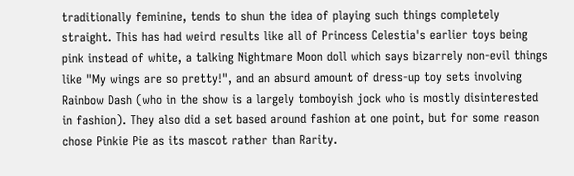traditionally feminine, tends to shun the idea of playing such things completely straight. This has had weird results like all of Princess Celestia's earlier toys being pink instead of white, a talking Nightmare Moon doll which says bizarrely non-evil things like "My wings are so pretty!", and an absurd amount of dress-up toy sets involving Rainbow Dash (who in the show is a largely tomboyish jock who is mostly disinterested in fashion). They also did a set based around fashion at one point, but for some reason chose Pinkie Pie as its mascot rather than Rarity.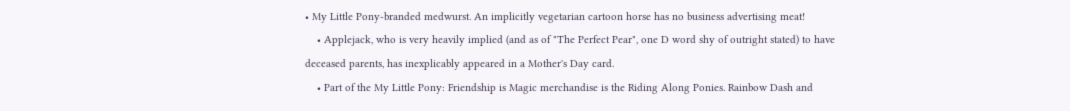• My Little Pony-branded medwurst. An implicitly vegetarian cartoon horse has no business advertising meat!
    • Applejack, who is very heavily implied (and as of "The Perfect Pear", one D word shy of outright stated) to have deceased parents, has inexplicably appeared in a Mother's Day card.
    • Part of the My Little Pony: Friendship is Magic merchandise is the Riding Along Ponies. Rainbow Dash and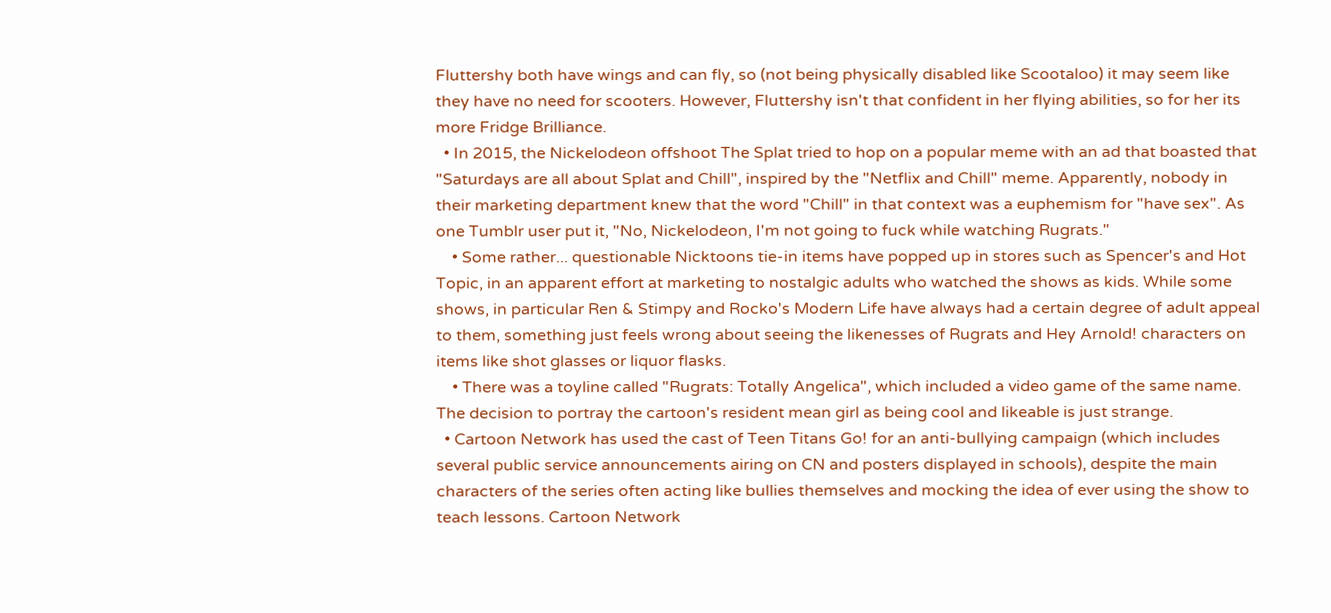Fluttershy both have wings and can fly, so (not being physically disabled like Scootaloo) it may seem like they have no need for scooters. However, Fluttershy isn't that confident in her flying abilities, so for her its more Fridge Brilliance.
  • In 2015, the Nickelodeon offshoot The Splat tried to hop on a popular meme with an ad that boasted that "Saturdays are all about Splat and Chill", inspired by the "Netflix and Chill" meme. Apparently, nobody in their marketing department knew that the word "Chill" in that context was a euphemism for "have sex". As one Tumblr user put it, "No, Nickelodeon, I'm not going to fuck while watching Rugrats."
    • Some rather... questionable Nicktoons tie-in items have popped up in stores such as Spencer's and Hot Topic, in an apparent effort at marketing to nostalgic adults who watched the shows as kids. While some shows, in particular Ren & Stimpy and Rocko's Modern Life have always had a certain degree of adult appeal to them, something just feels wrong about seeing the likenesses of Rugrats and Hey Arnold! characters on items like shot glasses or liquor flasks.
    • There was a toyline called "Rugrats: Totally Angelica", which included a video game of the same name. The decision to portray the cartoon's resident mean girl as being cool and likeable is just strange.
  • Cartoon Network has used the cast of Teen Titans Go! for an anti-bullying campaign (which includes several public service announcements airing on CN and posters displayed in schools), despite the main characters of the series often acting like bullies themselves and mocking the idea of ever using the show to teach lessons. Cartoon Network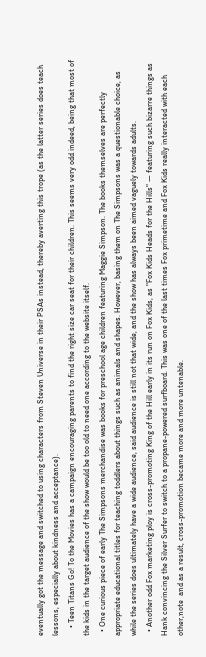eventually got the message and switched to using characters from Steven Universe in their PSAs instead, thereby averting this trope (as the latter series does teach lessons, especially about kindness and acceptance).
    • Teen Titans Go! To the Movies has a campaign encouraging parents to find the right size car seat for their children. This seems very odd indeed, being that most of the kids in the target audience of the show would be too old to need one according to the website itself.
  • One curious piece of early The Simpsons merchandise was books for preschool age children featuring Maggie Simpson. The books themselves are perfectly appropriate educational titles for teaching toddlers about things such as animals and shapes. However, basing them on The Simpsons was a questionable choice, as while the series does ultimately have a wide audience, said audience is still not that wide, and the show has always been aimed vaguely towards adults.
  • Another odd Fox marketing ploy is cross-promoting King of the Hill early in its run on Fox Kids, as "Fox Kids Heads for the Hills" — featuring such bizarre things as Hank convincing the Silver Surfer to switch to a propane-powered surfboard. This was one of the last times Fox primetime and Fox Kids really interacted with each other,note  and as a result, cross-promotion became more and more untenable.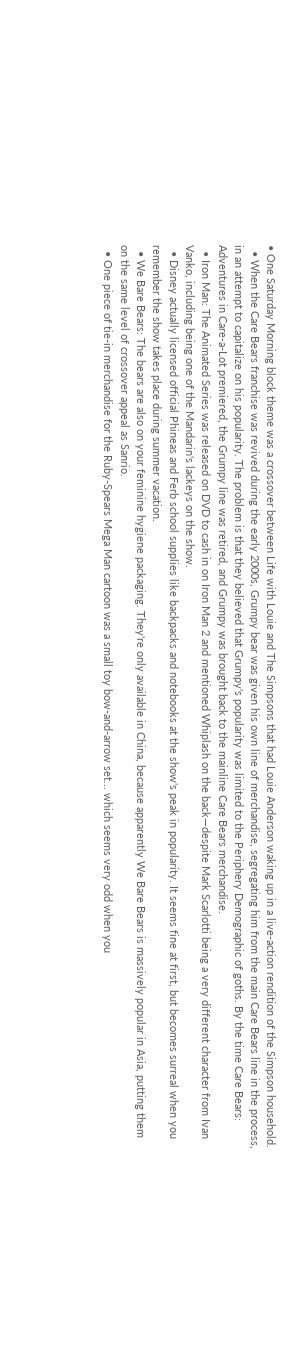• One Saturday Morning block theme was a crossover between Life with Louie and The Simpsons that had Louie Anderson waking up in a live-action rendition of the Simpson household.
  • When the Care Bears franchise was revived during the early 2000s, Grumpy bear was given his own line of merchandise, segregating him from the main Care Bears line in the process, in an attempt to capitalize on his popularity. The problem is that they believed that Grumpy's popularity was limited to the Periphery Demographic of goths. By the time Care Bears: Adventures in Care-a-Lot premiered, the Grumpy line was retired, and Grumpy was brought back to the mainline Care Bears merchandise.
  • Iron Man: The Animated Series was released on DVD to cash in on Iron Man 2 and mentioned Whiplash on the back—despite Mark Scarlotti being a very different character from Ivan Vanko, including being one of the Mandarin's lackeys on the show.
  • Disney actually licensed official Phineas and Ferb school supplies like backpacks and notebooks at the show's peak in popularity. It seems fine at first, but becomes surreal when you remember the show takes place during summer vacation.
  • We Bare Bears: The bears are also on your feminine hygiene packaging. They're only available in China, because apparently We Bare Bears is massively popular in Asia, putting them on the same level of crossover appeal as Sanrio.
  • One piece of tie-in merchandise for the Ruby-Spears Mega Man cartoon was a small toy bow-and-arrow set... which seems very odd when you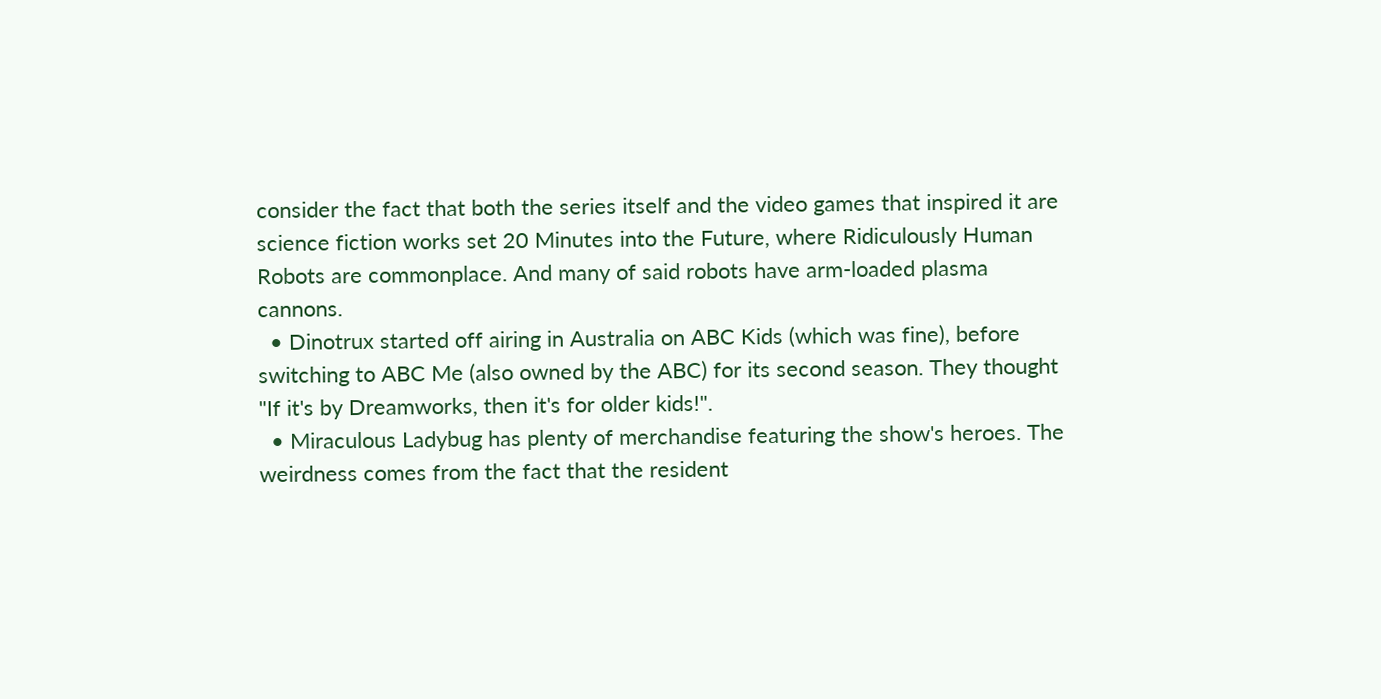consider the fact that both the series itself and the video games that inspired it are science fiction works set 20 Minutes into the Future, where Ridiculously Human Robots are commonplace. And many of said robots have arm-loaded plasma cannons.
  • Dinotrux started off airing in Australia on ABC Kids (which was fine), before switching to ABC Me (also owned by the ABC) for its second season. They thought "If it's by Dreamworks, then it's for older kids!".
  • Miraculous Ladybug has plenty of merchandise featuring the show's heroes. The weirdness comes from the fact that the resident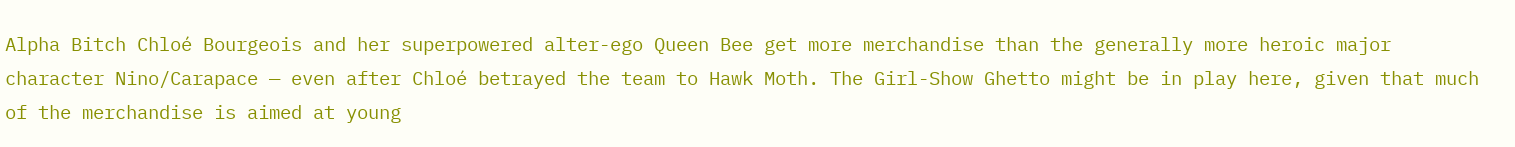Alpha Bitch Chloé Bourgeois and her superpowered alter-ego Queen Bee get more merchandise than the generally more heroic major character Nino/Carapace — even after Chloé betrayed the team to Hawk Moth. The Girl-Show Ghetto might be in play here, given that much of the merchandise is aimed at young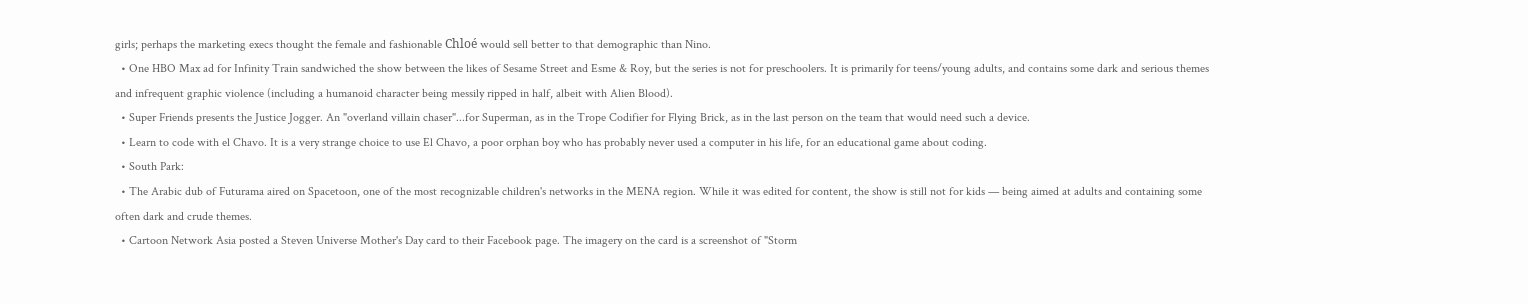girls; perhaps the marketing execs thought the female and fashionable Chloé would sell better to that demographic than Nino.
  • One HBO Max ad for Infinity Train sandwiched the show between the likes of Sesame Street and Esme & Roy, but the series is not for preschoolers. It is primarily for teens/young adults, and contains some dark and serious themes and infrequent graphic violence (including a humanoid character being messily ripped in half, albeit with Alien Blood).
  • Super Friends presents the Justice Jogger. An "overland villain chaser"...for Superman, as in the Trope Codifier for Flying Brick, as in the last person on the team that would need such a device.
  • Learn to code with el Chavo. It is a very strange choice to use El Chavo, a poor orphan boy who has probably never used a computer in his life, for an educational game about coding.
  • South Park:
  • The Arabic dub of Futurama aired on Spacetoon, one of the most recognizable children's networks in the MENA region. While it was edited for content, the show is still not for kids — being aimed at adults and containing some often dark and crude themes.
  • Cartoon Network Asia posted a Steven Universe Mother's Day card to their Facebook page. The imagery on the card is a screenshot of "Storm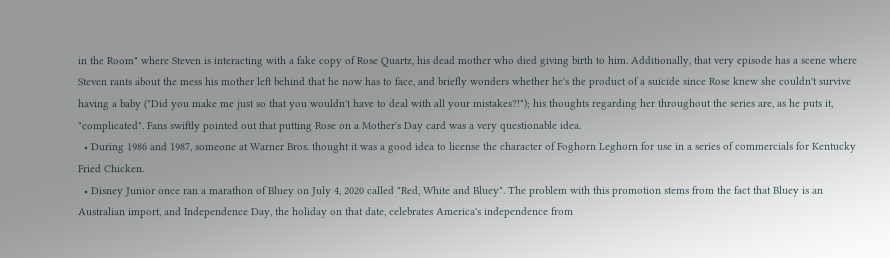in the Room" where Steven is interacting with a fake copy of Rose Quartz, his dead mother who died giving birth to him. Additionally, that very episode has a scene where Steven rants about the mess his mother left behind that he now has to face, and briefly wonders whether he's the product of a suicide since Rose knew she couldn't survive having a baby ("Did you make me just so that you wouldn't have to deal with all your mistakes?!"); his thoughts regarding her throughout the series are, as he puts it, "complicated". Fans swiftly pointed out that putting Rose on a Mother's Day card was a very questionable idea.
  • During 1986 and 1987, someone at Warner Bros. thought it was a good idea to license the character of Foghorn Leghorn for use in a series of commercials for Kentucky Fried Chicken.
  • Disney Junior once ran a marathon of Bluey on July 4, 2020 called "Red, White and Bluey". The problem with this promotion stems from the fact that Bluey is an Australian import, and Independence Day, the holiday on that date, celebrates America's independence from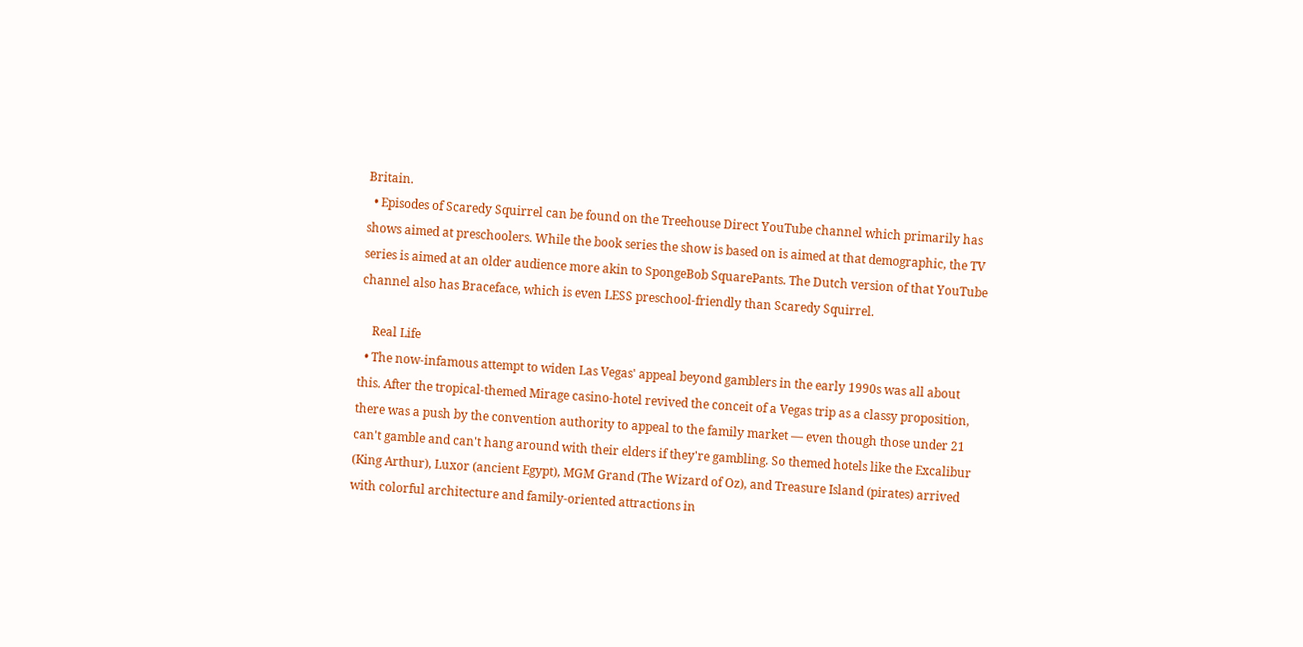Britain.
  • Episodes of Scaredy Squirrel can be found on the Treehouse Direct YouTube channel which primarily has shows aimed at preschoolers. While the book series the show is based on is aimed at that demographic, the TV series is aimed at an older audience more akin to SpongeBob SquarePants. The Dutch version of that YouTube channel also has Braceface, which is even LESS preschool-friendly than Scaredy Squirrel.

    Real Life
  • The now-infamous attempt to widen Las Vegas' appeal beyond gamblers in the early 1990s was all about this. After the tropical-themed Mirage casino-hotel revived the conceit of a Vegas trip as a classy proposition, there was a push by the convention authority to appeal to the family market — even though those under 21 can't gamble and can't hang around with their elders if they're gambling. So themed hotels like the Excalibur (King Arthur), Luxor (ancient Egypt), MGM Grand (The Wizard of Oz), and Treasure Island (pirates) arrived with colorful architecture and family-oriented attractions in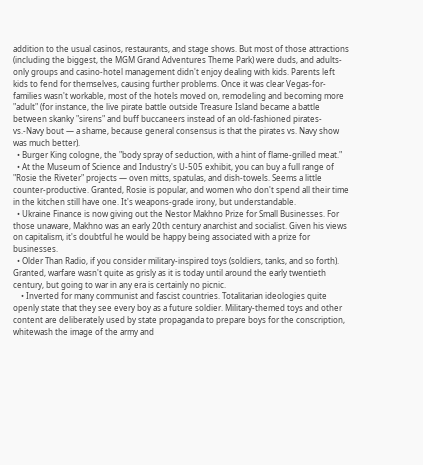addition to the usual casinos, restaurants, and stage shows. But most of those attractions (including the biggest, the MGM Grand Adventures Theme Park) were duds, and adults-only groups and casino-hotel management didn't enjoy dealing with kids. Parents left kids to fend for themselves, causing further problems. Once it was clear Vegas-for-families wasn't workable, most of the hotels moved on, remodeling and becoming more "adult" (for instance, the live pirate battle outside Treasure Island became a battle between skanky "sirens" and buff buccaneers instead of an old-fashioned pirates-vs.-Navy bout — a shame, because general consensus is that the pirates vs. Navy show was much better).
  • Burger King cologne, the "body spray of seduction, with a hint of flame-grilled meat."
  • At the Museum of Science and Industry's U-505 exhibit, you can buy a full range of "Rosie the Riveter" projects — oven mitts, spatulas, and dish-towels. Seems a little counter-productive. Granted, Rosie is popular, and women who don't spend all their time in the kitchen still have one. It's weapons-grade irony, but understandable.
  • Ukraine Finance is now giving out the Nestor Makhno Prize for Small Businesses. For those unaware, Makhno was an early 20th century anarchist and socialist. Given his views on capitalism, it's doubtful he would be happy being associated with a prize for businesses.
  • Older Than Radio, if you consider military-inspired toys (soldiers, tanks, and so forth). Granted, warfare wasn't quite as grisly as it is today until around the early twentieth century, but going to war in any era is certainly no picnic.
    • Inverted for many communist and fascist countries. Totalitarian ideologies quite openly state that they see every boy as a future soldier. Military-themed toys and other content are deliberately used by state propaganda to prepare boys for the conscription, whitewash the image of the army and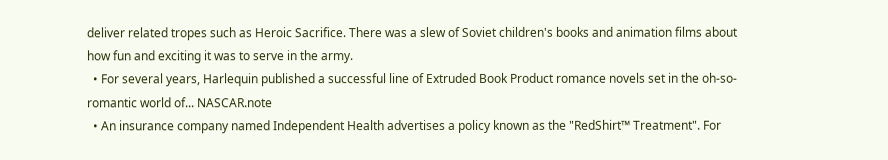deliver related tropes such as Heroic Sacrifice. There was a slew of Soviet children's books and animation films about how fun and exciting it was to serve in the army.
  • For several years, Harlequin published a successful line of Extruded Book Product romance novels set in the oh-so-romantic world of... NASCAR.note
  • An insurance company named Independent Health advertises a policy known as the "RedShirt™ Treatment". For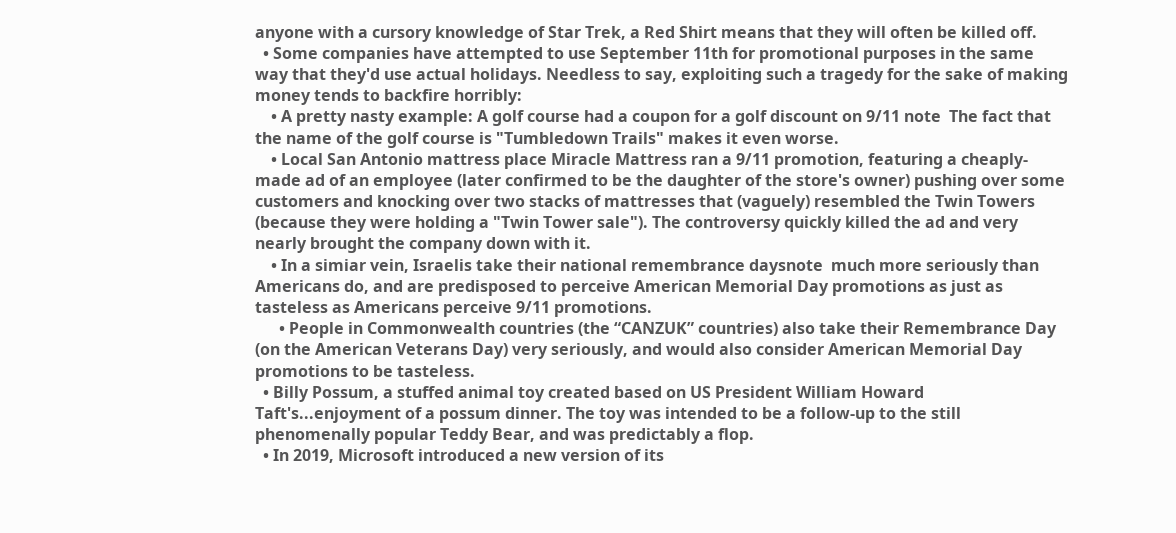anyone with a cursory knowledge of Star Trek, a Red Shirt means that they will often be killed off.
  • Some companies have attempted to use September 11th for promotional purposes in the same way that they'd use actual holidays. Needless to say, exploiting such a tragedy for the sake of making money tends to backfire horribly:
    • A pretty nasty example: A golf course had a coupon for a golf discount on 9/11 note  The fact that the name of the golf course is "Tumbledown Trails" makes it even worse.
    • Local San Antonio mattress place Miracle Mattress ran a 9/11 promotion, featuring a cheaply-made ad of an employee (later confirmed to be the daughter of the store's owner) pushing over some customers and knocking over two stacks of mattresses that (vaguely) resembled the Twin Towers (because they were holding a "Twin Tower sale"). The controversy quickly killed the ad and very nearly brought the company down with it.
    • In a simiar vein, Israelis take their national remembrance daysnote  much more seriously than Americans do, and are predisposed to perceive American Memorial Day promotions as just as tasteless as Americans perceive 9/11 promotions.
      • People in Commonwealth countries (the “CANZUK” countries) also take their Remembrance Day (on the American Veterans Day) very seriously, and would also consider American Memorial Day promotions to be tasteless.
  • Billy Possum, a stuffed animal toy created based on US President William Howard Taft's...enjoyment of a possum dinner. The toy was intended to be a follow-up to the still phenomenally popular Teddy Bear, and was predictably a flop.
  • In 2019, Microsoft introduced a new version of its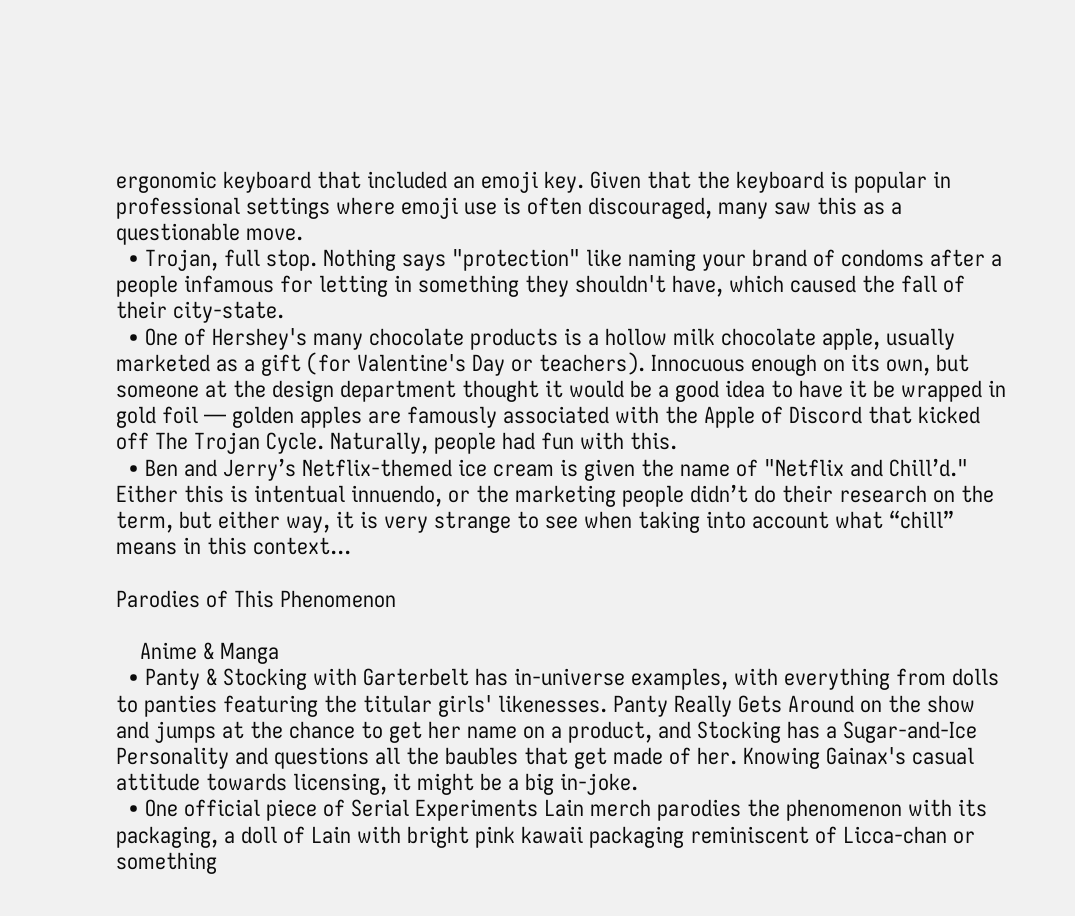ergonomic keyboard that included an emoji key. Given that the keyboard is popular in professional settings where emoji use is often discouraged, many saw this as a questionable move.
  • Trojan, full stop. Nothing says "protection" like naming your brand of condoms after a people infamous for letting in something they shouldn't have, which caused the fall of their city-state.
  • One of Hershey's many chocolate products is a hollow milk chocolate apple, usually marketed as a gift (for Valentine's Day or teachers). Innocuous enough on its own, but someone at the design department thought it would be a good idea to have it be wrapped in gold foil — golden apples are famously associated with the Apple of Discord that kicked off The Trojan Cycle. Naturally, people had fun with this.
  • Ben and Jerry’s Netflix-themed ice cream is given the name of "Netflix and Chill’d." Either this is intentual innuendo, or the marketing people didn’t do their research on the term, but either way, it is very strange to see when taking into account what “chill” means in this context...

Parodies of This Phenomenon

    Anime & Manga
  • Panty & Stocking with Garterbelt has in-universe examples, with everything from dolls to panties featuring the titular girls' likenesses. Panty Really Gets Around on the show and jumps at the chance to get her name on a product, and Stocking has a Sugar-and-Ice Personality and questions all the baubles that get made of her. Knowing Gainax's casual attitude towards licensing, it might be a big in-joke.
  • One official piece of Serial Experiments Lain merch parodies the phenomenon with its packaging, a doll of Lain with bright pink kawaii packaging reminiscent of Licca-chan or something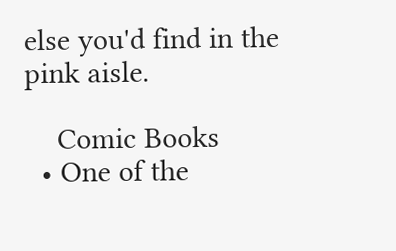else you'd find in the pink aisle.

    Comic Books
  • One of the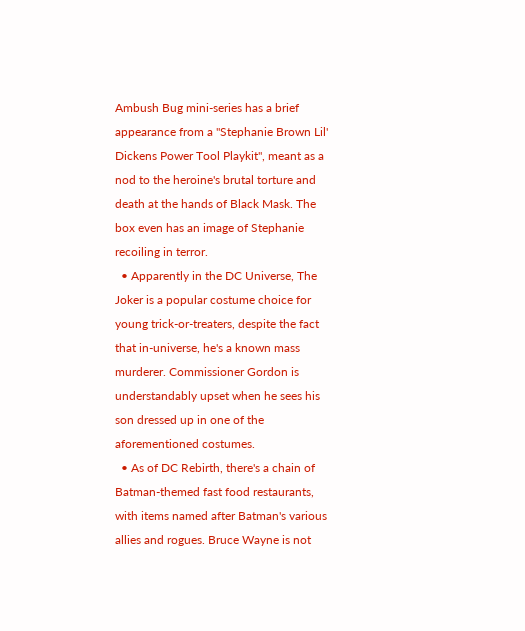Ambush Bug mini-series has a brief appearance from a "Stephanie Brown Lil' Dickens Power Tool Playkit", meant as a nod to the heroine's brutal torture and death at the hands of Black Mask. The box even has an image of Stephanie recoiling in terror.
  • Apparently in the DC Universe, The Joker is a popular costume choice for young trick-or-treaters, despite the fact that in-universe, he's a known mass murderer. Commissioner Gordon is understandably upset when he sees his son dressed up in one of the aforementioned costumes.
  • As of DC Rebirth, there's a chain of Batman-themed fast food restaurants, with items named after Batman's various allies and rogues. Bruce Wayne is not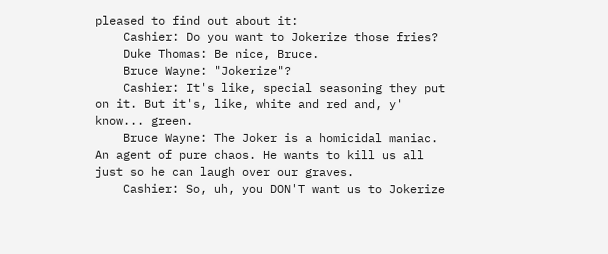pleased to find out about it:
    Cashier: Do you want to Jokerize those fries?
    Duke Thomas: Be nice, Bruce.
    Bruce Wayne: "Jokerize"?
    Cashier: It's like, special seasoning they put on it. But it's, like, white and red and, y' know... green.
    Bruce Wayne: The Joker is a homicidal maniac. An agent of pure chaos. He wants to kill us all just so he can laugh over our graves.
    Cashier: So, uh, you DON'T want us to Jokerize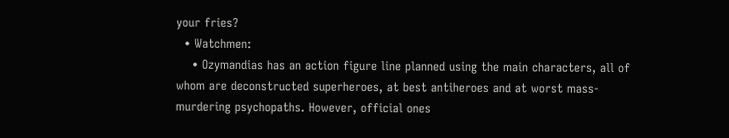your fries?
  • Watchmen:
    • Ozymandias has an action figure line planned using the main characters, all of whom are deconstructed superheroes, at best antiheroes and at worst mass-murdering psychopaths. However, official ones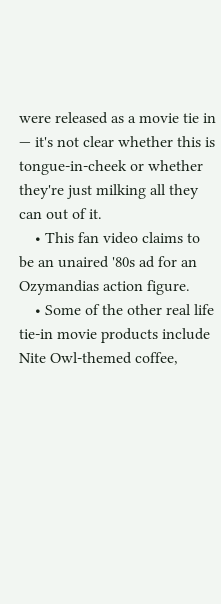were released as a movie tie in — it's not clear whether this is tongue-in-cheek or whether they're just milking all they can out of it.
    • This fan video claims to be an unaired '80s ad for an Ozymandias action figure.
    • Some of the other real life tie-in movie products include Nite Owl-themed coffee,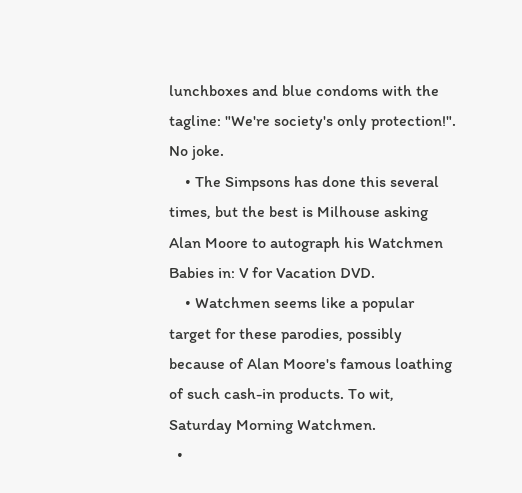lunchboxes and blue condoms with the tagline: "We're society's only protection!". No joke.
    • The Simpsons has done this several times, but the best is Milhouse asking Alan Moore to autograph his Watchmen Babies in: V for Vacation DVD.
    • Watchmen seems like a popular target for these parodies, possibly because of Alan Moore's famous loathing of such cash-in products. To wit, Saturday Morning Watchmen.
  •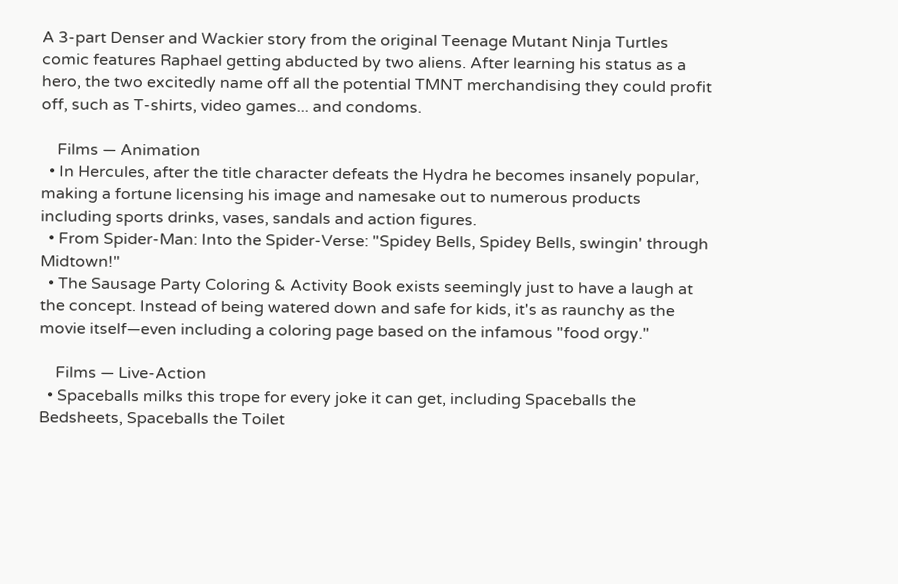A 3-part Denser and Wackier story from the original Teenage Mutant Ninja Turtles comic features Raphael getting abducted by two aliens. After learning his status as a hero, the two excitedly name off all the potential TMNT merchandising they could profit off, such as T-shirts, video games... and condoms.

    Films — Animation
  • In Hercules, after the title character defeats the Hydra he becomes insanely popular, making a fortune licensing his image and namesake out to numerous products including sports drinks, vases, sandals and action figures.
  • From Spider-Man: Into the Spider-Verse: "Spidey Bells, Spidey Bells, swingin' through Midtown!"
  • The Sausage Party Coloring & Activity Book exists seemingly just to have a laugh at the concept. Instead of being watered down and safe for kids, it's as raunchy as the movie itself—even including a coloring page based on the infamous "food orgy."

    Films — Live-Action
  • Spaceballs milks this trope for every joke it can get, including Spaceballs the Bedsheets, Spaceballs the Toilet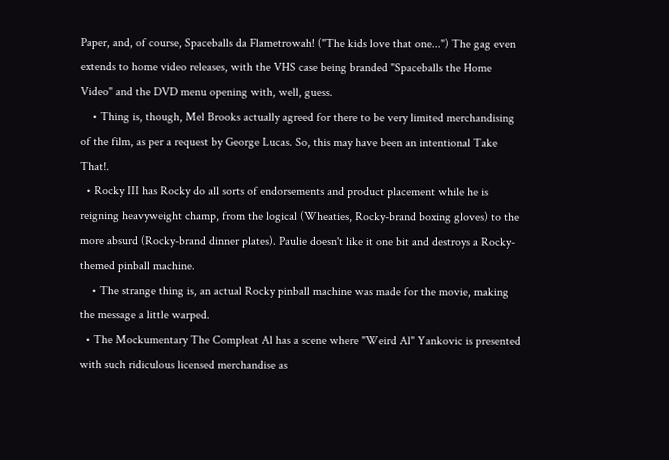Paper, and, of course, Spaceballs da Flametrowah! ("The kids love that one...") The gag even extends to home video releases, with the VHS case being branded "Spaceballs the Home Video" and the DVD menu opening with, well, guess.
    • Thing is, though, Mel Brooks actually agreed for there to be very limited merchandising of the film, as per a request by George Lucas. So, this may have been an intentional Take That!.
  • Rocky III has Rocky do all sorts of endorsements and product placement while he is reigning heavyweight champ, from the logical (Wheaties, Rocky-brand boxing gloves) to the more absurd (Rocky-brand dinner plates). Paulie doesn't like it one bit and destroys a Rocky-themed pinball machine.
    • The strange thing is, an actual Rocky pinball machine was made for the movie, making the message a little warped.
  • The Mockumentary The Compleat Al has a scene where "Weird Al" Yankovic is presented with such ridiculous licensed merchandise as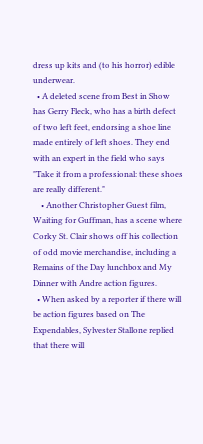dress up kits and (to his horror) edible underwear.
  • A deleted scene from Best in Show has Gerry Fleck, who has a birth defect of two left feet, endorsing a shoe line made entirely of left shoes. They end with an expert in the field who says "Take it from a professional: these shoes are really different."
    • Another Christopher Guest film, Waiting for Guffman, has a scene where Corky St. Clair shows off his collection of odd movie merchandise, including a Remains of the Day lunchbox and My Dinner with Andre action figures.
  • When asked by a reporter if there will be action figures based on The Expendables, Sylvester Stallone replied that there will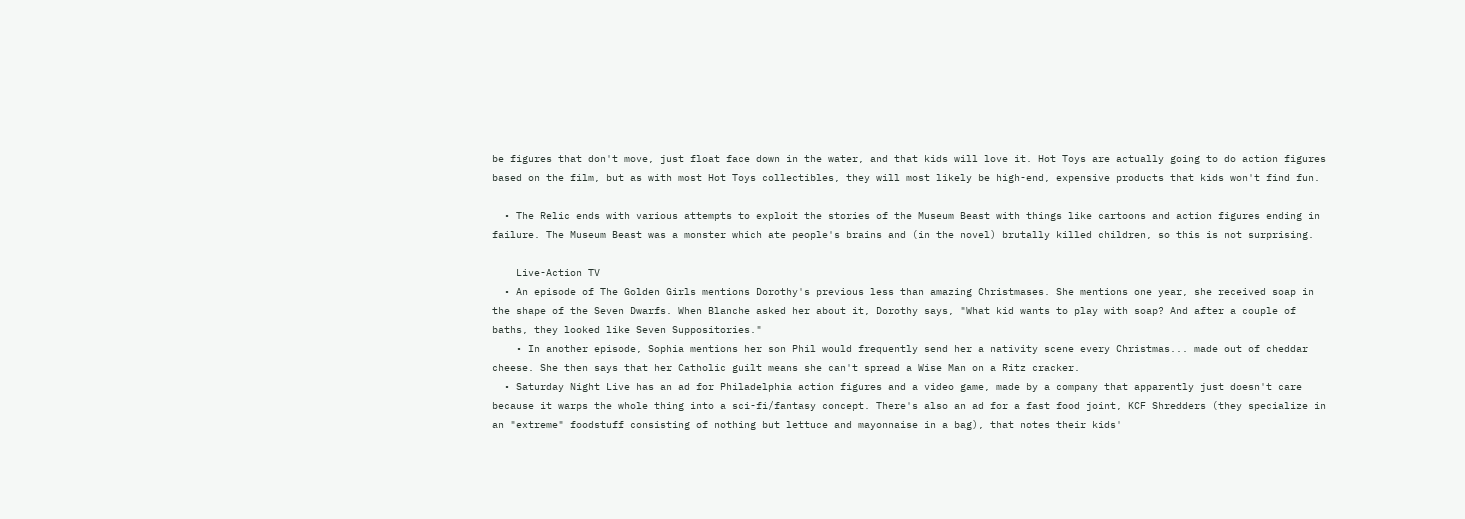be figures that don't move, just float face down in the water, and that kids will love it. Hot Toys are actually going to do action figures based on the film, but as with most Hot Toys collectibles, they will most likely be high-end, expensive products that kids won't find fun.

  • The Relic ends with various attempts to exploit the stories of the Museum Beast with things like cartoons and action figures ending in failure. The Museum Beast was a monster which ate people's brains and (in the novel) brutally killed children, so this is not surprising.

    Live-Action TV
  • An episode of The Golden Girls mentions Dorothy's previous less than amazing Christmases. She mentions one year, she received soap in the shape of the Seven Dwarfs. When Blanche asked her about it, Dorothy says, "What kid wants to play with soap? And after a couple of baths, they looked like Seven Suppositories."
    • In another episode, Sophia mentions her son Phil would frequently send her a nativity scene every Christmas... made out of cheddar cheese. She then says that her Catholic guilt means she can't spread a Wise Man on a Ritz cracker.
  • Saturday Night Live has an ad for Philadelphia action figures and a video game, made by a company that apparently just doesn't care because it warps the whole thing into a sci-fi/fantasy concept. There's also an ad for a fast food joint, KCF Shredders (they specialize in an "extreme" foodstuff consisting of nothing but lettuce and mayonnaise in a bag), that notes their kids'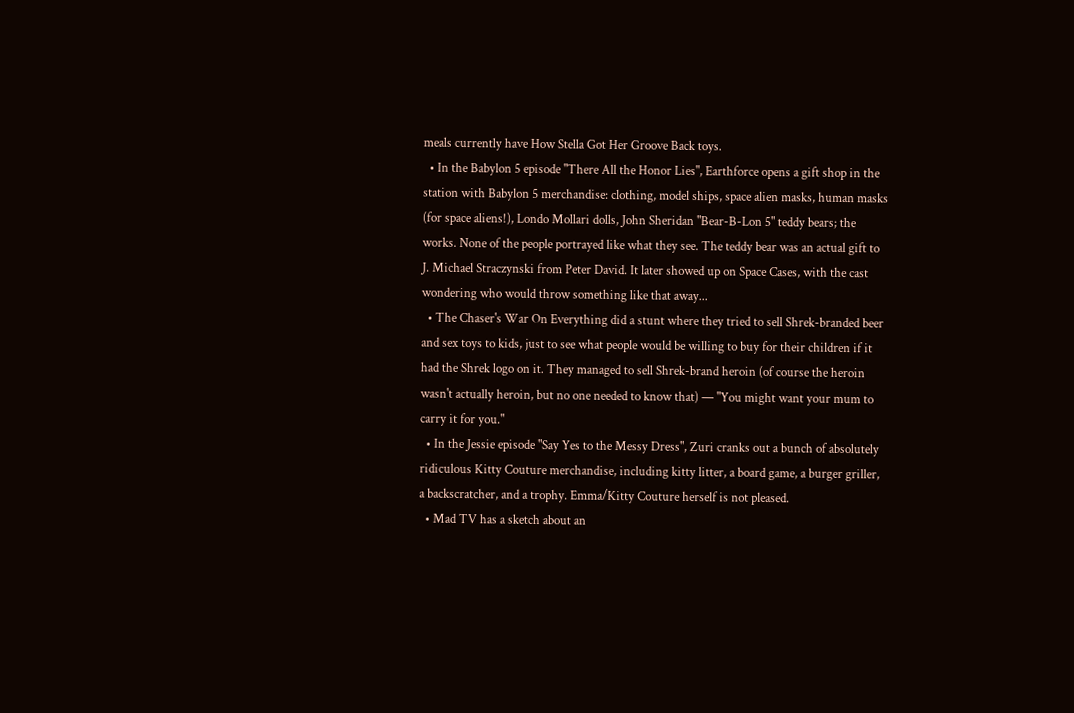meals currently have How Stella Got Her Groove Back toys.
  • In the Babylon 5 episode "There All the Honor Lies", Earthforce opens a gift shop in the station with Babylon 5 merchandise: clothing, model ships, space alien masks, human masks (for space aliens!), Londo Mollari dolls, John Sheridan "Bear-B-Lon 5" teddy bears; the works. None of the people portrayed like what they see. The teddy bear was an actual gift to J. Michael Straczynski from Peter David. It later showed up on Space Cases, with the cast wondering who would throw something like that away...
  • The Chaser's War On Everything did a stunt where they tried to sell Shrek-branded beer and sex toys to kids, just to see what people would be willing to buy for their children if it had the Shrek logo on it. They managed to sell Shrek-brand heroin (of course the heroin wasn't actually heroin, but no one needed to know that) — "You might want your mum to carry it for you."
  • In the Jessie episode "Say Yes to the Messy Dress", Zuri cranks out a bunch of absolutely ridiculous Kitty Couture merchandise, including kitty litter, a board game, a burger griller, a backscratcher, and a trophy. Emma/Kitty Couture herself is not pleased.
  • Mad TV has a sketch about an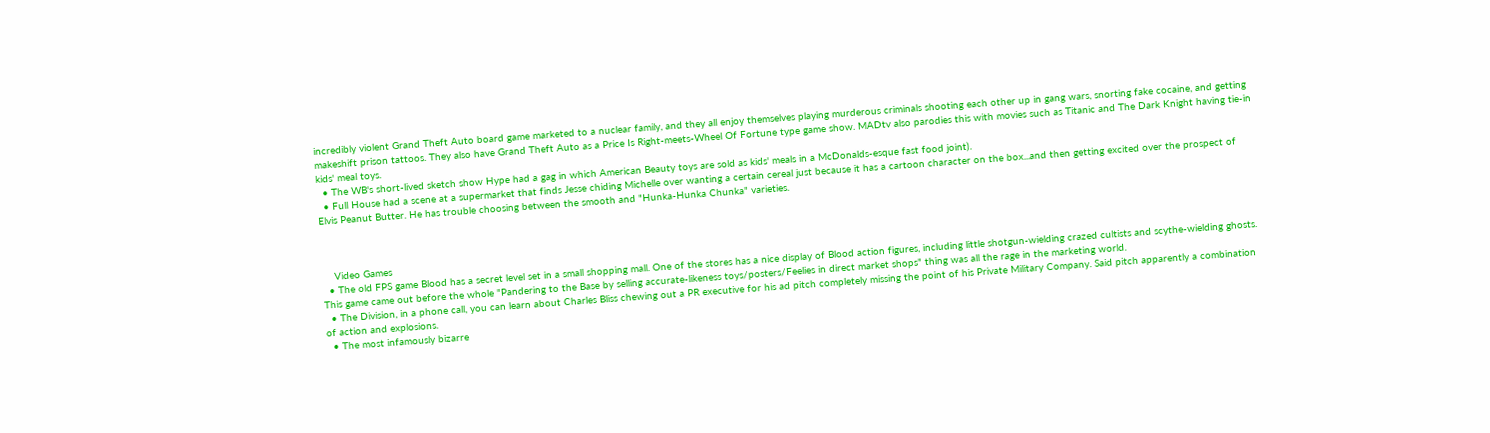incredibly violent Grand Theft Auto board game marketed to a nuclear family, and they all enjoy themselves playing murderous criminals shooting each other up in gang wars, snorting fake cocaine, and getting makeshift prison tattoos. They also have Grand Theft Auto as a Price Is Right-meets-Wheel Of Fortune type game show. MADtv also parodies this with movies such as Titanic and The Dark Knight having tie-in kids' meal toys.
  • The WB's short-lived sketch show Hype had a gag in which American Beauty toys are sold as kids' meals in a McDonalds-esque fast food joint).
  • Full House had a scene at a supermarket that finds Jesse chiding Michelle over wanting a certain cereal just because it has a cartoon character on the box...and then getting excited over the prospect of Elvis Peanut Butter. He has trouble choosing between the smooth and "Hunka-Hunka Chunka" varieties.



    Video Games
  • The old FPS game Blood has a secret level set in a small shopping mall. One of the stores has a nice display of Blood action figures, including little shotgun-wielding crazed cultists and scythe-wielding ghosts. This game came out before the whole "Pandering to the Base by selling accurate-likeness toys/posters/Feelies in direct market shops" thing was all the rage in the marketing world.
  • The Division, in a phone call, you can learn about Charles Bliss chewing out a PR executive for his ad pitch completely missing the point of his Private Military Company. Said pitch apparently a combination of action and explosions.
  • The most infamously bizarre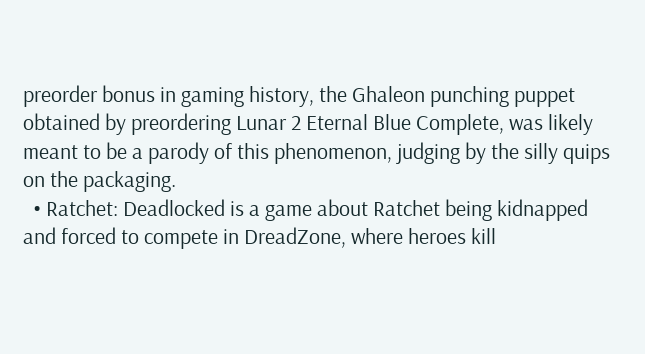preorder bonus in gaming history, the Ghaleon punching puppet obtained by preordering Lunar 2 Eternal Blue Complete, was likely meant to be a parody of this phenomenon, judging by the silly quips on the packaging.
  • Ratchet: Deadlocked is a game about Ratchet being kidnapped and forced to compete in DreadZone, where heroes kill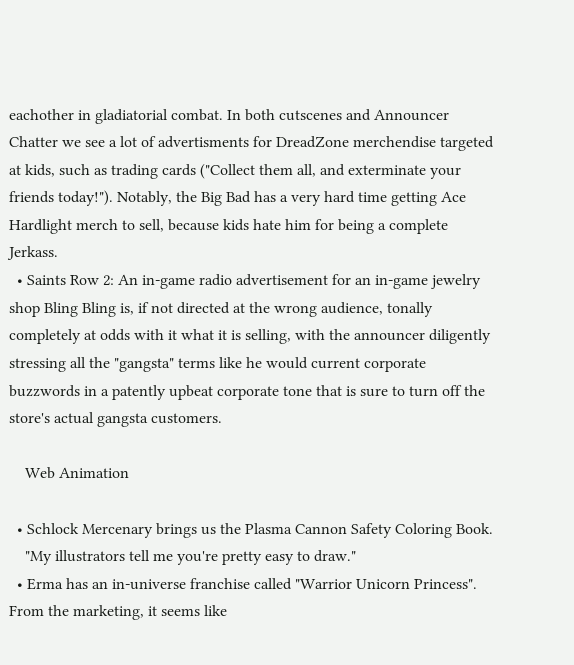eachother in gladiatorial combat. In both cutscenes and Announcer Chatter we see a lot of advertisments for DreadZone merchendise targeted at kids, such as trading cards ("Collect them all, and exterminate your friends today!"). Notably, the Big Bad has a very hard time getting Ace Hardlight merch to sell, because kids hate him for being a complete Jerkass.
  • Saints Row 2: An in-game radio advertisement for an in-game jewelry shop Bling Bling is, if not directed at the wrong audience, tonally completely at odds with it what it is selling, with the announcer diligently stressing all the "gangsta" terms like he would current corporate buzzwords in a patently upbeat corporate tone that is sure to turn off the store's actual gangsta customers.

    Web Animation

  • Schlock Mercenary brings us the Plasma Cannon Safety Coloring Book.
    "My illustrators tell me you're pretty easy to draw."
  • Erma has an in-universe franchise called "Warrior Unicorn Princess". From the marketing, it seems like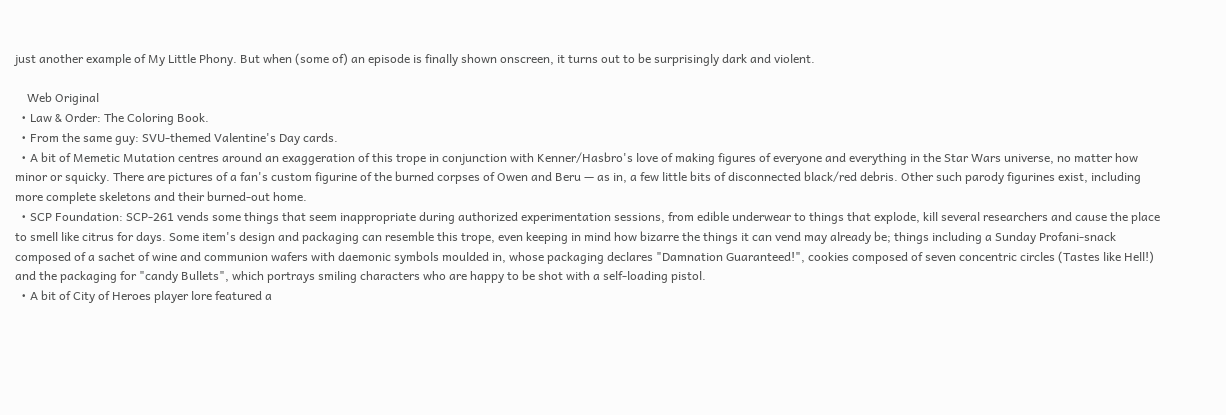just another example of My Little Phony. But when (some of) an episode is finally shown onscreen, it turns out to be surprisingly dark and violent.

    Web Original
  • Law & Order: The Coloring Book.
  • From the same guy: SVU-themed Valentine's Day cards.
  • A bit of Memetic Mutation centres around an exaggeration of this trope in conjunction with Kenner/Hasbro's love of making figures of everyone and everything in the Star Wars universe, no matter how minor or squicky. There are pictures of a fan's custom figurine of the burned corpses of Owen and Beru — as in, a few little bits of disconnected black/red debris. Other such parody figurines exist, including more complete skeletons and their burned-out home.
  • SCP Foundation: SCP-261 vends some things that seem inappropriate during authorized experimentation sessions, from edible underwear to things that explode, kill several researchers and cause the place to smell like citrus for days. Some item's design and packaging can resemble this trope, even keeping in mind how bizarre the things it can vend may already be; things including a Sunday Profani-snack composed of a sachet of wine and communion wafers with daemonic symbols moulded in, whose packaging declares "Damnation Guaranteed!", cookies composed of seven concentric circles (Tastes like Hell!) and the packaging for "candy Bullets", which portrays smiling characters who are happy to be shot with a self-loading pistol.
  • A bit of City of Heroes player lore featured a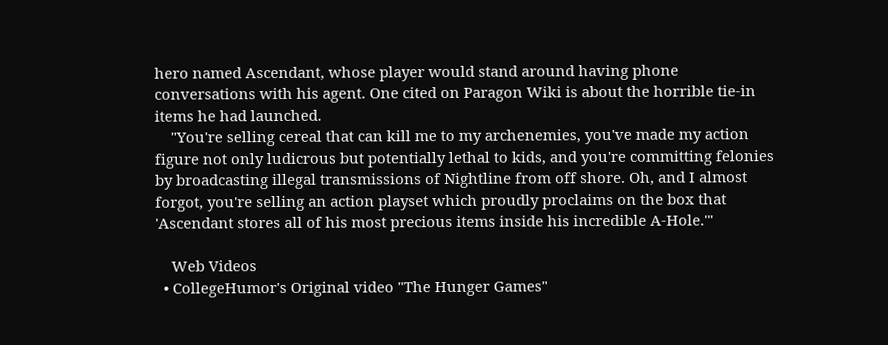hero named Ascendant, whose player would stand around having phone conversations with his agent. One cited on Paragon Wiki is about the horrible tie-in items he had launched.
    "You're selling cereal that can kill me to my archenemies, you've made my action figure not only ludicrous but potentially lethal to kids, and you're committing felonies by broadcasting illegal transmissions of Nightline from off shore. Oh, and I almost forgot, you're selling an action playset which proudly proclaims on the box that 'Ascendant stores all of his most precious items inside his incredible A-Hole.'"

    Web Videos
  • CollegeHumor's Original video "The Hunger Games"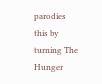parodies this by turning The Hunger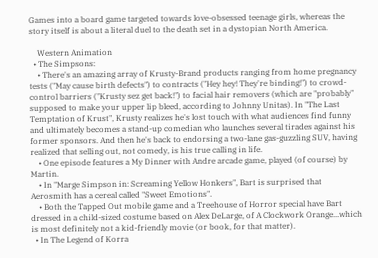Games into a board game targeted towards love-obsessed teenage girls, whereas the story itself is about a literal duel to the death set in a dystopian North America.

    Western Animation
  • The Simpsons:
    • There's an amazing array of Krusty-Brand products ranging from home pregnancy tests ("May cause birth defects") to contracts ("Hey hey! They're binding!") to crowd-control barriers ("Krusty sez get back!") to facial hair removers (which are "probably" supposed to make your upper lip bleed, according to Johnny Unitas). In "The Last Temptation of Krust", Krusty realizes he's lost touch with what audiences find funny and ultimately becomes a stand-up comedian who launches several tirades against his former sponsors. And then he's back to endorsing a two-lane gas-guzzling SUV, having realized that selling out, not comedy, is his true calling in life.
    • One episode features a My Dinner with Andre arcade game, played (of course) by Martin.
    • In "Marge Simpson in: Screaming Yellow Honkers", Bart is surprised that Aerosmith has a cereal called "Sweet Emotions".
    • Both the Tapped Out mobile game and a Treehouse of Horror special have Bart dressed in a child-sized costume based on Alex DeLarge, of A Clockwork Orange...which is most definitely not a kid-friendly movie (or book, for that matter).
  • In The Legend of Korra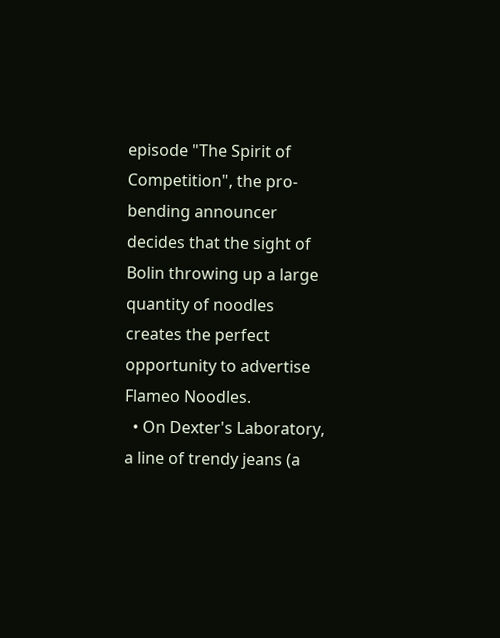episode "The Spirit of Competition", the pro-bending announcer decides that the sight of Bolin throwing up a large quantity of noodles creates the perfect opportunity to advertise Flameo Noodles.
  • On Dexter's Laboratory, a line of trendy jeans (a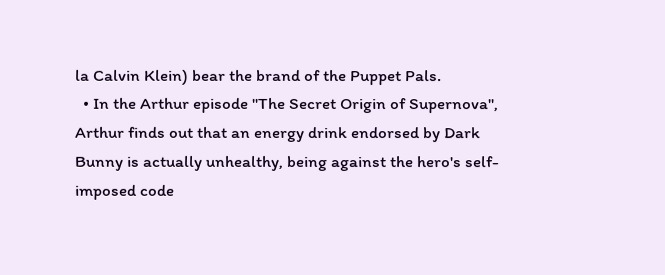la Calvin Klein) bear the brand of the Puppet Pals.
  • In the Arthur episode "The Secret Origin of Supernova", Arthur finds out that an energy drink endorsed by Dark Bunny is actually unhealthy, being against the hero's self-imposed code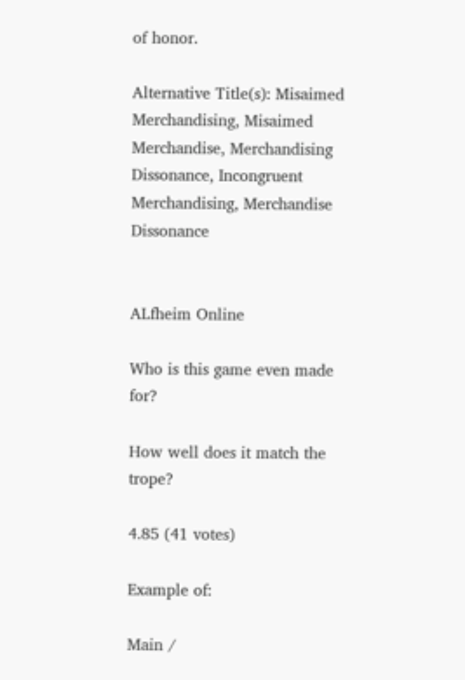of honor.

Alternative Title(s): Misaimed Merchandising, Misaimed Merchandise, Merchandising Dissonance, Incongruent Merchandising, Merchandise Dissonance


ALfheim Online

Who is this game even made for?

How well does it match the trope?

4.85 (41 votes)

Example of:

Main /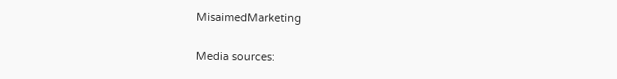MisaimedMarketing

Media sources: